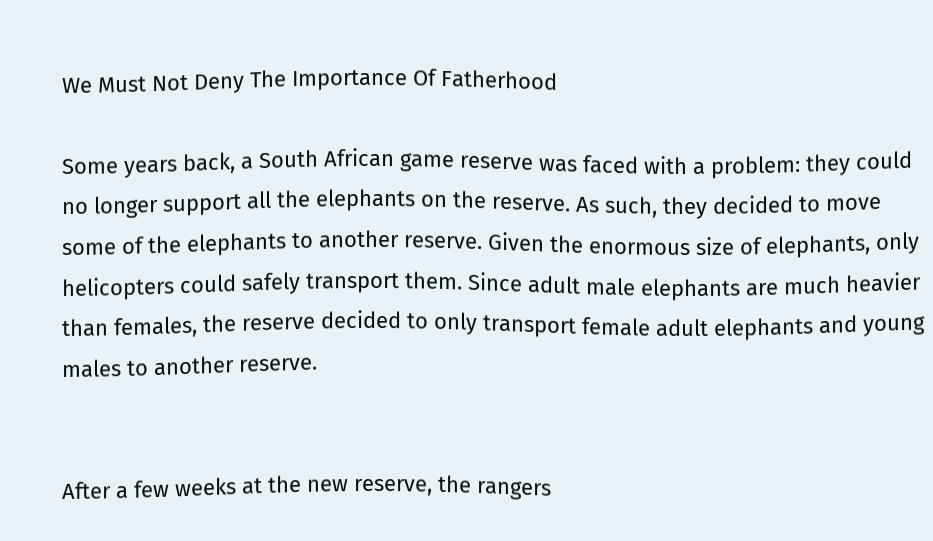We Must Not Deny The Importance Of Fatherhood

Some years back, a South African game reserve was faced with a problem: they could no longer support all the elephants on the reserve. As such, they decided to move some of the elephants to another reserve. Given the enormous size of elephants, only helicopters could safely transport them. Since adult male elephants are much heavier than females, the reserve decided to only transport female adult elephants and young males to another reserve.


After a few weeks at the new reserve, the rangers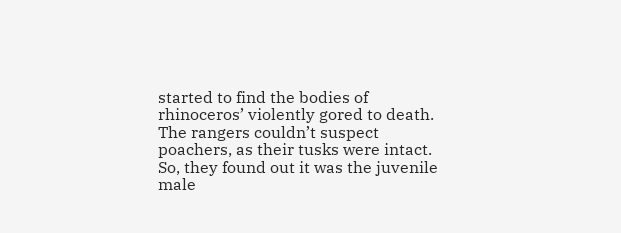started to find the bodies of rhinoceros’ violently gored to death. The rangers couldn’t suspect poachers, as their tusks were intact. So, they found out it was the juvenile male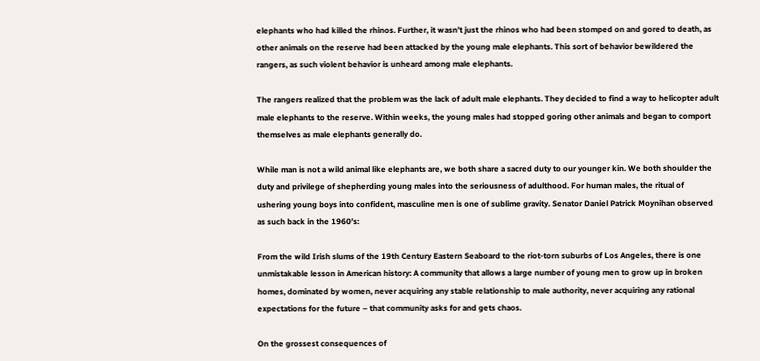elephants who had killed the rhinos. Further, it wasn’t just the rhinos who had been stomped on and gored to death, as other animals on the reserve had been attacked by the young male elephants. This sort of behavior bewildered the rangers, as such violent behavior is unheard among male elephants.

The rangers realized that the problem was the lack of adult male elephants. They decided to find a way to helicopter adult male elephants to the reserve. Within weeks, the young males had stopped goring other animals and began to comport themselves as male elephants generally do.

While man is not a wild animal like elephants are, we both share a sacred duty to our younger kin. We both shoulder the duty and privilege of shepherding young males into the seriousness of adulthood. For human males, the ritual of ushering young boys into confident, masculine men is one of sublime gravity. Senator Daniel Patrick Moynihan observed as such back in the 1960’s:

From the wild Irish slums of the 19th Century Eastern Seaboard to the riot-torn suburbs of Los Angeles, there is one unmistakable lesson in American history: A community that allows a large number of young men to grow up in broken homes, dominated by women, never acquiring any stable relationship to male authority, never acquiring any rational expectations for the future – that community asks for and gets chaos.

On the grossest consequences of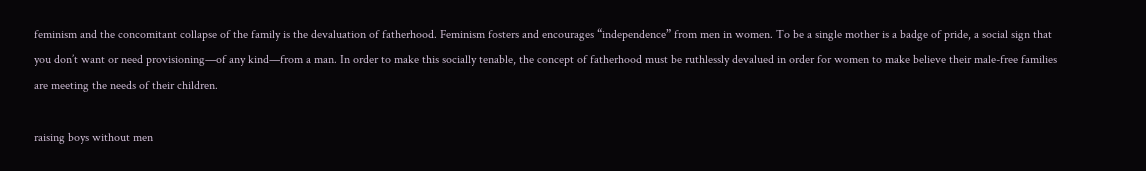feminism and the concomitant collapse of the family is the devaluation of fatherhood. Feminism fosters and encourages “independence” from men in women. To be a single mother is a badge of pride, a social sign that you don’t want or need provisioning—of any kind—from a man. In order to make this socially tenable, the concept of fatherhood must be ruthlessly devalued in order for women to make believe their male-free families are meeting the needs of their children.

raising boys without men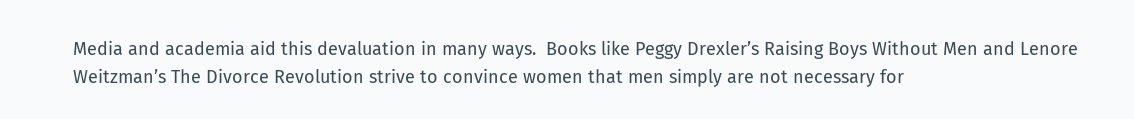Media and academia aid this devaluation in many ways.  Books like Peggy Drexler’s Raising Boys Without Men and Lenore Weitzman’s The Divorce Revolution strive to convince women that men simply are not necessary for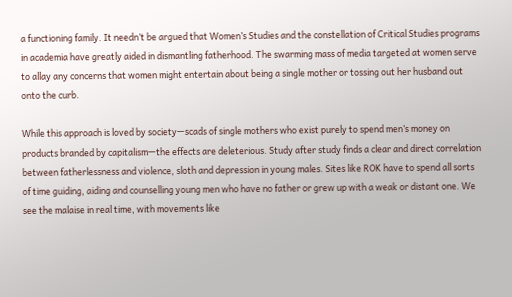a functioning family. It needn’t be argued that Women’s Studies and the constellation of Critical Studies programs in academia have greatly aided in dismantling fatherhood. The swarming mass of media targeted at women serve to allay any concerns that women might entertain about being a single mother or tossing out her husband out onto the curb.

While this approach is loved by society—scads of single mothers who exist purely to spend men’s money on products branded by capitalism—the effects are deleterious. Study after study finds a clear and direct correlation between fatherlessness and violence, sloth and depression in young males. Sites like ROK have to spend all sorts of time guiding, aiding and counselling young men who have no father or grew up with a weak or distant one. We see the malaise in real time, with movements like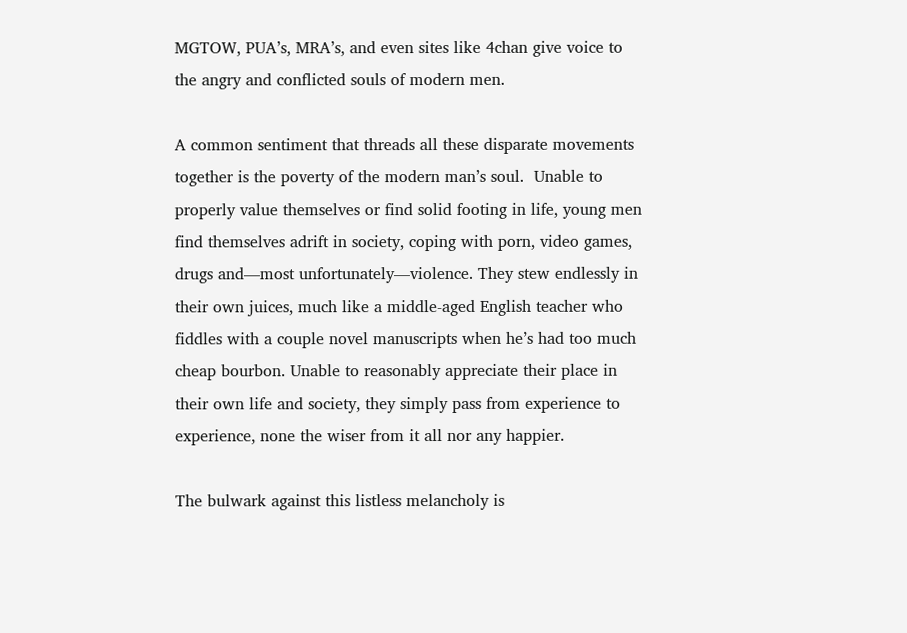MGTOW, PUA’s, MRA’s, and even sites like 4chan give voice to the angry and conflicted souls of modern men.

A common sentiment that threads all these disparate movements together is the poverty of the modern man’s soul.  Unable to properly value themselves or find solid footing in life, young men find themselves adrift in society, coping with porn, video games, drugs and—most unfortunately—violence. They stew endlessly in their own juices, much like a middle-aged English teacher who fiddles with a couple novel manuscripts when he’s had too much cheap bourbon. Unable to reasonably appreciate their place in their own life and society, they simply pass from experience to experience, none the wiser from it all nor any happier.

The bulwark against this listless melancholy is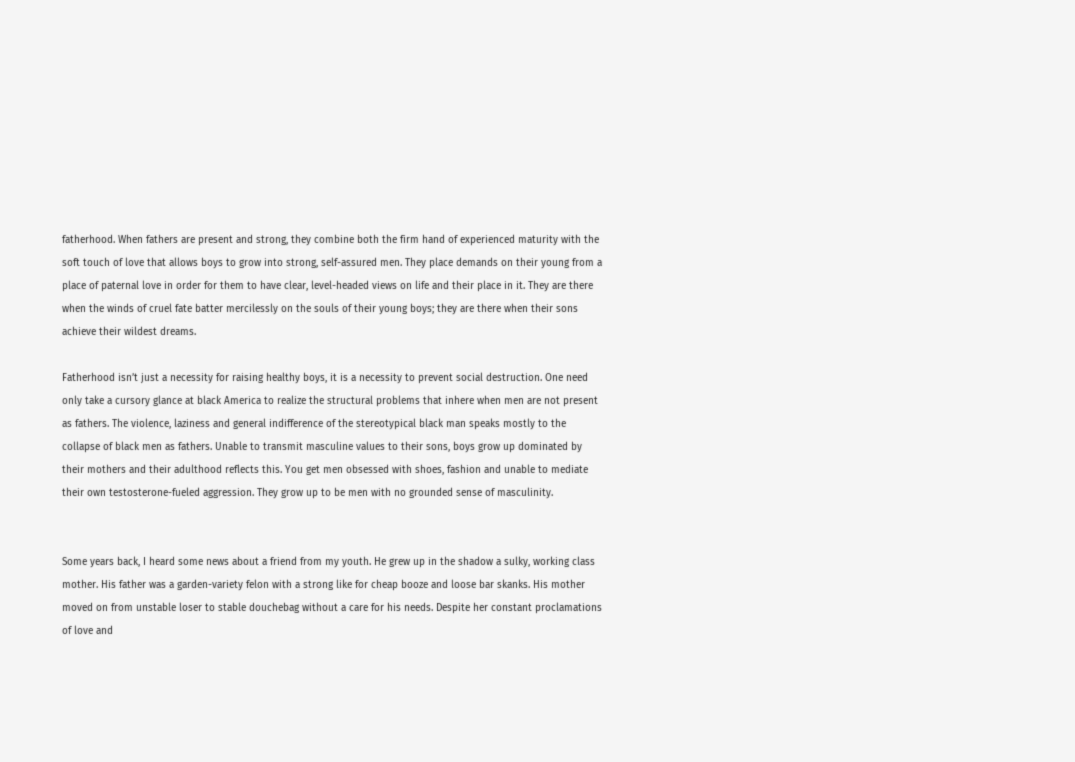fatherhood. When fathers are present and strong, they combine both the firm hand of experienced maturity with the soft touch of love that allows boys to grow into strong, self-assured men. They place demands on their young from a place of paternal love in order for them to have clear, level-headed views on life and their place in it. They are there when the winds of cruel fate batter mercilessly on the souls of their young boys; they are there when their sons achieve their wildest dreams.

Fatherhood isn’t just a necessity for raising healthy boys, it is a necessity to prevent social destruction. One need only take a cursory glance at black America to realize the structural problems that inhere when men are not present as fathers. The violence, laziness and general indifference of the stereotypical black man speaks mostly to the collapse of black men as fathers. Unable to transmit masculine values to their sons, boys grow up dominated by their mothers and their adulthood reflects this. You get men obsessed with shoes, fashion and unable to mediate their own testosterone-fueled aggression. They grow up to be men with no grounded sense of masculinity.


Some years back, I heard some news about a friend from my youth. He grew up in the shadow a sulky, working class mother. His father was a garden-variety felon with a strong like for cheap booze and loose bar skanks. His mother moved on from unstable loser to stable douchebag without a care for his needs. Despite her constant proclamations of love and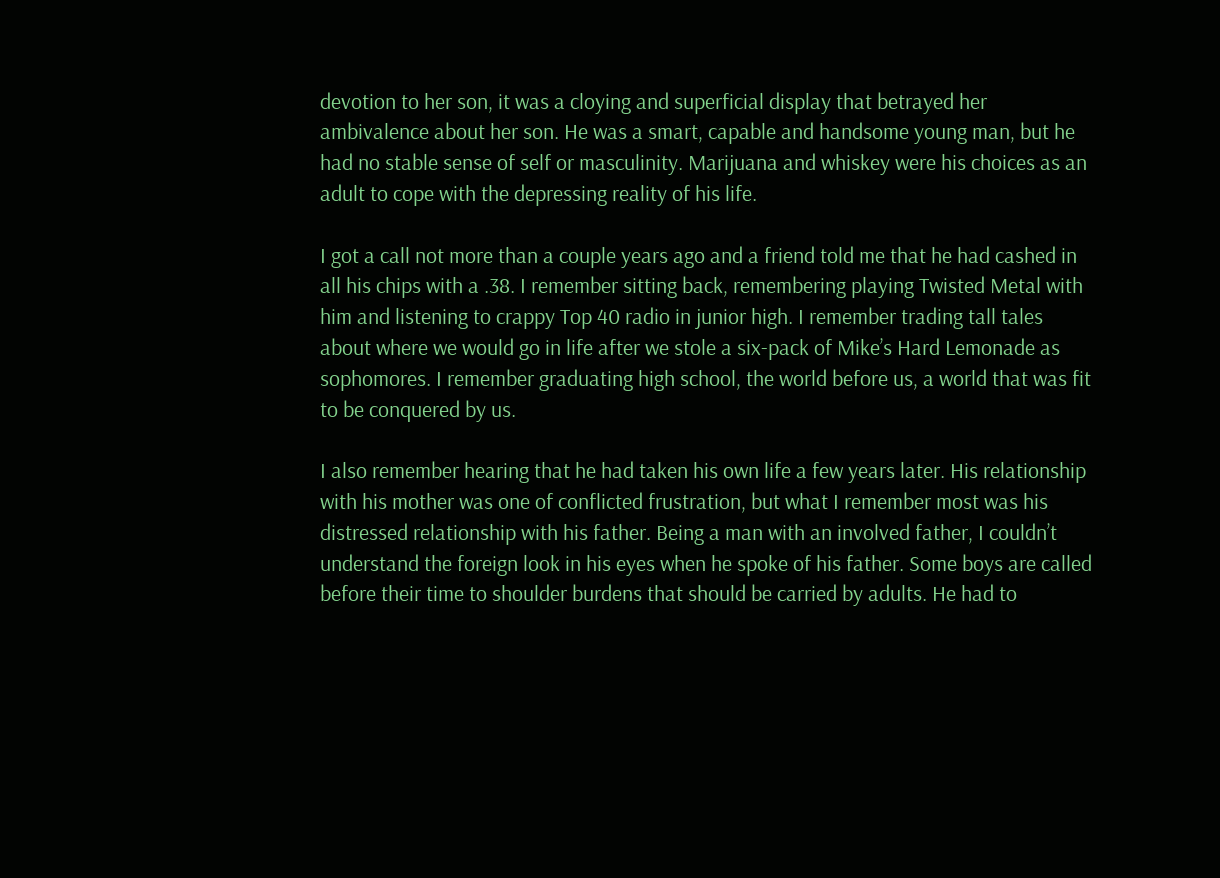devotion to her son, it was a cloying and superficial display that betrayed her ambivalence about her son. He was a smart, capable and handsome young man, but he had no stable sense of self or masculinity. Marijuana and whiskey were his choices as an adult to cope with the depressing reality of his life.

I got a call not more than a couple years ago and a friend told me that he had cashed in all his chips with a .38. I remember sitting back, remembering playing Twisted Metal with him and listening to crappy Top 40 radio in junior high. I remember trading tall tales about where we would go in life after we stole a six-pack of Mike’s Hard Lemonade as sophomores. I remember graduating high school, the world before us, a world that was fit to be conquered by us.

I also remember hearing that he had taken his own life a few years later. His relationship with his mother was one of conflicted frustration, but what I remember most was his distressed relationship with his father. Being a man with an involved father, I couldn’t understand the foreign look in his eyes when he spoke of his father. Some boys are called before their time to shoulder burdens that should be carried by adults. He had to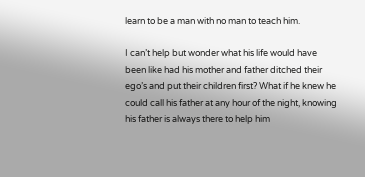learn to be a man with no man to teach him.

I can’t help but wonder what his life would have been like had his mother and father ditched their ego’s and put their children first? What if he knew he could call his father at any hour of the night, knowing his father is always there to help him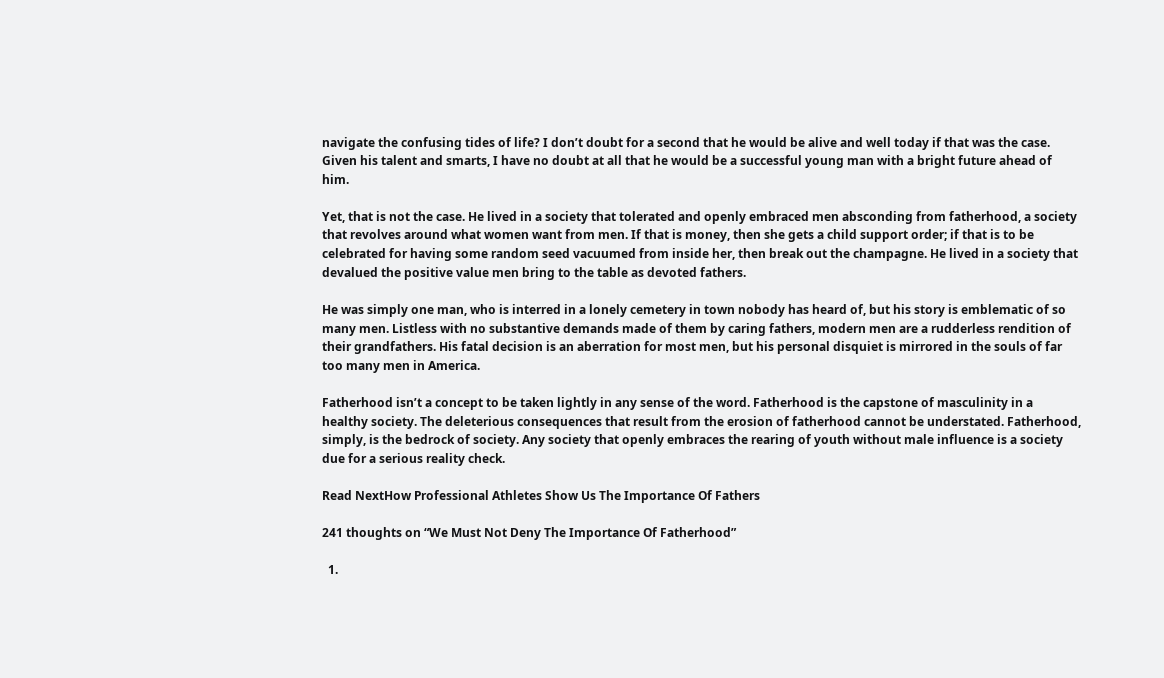navigate the confusing tides of life? I don’t doubt for a second that he would be alive and well today if that was the case.  Given his talent and smarts, I have no doubt at all that he would be a successful young man with a bright future ahead of him.

Yet, that is not the case. He lived in a society that tolerated and openly embraced men absconding from fatherhood, a society that revolves around what women want from men. If that is money, then she gets a child support order; if that is to be celebrated for having some random seed vacuumed from inside her, then break out the champagne. He lived in a society that devalued the positive value men bring to the table as devoted fathers.

He was simply one man, who is interred in a lonely cemetery in town nobody has heard of, but his story is emblematic of so many men. Listless with no substantive demands made of them by caring fathers, modern men are a rudderless rendition of their grandfathers. His fatal decision is an aberration for most men, but his personal disquiet is mirrored in the souls of far too many men in America.

Fatherhood isn’t a concept to be taken lightly in any sense of the word. Fatherhood is the capstone of masculinity in a healthy society. The deleterious consequences that result from the erosion of fatherhood cannot be understated. Fatherhood, simply, is the bedrock of society. Any society that openly embraces the rearing of youth without male influence is a society due for a serious reality check.

Read NextHow Professional Athletes Show Us The Importance Of Fathers

241 thoughts on “We Must Not Deny The Importance Of Fatherhood”

  1.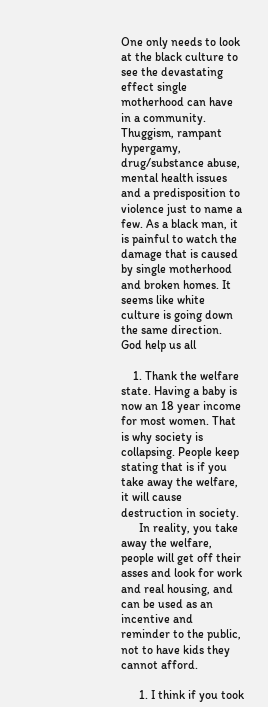One only needs to look at the black culture to see the devastating effect single motherhood can have in a community. Thuggism, rampant hypergamy, drug/substance abuse, mental health issues and a predisposition to violence just to name a few. As a black man, it is painful to watch the damage that is caused by single motherhood and broken homes. It seems like white culture is going down the same direction. God help us all

    1. Thank the welfare state. Having a baby is now an 18 year income for most women. That is why society is collapsing. People keep stating that is if you take away the welfare, it will cause destruction in society.
      In reality, you take away the welfare, people will get off their asses and look for work and real housing, and can be used as an incentive and reminder to the public, not to have kids they cannot afford.

      1. I think if you took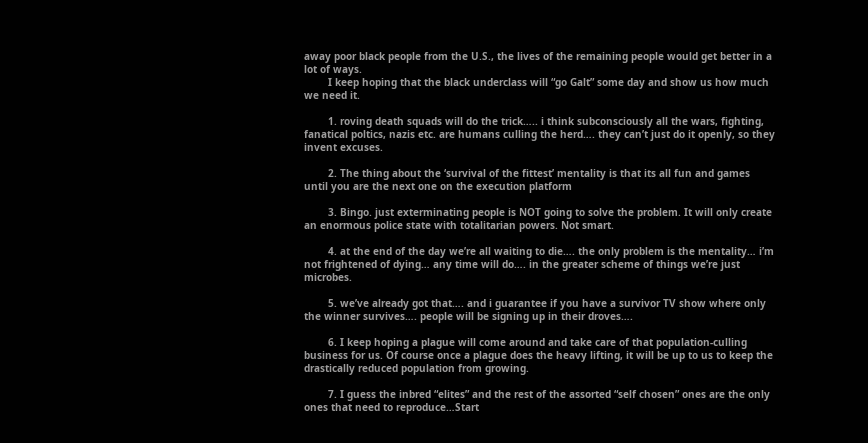away poor black people from the U.S., the lives of the remaining people would get better in a lot of ways.
        I keep hoping that the black underclass will “go Galt” some day and show us how much we need it.

        1. roving death squads will do the trick….. i think subconsciously all the wars, fighting, fanatical poltics, nazis etc. are humans culling the herd…. they can’t just do it openly, so they invent excuses.

        2. The thing about the ‘survival of the fittest’ mentality is that its all fun and games until you are the next one on the execution platform

        3. Bingo. just exterminating people is NOT going to solve the problem. It will only create an enormous police state with totalitarian powers. Not smart.

        4. at the end of the day we’re all waiting to die…. the only problem is the mentality… i’m not frightened of dying… any time will do…. in the greater scheme of things we’re just microbes.

        5. we’ve already got that…. and i guarantee if you have a survivor TV show where only the winner survives…. people will be signing up in their droves….

        6. I keep hoping a plague will come around and take care of that population-culling business for us. Of course once a plague does the heavy lifting, it will be up to us to keep the drastically reduced population from growing.

        7. I guess the inbred “elites” and the rest of the assorted “self chosen” ones are the only ones that need to reproduce…Start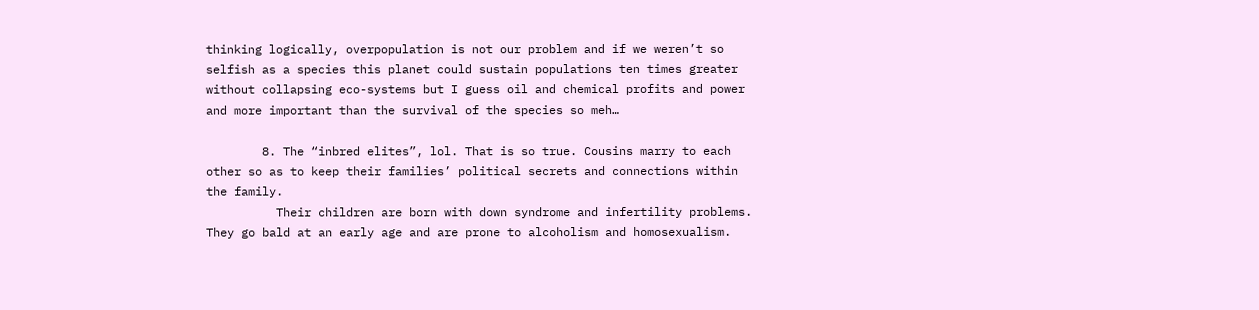thinking logically, overpopulation is not our problem and if we weren’t so selfish as a species this planet could sustain populations ten times greater without collapsing eco-systems but I guess oil and chemical profits and power and more important than the survival of the species so meh…

        8. The “inbred elites”, lol. That is so true. Cousins marry to each other so as to keep their families’ political secrets and connections within the family.
          Their children are born with down syndrome and infertility problems. They go bald at an early age and are prone to alcoholism and homosexualism.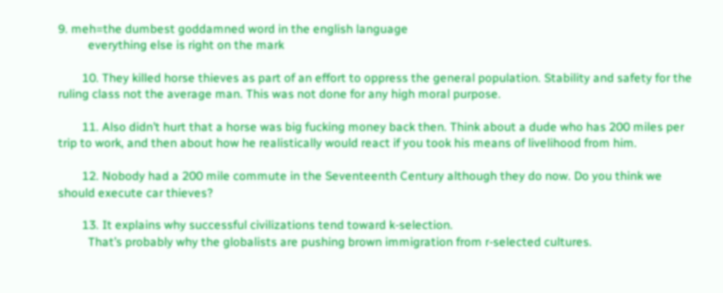9. meh=the dumbest goddamned word in the english language
          everything else is right on the mark

        10. They killed horse thieves as part of an effort to oppress the general population. Stability and safety for the ruling class not the average man. This was not done for any high moral purpose.

        11. Also didn’t hurt that a horse was big fucking money back then. Think about a dude who has 200 miles per trip to work, and then about how he realistically would react if you took his means of livelihood from him.

        12. Nobody had a 200 mile commute in the Seventeenth Century although they do now. Do you think we should execute car thieves?

        13. It explains why successful civilizations tend toward k-selection.
          That’s probably why the globalists are pushing brown immigration from r-selected cultures.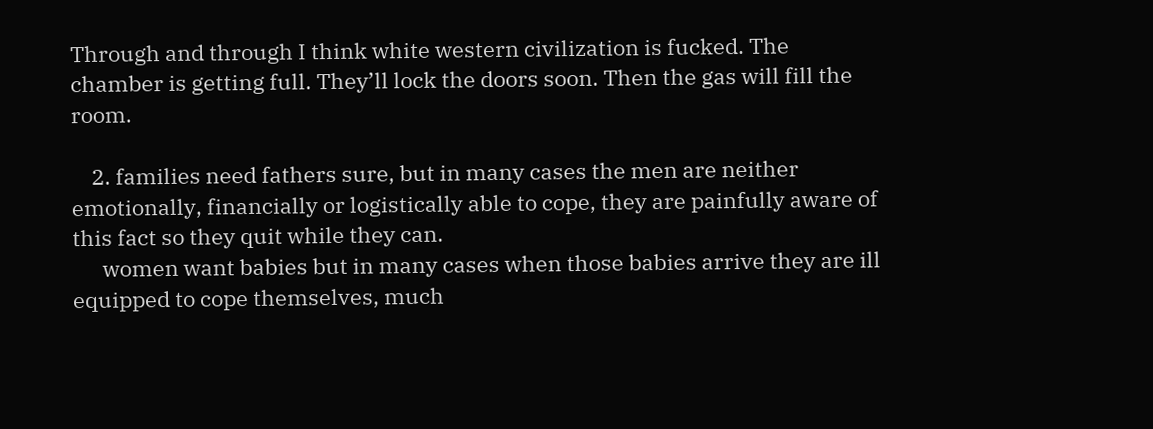Through and through I think white western civilization is fucked. The chamber is getting full. They’ll lock the doors soon. Then the gas will fill the room.

    2. families need fathers sure, but in many cases the men are neither emotionally, financially or logistically able to cope, they are painfully aware of this fact so they quit while they can.
      women want babies but in many cases when those babies arrive they are ill equipped to cope themselves, much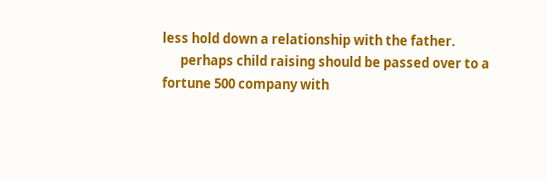less hold down a relationship with the father.
      perhaps child raising should be passed over to a fortune 500 company with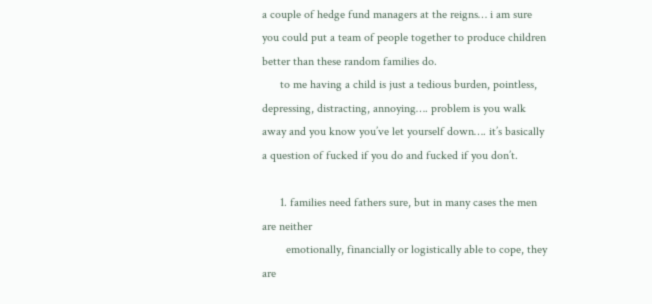a couple of hedge fund managers at the reigns… i am sure you could put a team of people together to produce children better than these random families do.
      to me having a child is just a tedious burden, pointless, depressing, distracting, annoying…. problem is you walk away and you know you’ve let yourself down…. it’s basically a question of fucked if you do and fucked if you don’t.

      1. families need fathers sure, but in many cases the men are neither
        emotionally, financially or logistically able to cope, they are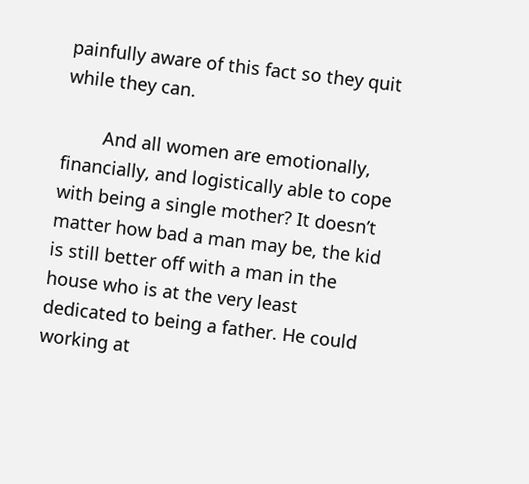painfully aware of this fact so they quit while they can.

        And all women are emotionally, financially, and logistically able to cope with being a single mother? It doesn’t matter how bad a man may be, the kid is still better off with a man in the house who is at the very least dedicated to being a father. He could working at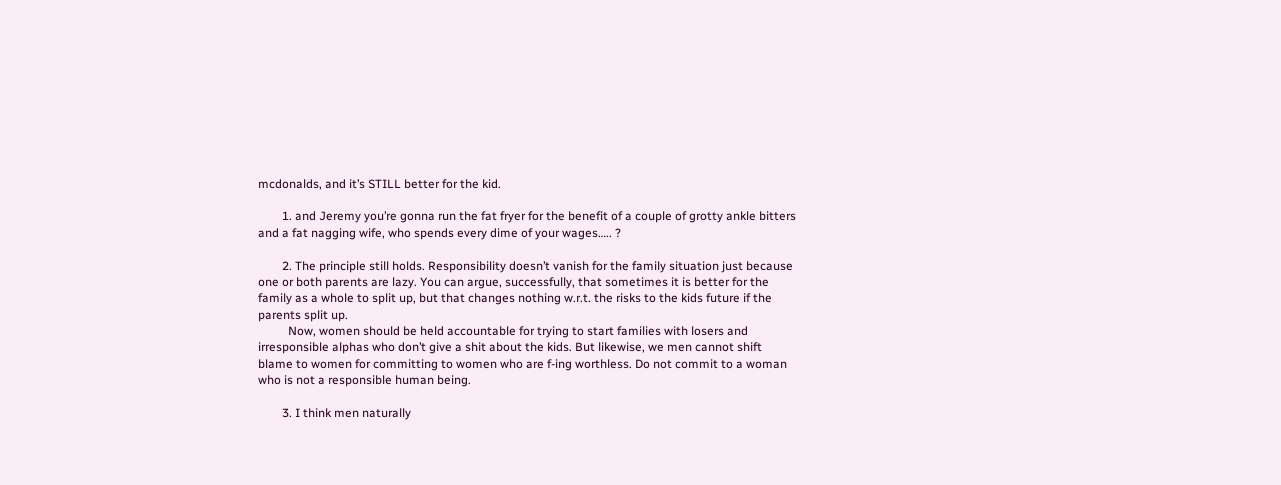mcdonalds, and it’s STILL better for the kid.

        1. and Jeremy you’re gonna run the fat fryer for the benefit of a couple of grotty ankle bitters and a fat nagging wife, who spends every dime of your wages….. ?

        2. The principle still holds. Responsibility doesn’t vanish for the family situation just because one or both parents are lazy. You can argue, successfully, that sometimes it is better for the family as a whole to split up, but that changes nothing w.r.t. the risks to the kids future if the parents split up.
          Now, women should be held accountable for trying to start families with losers and irresponsible alphas who don’t give a shit about the kids. But likewise, we men cannot shift blame to women for committing to women who are f-ing worthless. Do not commit to a woman who is not a responsible human being.

        3. I think men naturally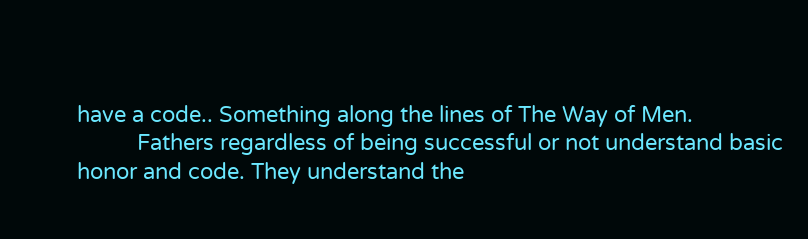have a code.. Something along the lines of The Way of Men.
          Fathers regardless of being successful or not understand basic honor and code. They understand the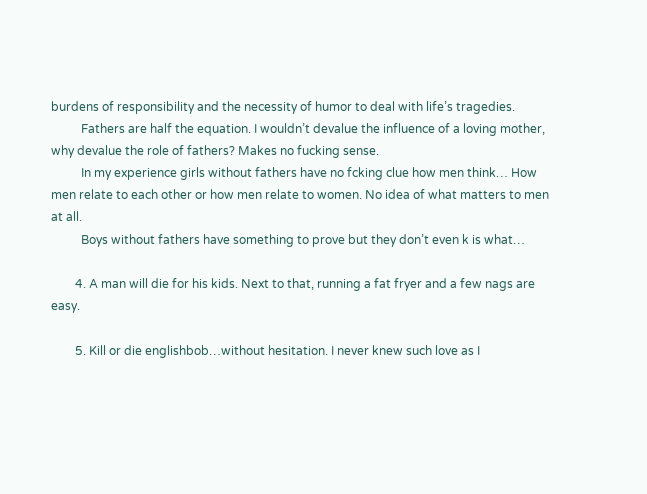burdens of responsibility and the necessity of humor to deal with life’s tragedies.
          Fathers are half the equation. I wouldn’t devalue the influence of a loving mother, why devalue the role of fathers? Makes no fucking sense.
          In my experience girls without fathers have no fcking clue how men think… How men relate to each other or how men relate to women. No idea of what matters to men at all.
          Boys without fathers have something to prove but they don’t even k is what…

        4. A man will die for his kids. Next to that, running a fat fryer and a few nags are easy.

        5. Kill or die englishbob…without hesitation. I never knew such love as I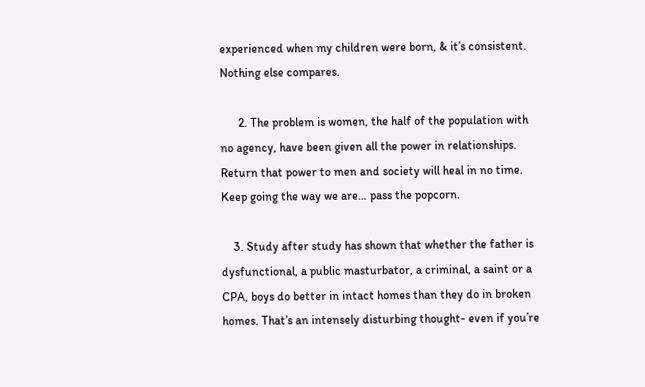experienced when my children were born, & it’s consistent. Nothing else compares.

      2. The problem is women, the half of the population with no agency, have been given all the power in relationships. Return that power to men and society will heal in no time. Keep going the way we are… pass the popcorn.

    3. Study after study has shown that whether the father is dysfunctional, a public masturbator, a criminal, a saint or a CPA, boys do better in intact homes than they do in broken homes. That’s an intensely disturbing thought- even if you’re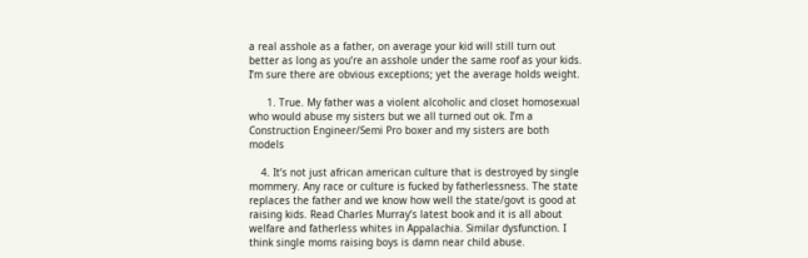a real asshole as a father, on average your kid will still turn out better as long as you’re an asshole under the same roof as your kids. I’m sure there are obvious exceptions; yet the average holds weight.

      1. True. My father was a violent alcoholic and closet homosexual who would abuse my sisters but we all turned out ok. I’m a Construction Engineer/Semi Pro boxer and my sisters are both models

    4. It’s not just african american culture that is destroyed by single mommery. Any race or culture is fucked by fatherlessness. The state replaces the father and we know how well the state/govt is good at raising kids. Read Charles Murray’s latest book and it is all about welfare and fatherless whites in Appalachia. Similar dysfunction. I think single moms raising boys is damn near child abuse.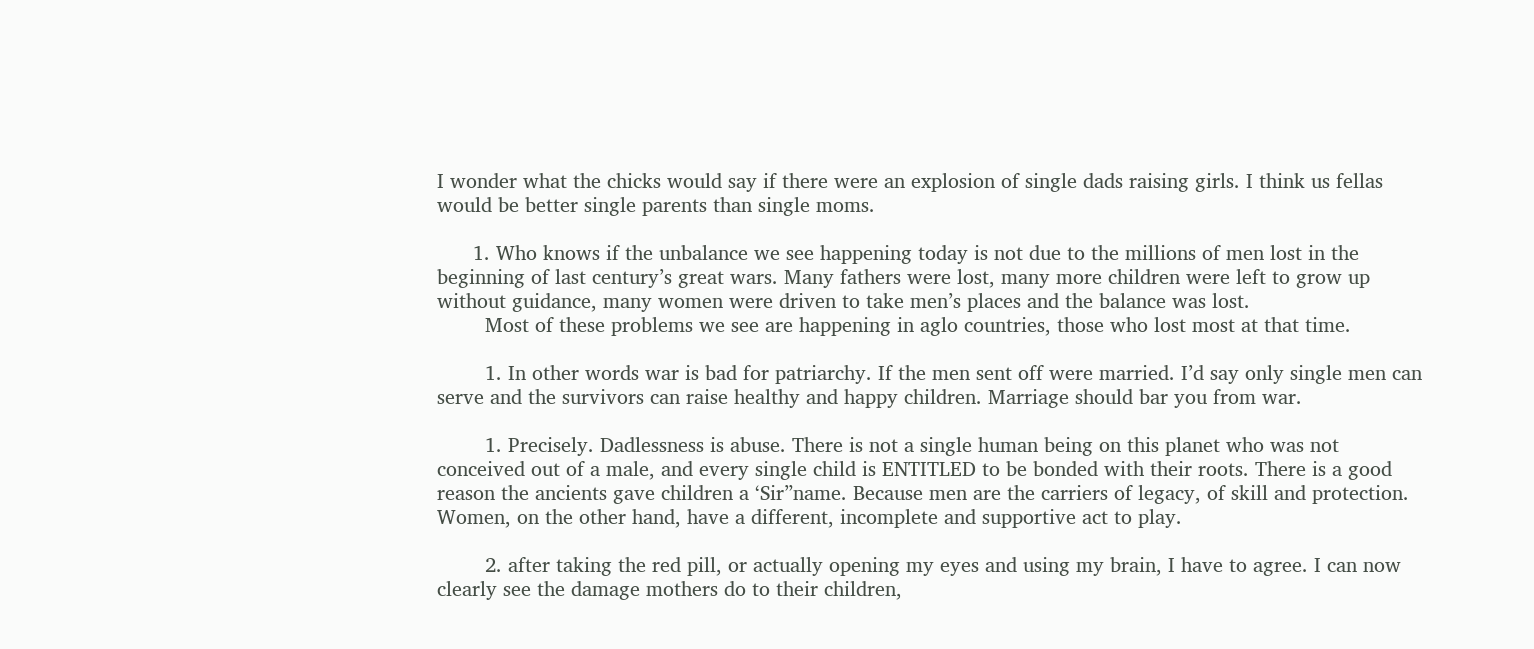I wonder what the chicks would say if there were an explosion of single dads raising girls. I think us fellas would be better single parents than single moms.

      1. Who knows if the unbalance we see happening today is not due to the millions of men lost in the beginning of last century’s great wars. Many fathers were lost, many more children were left to grow up without guidance, many women were driven to take men’s places and the balance was lost.
        Most of these problems we see are happening in aglo countries, those who lost most at that time.

        1. In other words war is bad for patriarchy. If the men sent off were married. I’d say only single men can serve and the survivors can raise healthy and happy children. Marriage should bar you from war.

        1. Precisely. Dadlessness is abuse. There is not a single human being on this planet who was not conceived out of a male, and every single child is ENTITLED to be bonded with their roots. There is a good reason the ancients gave children a ‘Sir”name. Because men are the carriers of legacy, of skill and protection. Women, on the other hand, have a different, incomplete and supportive act to play.

        2. after taking the red pill, or actually opening my eyes and using my brain, I have to agree. I can now clearly see the damage mothers do to their children,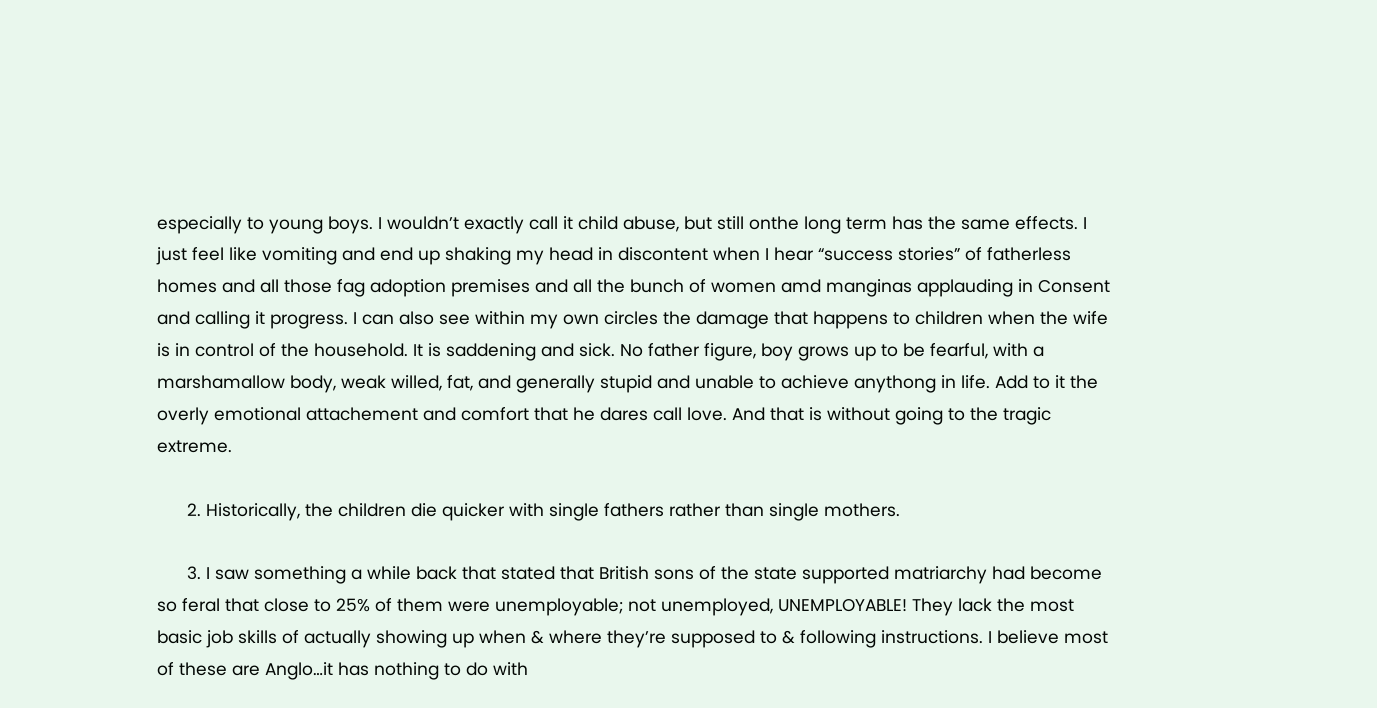especially to young boys. I wouldn’t exactly call it child abuse, but still onthe long term has the same effects. I just feel like vomiting and end up shaking my head in discontent when I hear “success stories” of fatherless homes and all those fag adoption premises and all the bunch of women amd manginas applauding in Consent and calling it progress. I can also see within my own circles the damage that happens to children when the wife is in control of the household. It is saddening and sick. No father figure, boy grows up to be fearful, with a marshamallow body, weak willed, fat, and generally stupid and unable to achieve anythong in life. Add to it the overly emotional attachement and comfort that he dares call love. And that is without going to the tragic extreme.

      2. Historically, the children die quicker with single fathers rather than single mothers.

      3. I saw something a while back that stated that British sons of the state supported matriarchy had become so feral that close to 25% of them were unemployable; not unemployed, UNEMPLOYABLE! They lack the most basic job skills of actually showing up when & where they’re supposed to & following instructions. I believe most of these are Anglo…it has nothing to do with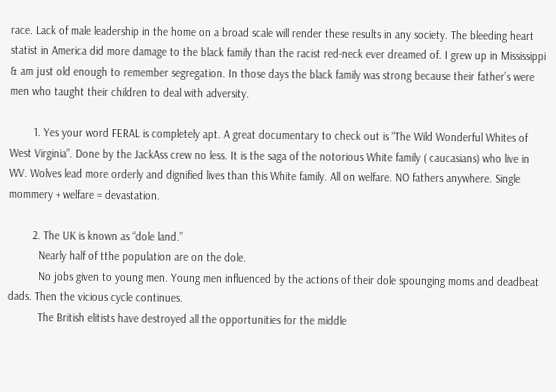race. Lack of male leadership in the home on a broad scale will render these results in any society. The bleeding heart statist in America did more damage to the black family than the racist red-neck ever dreamed of. I grew up in Mississippi & am just old enough to remember segregation. In those days the black family was strong because their father’s were men who taught their children to deal with adversity.

        1. Yes your word FERAL is completely apt. A great documentary to check out is “The Wild Wonderful Whites of West Virginia”. Done by the JackAss crew no less. It is the saga of the notorious White family ( caucasians) who live in WV. Wolves lead more orderly and dignified lives than this White family. All on welfare. NO fathers anywhere. Single mommery + welfare = devastation.

        2. The UK is known as “dole land.”
          Nearly half of tthe population are on the dole.
          No jobs given to young men. Young men influenced by the actions of their dole spounging moms and deadbeat dads. Then the vicious cycle continues.
          The British elitists have destroyed all the opportunities for the middle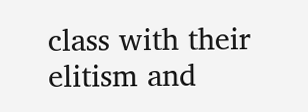class with their elitism and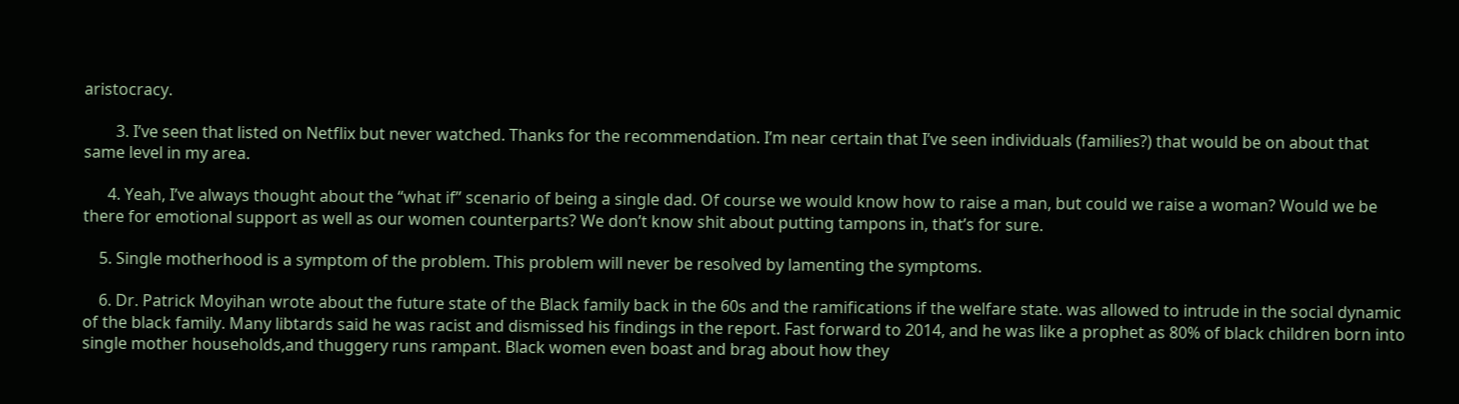aristocracy.

        3. I’ve seen that listed on Netflix but never watched. Thanks for the recommendation. I’m near certain that I’ve seen individuals (families?) that would be on about that same level in my area.

      4. Yeah, I’ve always thought about the “what if” scenario of being a single dad. Of course we would know how to raise a man, but could we raise a woman? Would we be there for emotional support as well as our women counterparts? We don’t know shit about putting tampons in, that’s for sure.

    5. Single motherhood is a symptom of the problem. This problem will never be resolved by lamenting the symptoms.

    6. Dr. Patrick Moyihan wrote about the future state of the Black family back in the 60s and the ramifications if the welfare state. was allowed to intrude in the social dynamic of the black family. Many libtards said he was racist and dismissed his findings in the report. Fast forward to 2014, and he was like a prophet as 80% of black children born into single mother households,and thuggery runs rampant. Black women even boast and brag about how they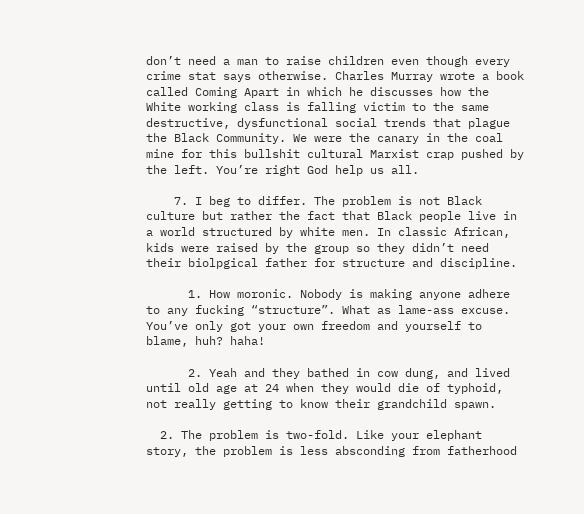don’t need a man to raise children even though every crime stat says otherwise. Charles Murray wrote a book called Coming Apart in which he discusses how the White working class is falling victim to the same destructive, dysfunctional social trends that plague the Black Community. We were the canary in the coal mine for this bullshit cultural Marxist crap pushed by the left. You’re right God help us all.

    7. I beg to differ. The problem is not Black culture but rather the fact that Black people live in a world structured by white men. In classic African, kids were raised by the group so they didn’t need their biolpgical father for structure and discipline.

      1. How moronic. Nobody is making anyone adhere to any fucking “structure”. What as lame-ass excuse. You’ve only got your own freedom and yourself to blame, huh? haha!

      2. Yeah and they bathed in cow dung, and lived until old age at 24 when they would die of typhoid, not really getting to know their grandchild spawn.

  2. The problem is two-fold. Like your elephant story, the problem is less absconding from fatherhood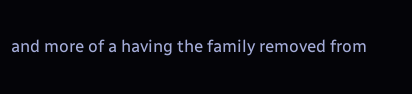and more of a having the family removed from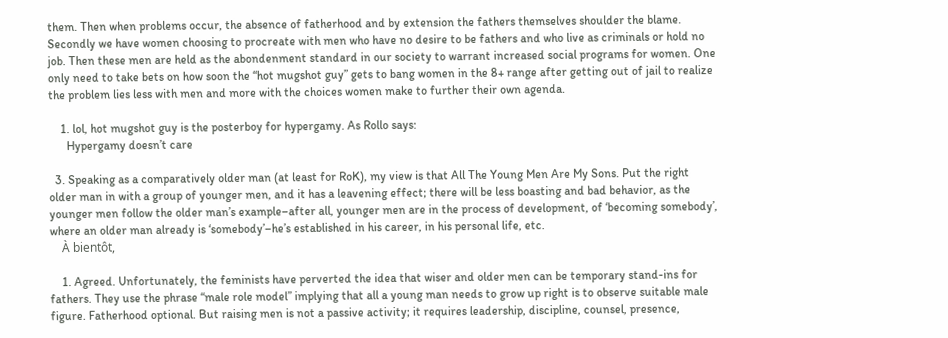them. Then when problems occur, the absence of fatherhood and by extension the fathers themselves shoulder the blame. Secondly we have women choosing to procreate with men who have no desire to be fathers and who live as criminals or hold no job. Then these men are held as the abondenment standard in our society to warrant increased social programs for women. One only need to take bets on how soon the “hot mugshot guy” gets to bang women in the 8+ range after getting out of jail to realize the problem lies less with men and more with the choices women make to further their own agenda.

    1. lol, hot mugshot guy is the posterboy for hypergamy. As Rollo says:
      Hypergamy doesn’t care

  3. Speaking as a comparatively older man (at least for RoK), my view is that All The Young Men Are My Sons. Put the right older man in with a group of younger men, and it has a leavening effect; there will be less boasting and bad behavior, as the younger men follow the older man’s example–after all, younger men are in the process of development, of ‘becoming somebody’, where an older man already is ‘somebody’–he’s established in his career, in his personal life, etc.
    À bientôt,

    1. Agreed. Unfortunately, the feminists have perverted the idea that wiser and older men can be temporary stand-ins for fathers. They use the phrase “male role model” implying that all a young man needs to grow up right is to observe suitable male figure. Fatherhood optional. But raising men is not a passive activity; it requires leadership, discipline, counsel, presence,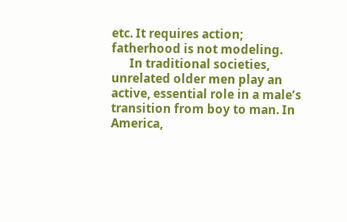etc. It requires action; fatherhood is not modeling.
      In traditional societies, unrelated older men play an active, essential role in a male’s transition from boy to man. In America,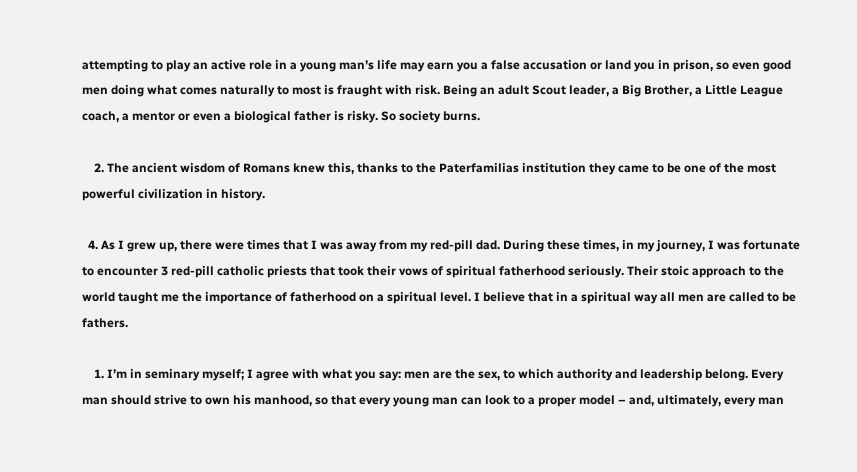attempting to play an active role in a young man’s life may earn you a false accusation or land you in prison, so even good men doing what comes naturally to most is fraught with risk. Being an adult Scout leader, a Big Brother, a Little League coach, a mentor or even a biological father is risky. So society burns.

    2. The ancient wisdom of Romans knew this, thanks to the Paterfamilias institution they came to be one of the most powerful civilization in history.

  4. As I grew up, there were times that I was away from my red-pill dad. During these times, in my journey, I was fortunate to encounter 3 red-pill catholic priests that took their vows of spiritual fatherhood seriously. Their stoic approach to the world taught me the importance of fatherhood on a spiritual level. I believe that in a spiritual way all men are called to be fathers.

    1. I’m in seminary myself; I agree with what you say: men are the sex, to which authority and leadership belong. Every man should strive to own his manhood, so that every young man can look to a proper model – and, ultimately, every man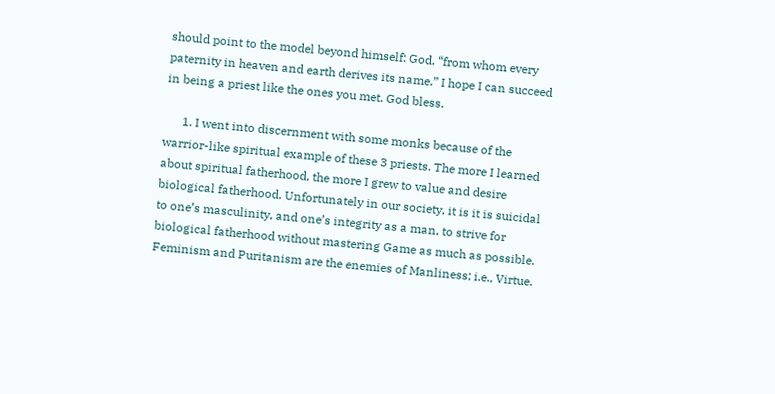should point to the model beyond himself: God, “from whom every paternity in heaven and earth derives its name.” I hope I can succeed in being a priest like the ones you met. God bless.

      1. I went into discernment with some monks because of the warrior-like spiritual example of these 3 priests. The more I learned about spiritual fatherhood, the more I grew to value and desire biological fatherhood. Unfortunately in our society, it is it is suicidal to one’s masculinity, and one’s integrity as a man, to strive for biological fatherhood without mastering Game as much as possible. Feminism and Puritanism are the enemies of Manliness; i.e., Virtue.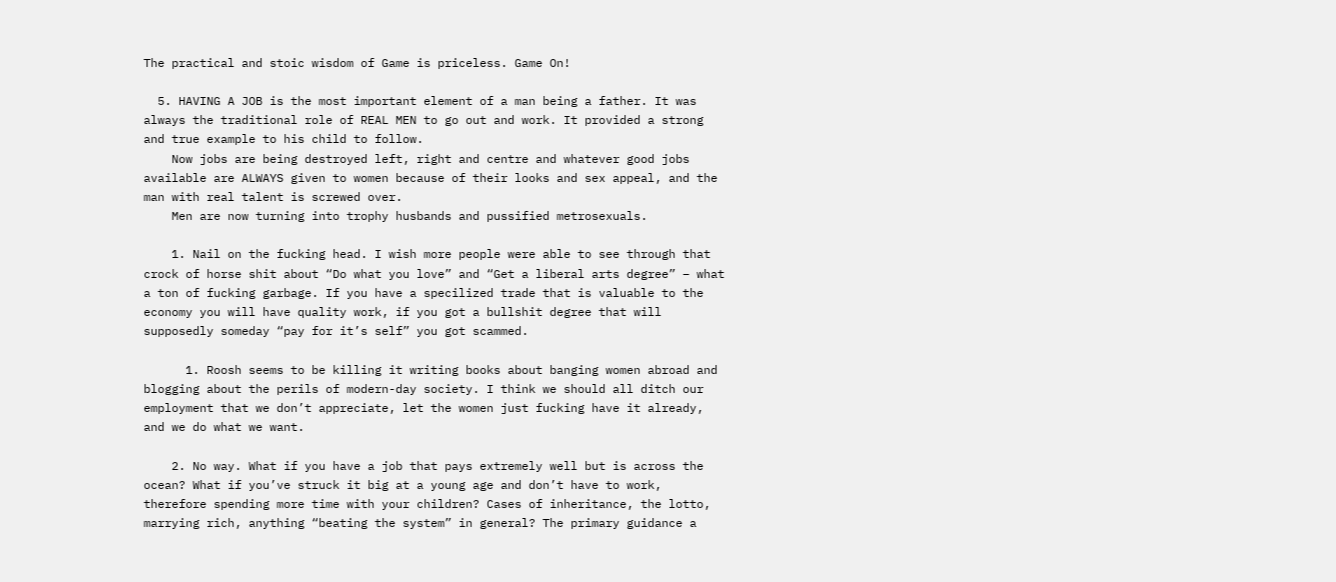The practical and stoic wisdom of Game is priceless. Game On!

  5. HAVING A JOB is the most important element of a man being a father. It was always the traditional role of REAL MEN to go out and work. It provided a strong and true example to his child to follow.
    Now jobs are being destroyed left, right and centre and whatever good jobs available are ALWAYS given to women because of their looks and sex appeal, and the man with real talent is screwed over.
    Men are now turning into trophy husbands and pussified metrosexuals.

    1. Nail on the fucking head. I wish more people were able to see through that crock of horse shit about “Do what you love” and “Get a liberal arts degree” – what a ton of fucking garbage. If you have a specilized trade that is valuable to the economy you will have quality work, if you got a bullshit degree that will supposedly someday “pay for it’s self” you got scammed.

      1. Roosh seems to be killing it writing books about banging women abroad and blogging about the perils of modern-day society. I think we should all ditch our employment that we don’t appreciate, let the women just fucking have it already, and we do what we want.

    2. No way. What if you have a job that pays extremely well but is across the ocean? What if you’ve struck it big at a young age and don’t have to work, therefore spending more time with your children? Cases of inheritance, the lotto, marrying rich, anything “beating the system” in general? The primary guidance a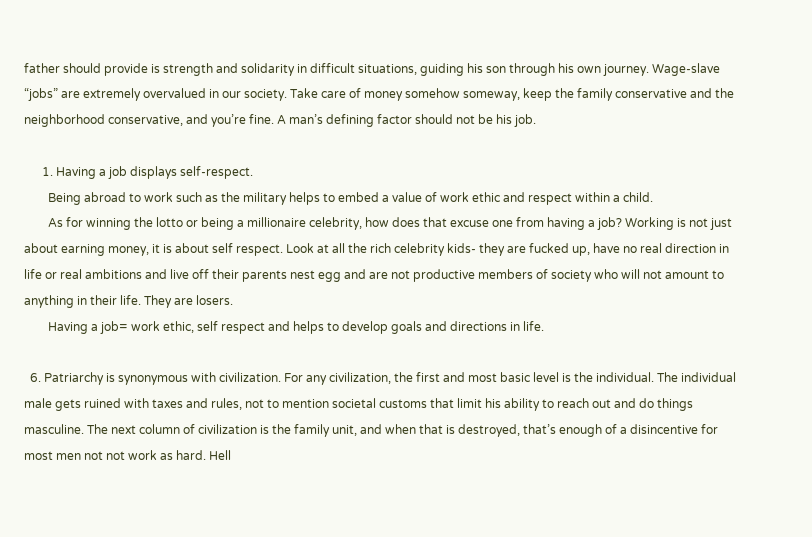father should provide is strength and solidarity in difficult situations, guiding his son through his own journey. Wage-slave “jobs” are extremely overvalued in our society. Take care of money somehow someway, keep the family conservative and the neighborhood conservative, and you’re fine. A man’s defining factor should not be his job.

      1. Having a job displays self-respect.
        Being abroad to work such as the military helps to embed a value of work ethic and respect within a child.
        As for winning the lotto or being a millionaire celebrity, how does that excuse one from having a job? Working is not just about earning money, it is about self respect. Look at all the rich celebrity kids- they are fucked up, have no real direction in life or real ambitions and live off their parents nest egg and are not productive members of society who will not amount to anything in their life. They are losers.
        Having a job= work ethic, self respect and helps to develop goals and directions in life.

  6. Patriarchy is synonymous with civilization. For any civilization, the first and most basic level is the individual. The individual male gets ruined with taxes and rules, not to mention societal customs that limit his ability to reach out and do things masculine. The next column of civilization is the family unit, and when that is destroyed, that’s enough of a disincentive for most men not not work as hard. Hell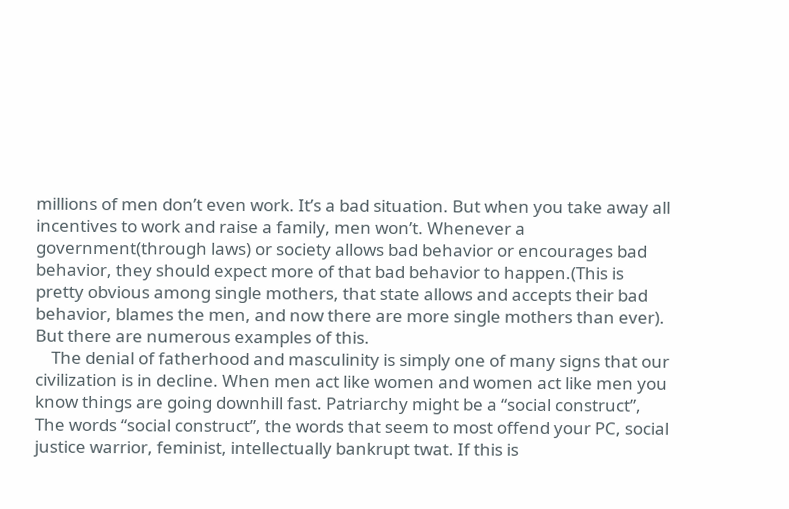millions of men don’t even work. It’s a bad situation. But when you take away all incentives to work and raise a family, men won’t. Whenever a government(through laws) or society allows bad behavior or encourages bad behavior, they should expect more of that bad behavior to happen.(This is pretty obvious among single mothers, that state allows and accepts their bad behavior, blames the men, and now there are more single mothers than ever). But there are numerous examples of this.
    The denial of fatherhood and masculinity is simply one of many signs that our civilization is in decline. When men act like women and women act like men you know things are going downhill fast. Patriarchy might be a “social construct”, The words “social construct”, the words that seem to most offend your PC, social justice warrior, feminist, intellectually bankrupt twat. If this is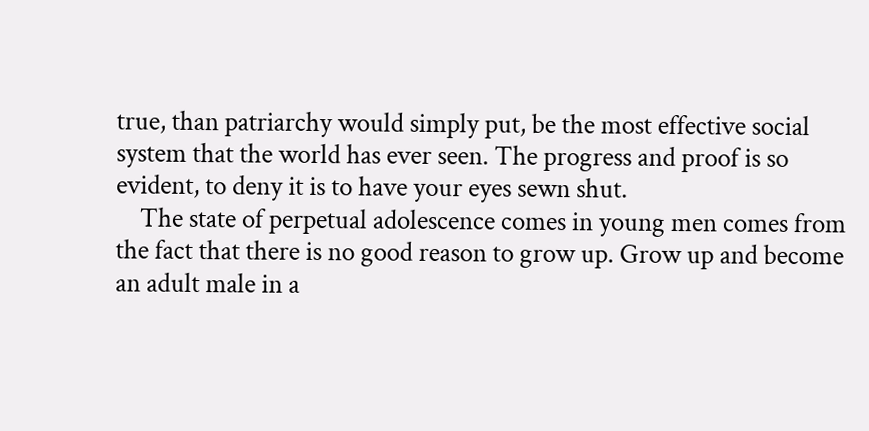true, than patriarchy would simply put, be the most effective social system that the world has ever seen. The progress and proof is so evident, to deny it is to have your eyes sewn shut.
    The state of perpetual adolescence comes in young men comes from the fact that there is no good reason to grow up. Grow up and become an adult male in a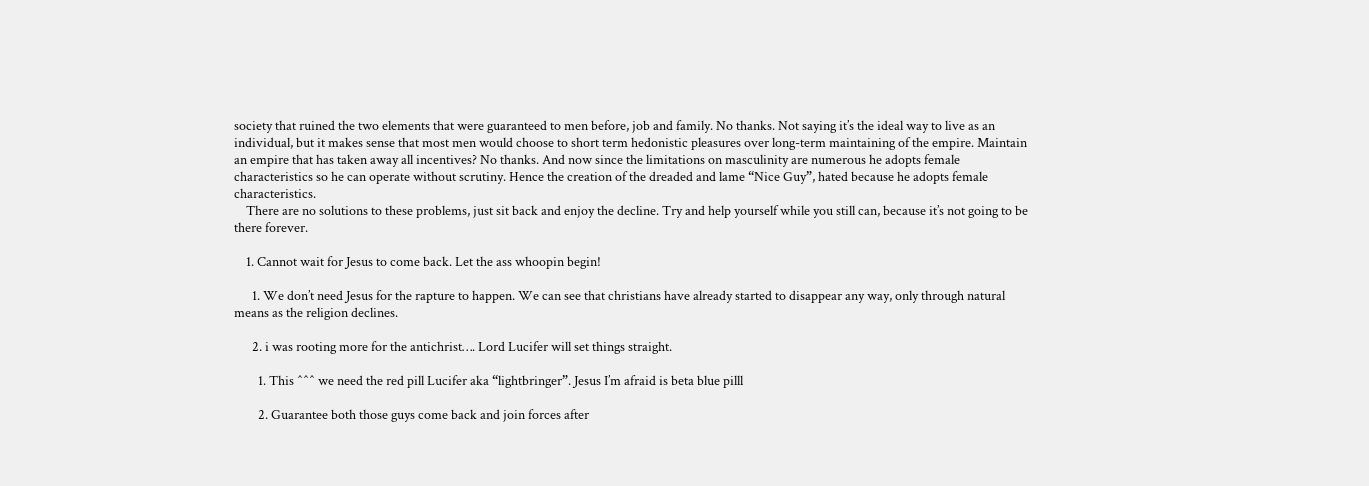society that ruined the two elements that were guaranteed to men before, job and family. No thanks. Not saying it’s the ideal way to live as an individual, but it makes sense that most men would choose to short term hedonistic pleasures over long-term maintaining of the empire. Maintain an empire that has taken away all incentives? No thanks. And now since the limitations on masculinity are numerous he adopts female characteristics so he can operate without scrutiny. Hence the creation of the dreaded and lame “Nice Guy”, hated because he adopts female characteristics.
    There are no solutions to these problems, just sit back and enjoy the decline. Try and help yourself while you still can, because it’s not going to be there forever.

    1. Cannot wait for Jesus to come back. Let the ass whoopin begin!

      1. We don’t need Jesus for the rapture to happen. We can see that christians have already started to disappear any way, only through natural means as the religion declines.

      2. i was rooting more for the antichrist…. Lord Lucifer will set things straight.

        1. This ^^^ we need the red pill Lucifer aka “lightbringer”. Jesus I’m afraid is beta blue pilll

        2. Guarantee both those guys come back and join forces after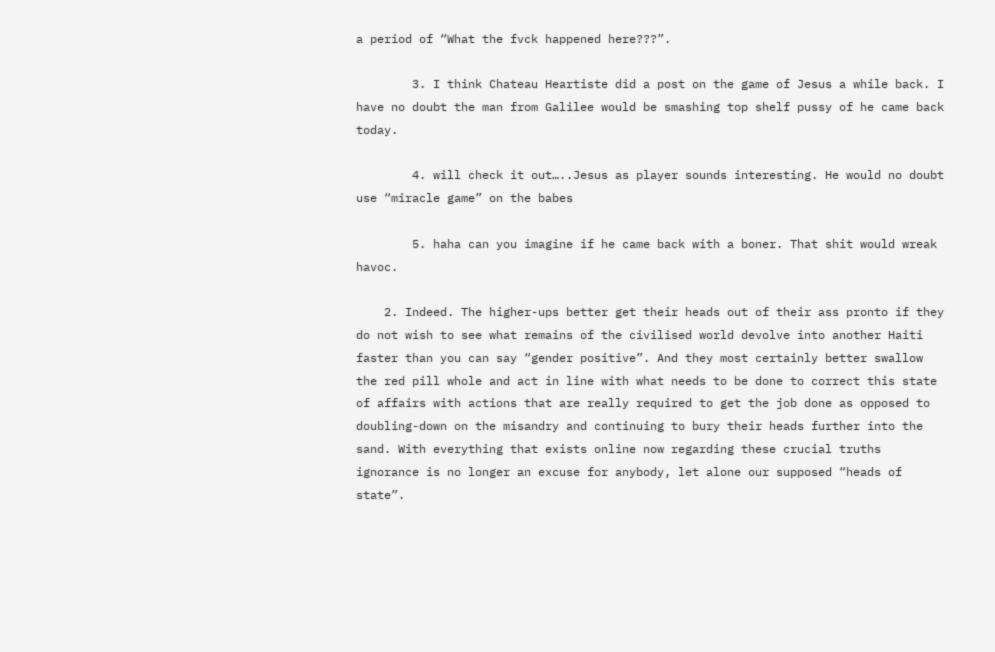a period of “What the fvck happened here???”.

        3. I think Chateau Heartiste did a post on the game of Jesus a while back. I have no doubt the man from Galilee would be smashing top shelf pussy of he came back today.

        4. will check it out…..Jesus as player sounds interesting. He would no doubt use “miracle game” on the babes

        5. haha can you imagine if he came back with a boner. That shit would wreak havoc.

    2. Indeed. The higher-ups better get their heads out of their ass pronto if they do not wish to see what remains of the civilised world devolve into another Haiti faster than you can say “gender positive”. And they most certainly better swallow the red pill whole and act in line with what needs to be done to correct this state of affairs with actions that are really required to get the job done as opposed to doubling-down on the misandry and continuing to bury their heads further into the sand. With everything that exists online now regarding these crucial truths ignorance is no longer an excuse for anybody, let alone our supposed “heads of state”.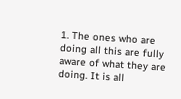1. The ones who are doing all this are fully aware of what they are doing. It is all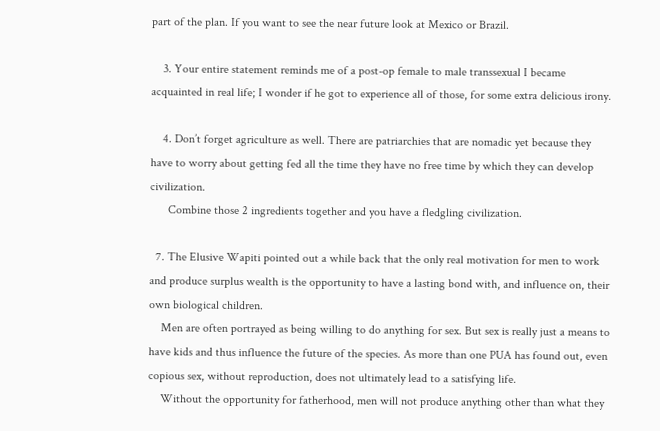part of the plan. If you want to see the near future look at Mexico or Brazil.

    3. Your entire statement reminds me of a post-op female to male transsexual I became acquainted in real life; I wonder if he got to experience all of those, for some extra delicious irony.

    4. Don’t forget agriculture as well. There are patriarchies that are nomadic yet because they have to worry about getting fed all the time they have no free time by which they can develop civilization.
      Combine those 2 ingredients together and you have a fledgling civilization.

  7. The Elusive Wapiti pointed out a while back that the only real motivation for men to work and produce surplus wealth is the opportunity to have a lasting bond with, and influence on, their own biological children.
    Men are often portrayed as being willing to do anything for sex. But sex is really just a means to have kids and thus influence the future of the species. As more than one PUA has found out, even copious sex, without reproduction, does not ultimately lead to a satisfying life.
    Without the opportunity for fatherhood, men will not produce anything other than what they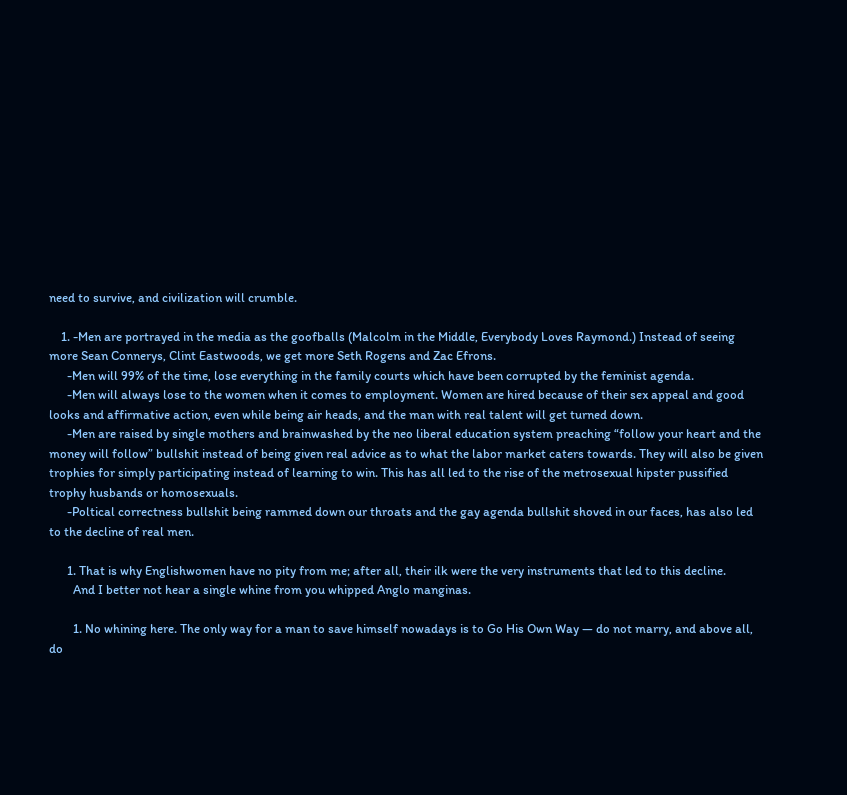need to survive, and civilization will crumble.

    1. -Men are portrayed in the media as the goofballs (Malcolm in the Middle, Everybody Loves Raymond.) Instead of seeing more Sean Connerys, Clint Eastwoods, we get more Seth Rogens and Zac Efrons.
      -Men will 99% of the time, lose everything in the family courts which have been corrupted by the feminist agenda.
      -Men will always lose to the women when it comes to employment. Women are hired because of their sex appeal and good looks and affirmative action, even while being air heads, and the man with real talent will get turned down.
      -Men are raised by single mothers and brainwashed by the neo liberal education system preaching “follow your heart and the money will follow” bullshit instead of being given real advice as to what the labor market caters towards. They will also be given trophies for simply participating instead of learning to win. This has all led to the rise of the metrosexual hipster pussified trophy husbands or homosexuals.
      -Poltical correctness bullshit being rammed down our throats and the gay agenda bullshit shoved in our faces, has also led to the decline of real men.

      1. That is why Englishwomen have no pity from me; after all, their ilk were the very instruments that led to this decline.
        And I better not hear a single whine from you whipped Anglo manginas.

        1. No whining here. The only way for a man to save himself nowadays is to Go His Own Way — do not marry, and above all, do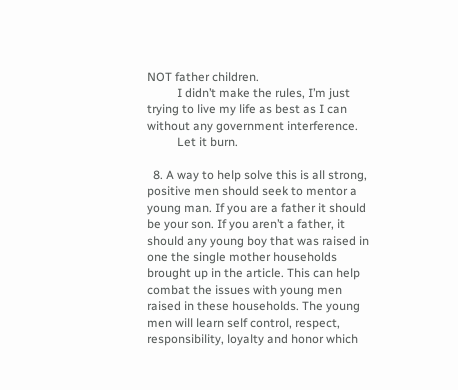NOT father children.
          I didn’t make the rules, I’m just trying to live my life as best as I can without any government interference.
          Let it burn.

  8. A way to help solve this is all strong, positive men should seek to mentor a young man. If you are a father it should be your son. If you aren’t a father, it should any young boy that was raised in one the single mother households brought up in the article. This can help combat the issues with young men raised in these households. The young men will learn self control, respect, responsibility, loyalty and honor which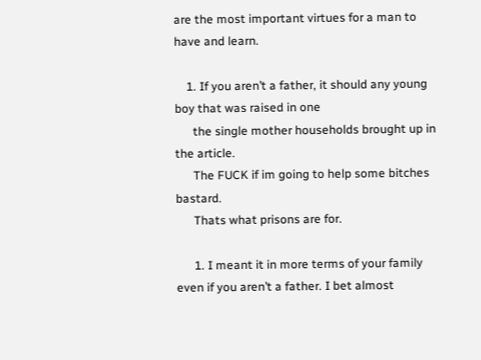are the most important virtues for a man to have and learn.

    1. If you aren’t a father, it should any young boy that was raised in one
      the single mother households brought up in the article.
      The FUCK if im going to help some bitches bastard.
      Thats what prisons are for.

      1. I meant it in more terms of your family even if you aren’t a father. I bet almost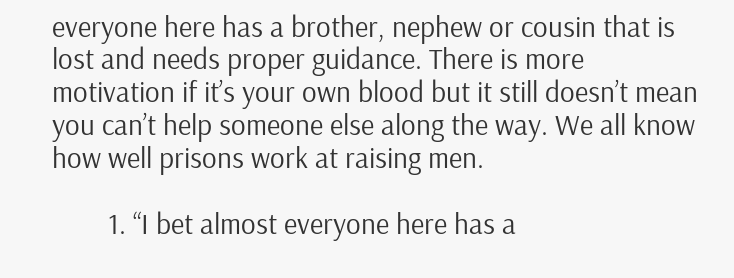everyone here has a brother, nephew or cousin that is lost and needs proper guidance. There is more motivation if it’s your own blood but it still doesn’t mean you can’t help someone else along the way. We all know how well prisons work at raising men.

        1. “I bet almost everyone here has a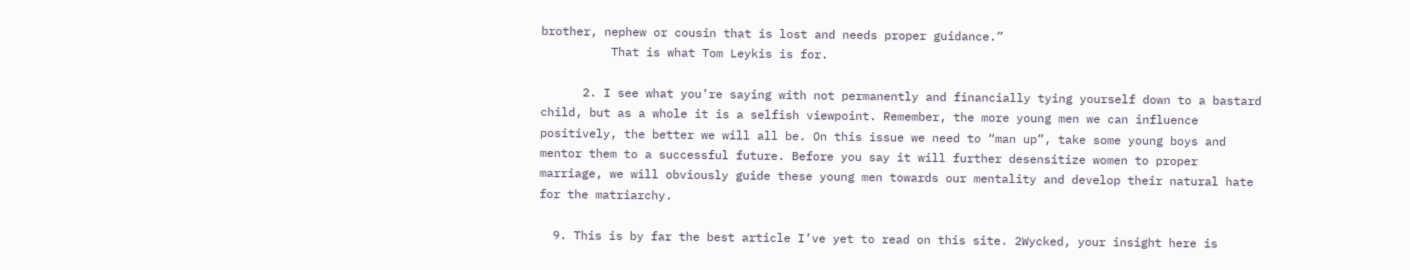brother, nephew or cousin that is lost and needs proper guidance.”
          That is what Tom Leykis is for.

      2. I see what you’re saying with not permanently and financially tying yourself down to a bastard child, but as a whole it is a selfish viewpoint. Remember, the more young men we can influence positively, the better we will all be. On this issue we need to “man up”, take some young boys and mentor them to a successful future. Before you say it will further desensitize women to proper marriage, we will obviously guide these young men towards our mentality and develop their natural hate for the matriarchy.

  9. This is by far the best article I’ve yet to read on this site. 2Wycked, your insight here is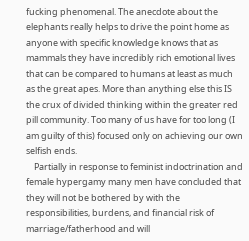fucking phenomenal. The anecdote about the elephants really helps to drive the point home as anyone with specific knowledge knows that as mammals they have incredibly rich emotional lives that can be compared to humans at least as much as the great apes. More than anything else this IS the crux of divided thinking within the greater red pill community. Too many of us have for too long (I am guilty of this) focused only on achieving our own selfish ends.
    Partially in response to feminist indoctrination and female hypergamy many men have concluded that they will not be bothered by with the responsibilities, burdens, and financial risk of marriage/fatherhood and will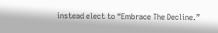instead elect to “Embrace The Decline.”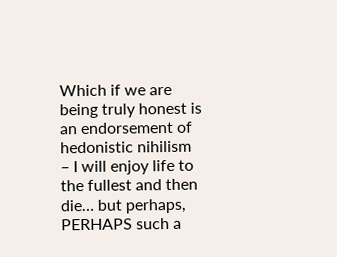Which if we are being truly honest is an endorsement of hedonistic nihilism – I will enjoy life to the fullest and then die… but perhaps, PERHAPS such a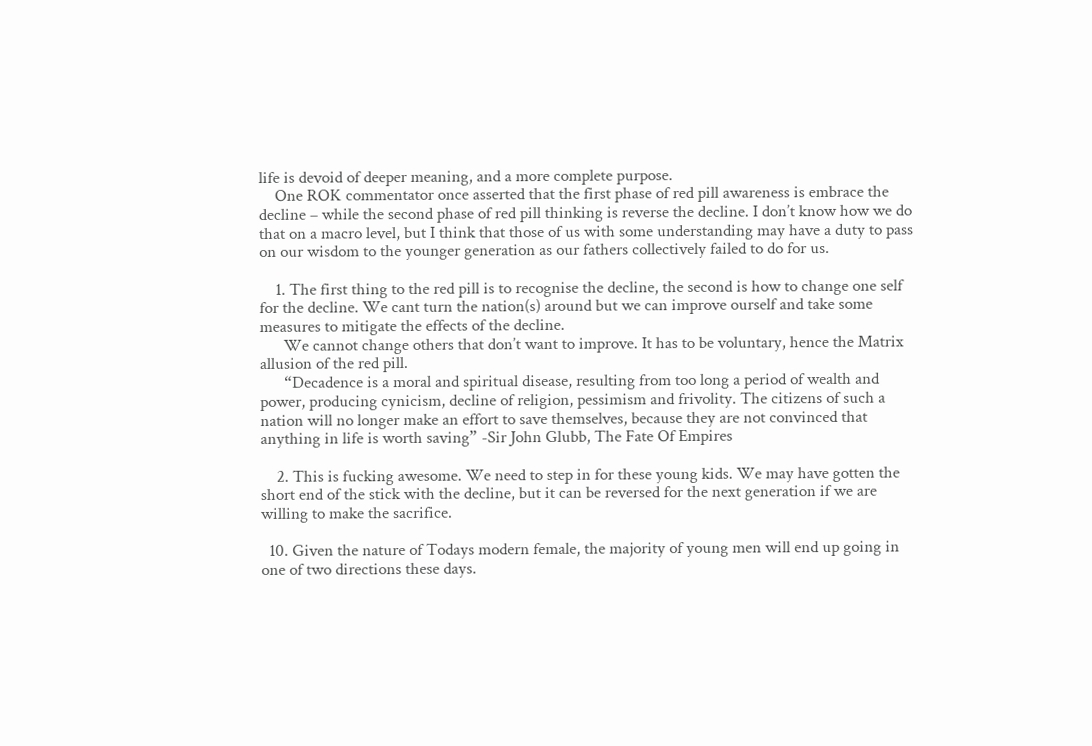life is devoid of deeper meaning, and a more complete purpose.
    One ROK commentator once asserted that the first phase of red pill awareness is embrace the decline – while the second phase of red pill thinking is reverse the decline. I don’t know how we do that on a macro level, but I think that those of us with some understanding may have a duty to pass on our wisdom to the younger generation as our fathers collectively failed to do for us.

    1. The first thing to the red pill is to recognise the decline, the second is how to change one self for the decline. We cant turn the nation(s) around but we can improve ourself and take some measures to mitigate the effects of the decline.
      We cannot change others that don’t want to improve. It has to be voluntary, hence the Matrix allusion of the red pill.
      “Decadence is a moral and spiritual disease, resulting from too long a period of wealth and power, producing cynicism, decline of religion, pessimism and frivolity. The citizens of such a nation will no longer make an effort to save themselves, because they are not convinced that anything in life is worth saving” -Sir John Glubb, The Fate Of Empires

    2. This is fucking awesome. We need to step in for these young kids. We may have gotten the short end of the stick with the decline, but it can be reversed for the next generation if we are willing to make the sacrifice.

  10. Given the nature of Todays modern female, the majority of young men will end up going in one of two directions these days.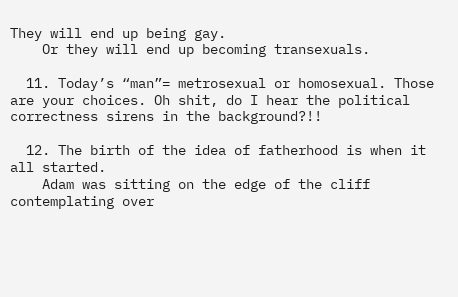They will end up being gay.
    Or they will end up becoming transexuals.

  11. Today’s “man”= metrosexual or homosexual. Those are your choices. Oh shit, do I hear the political correctness sirens in the background?!!

  12. The birth of the idea of fatherhood is when it all started.
    Adam was sitting on the edge of the cliff contemplating over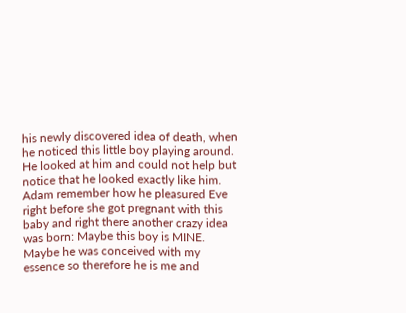his newly discovered idea of death, when he noticed this little boy playing around. He looked at him and could not help but notice that he looked exactly like him. Adam remember how he pleasured Eve right before she got pregnant with this baby and right there another crazy idea was born: Maybe this boy is MINE. Maybe he was conceived with my essence so therefore he is me and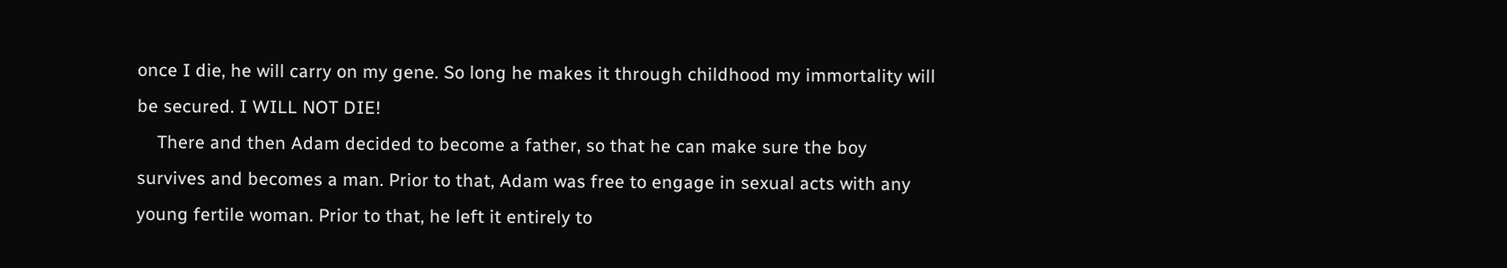once I die, he will carry on my gene. So long he makes it through childhood my immortality will be secured. I WILL NOT DIE!
    There and then Adam decided to become a father, so that he can make sure the boy survives and becomes a man. Prior to that, Adam was free to engage in sexual acts with any young fertile woman. Prior to that, he left it entirely to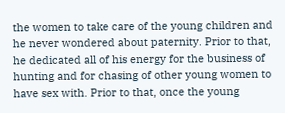the women to take care of the young children and he never wondered about paternity. Prior to that, he dedicated all of his energy for the business of hunting and for chasing of other young women to have sex with. Prior to that, once the young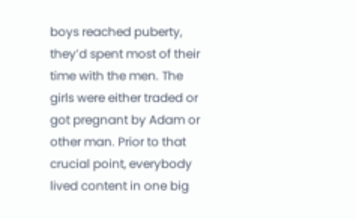boys reached puberty, they’d spent most of their time with the men. The girls were either traded or got pregnant by Adam or other man. Prior to that crucial point, everybody lived content in one big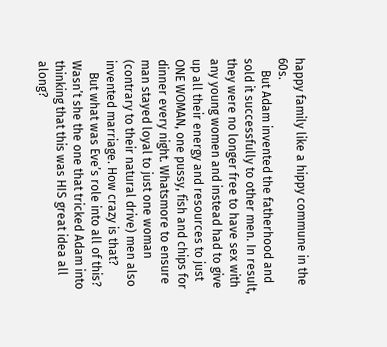happy family like a hippy commune in the 60s.
    But Adam invented the fatherhood and sold it successfully to other men. In result, they were no longer free to have sex with any young women and instead had to give up all their energy and resources to just ONE WOMAN, one pussy, fish and chips for dinner every night. Whatsmore to ensure man stayed loyal to just one woman (contrary to their natural drive) men also invented marriage. How crazy is that?
    But what was Eve’s role into all of this? Wasn’t she the one that tricked Adam into thinking that this was HIS great idea all along?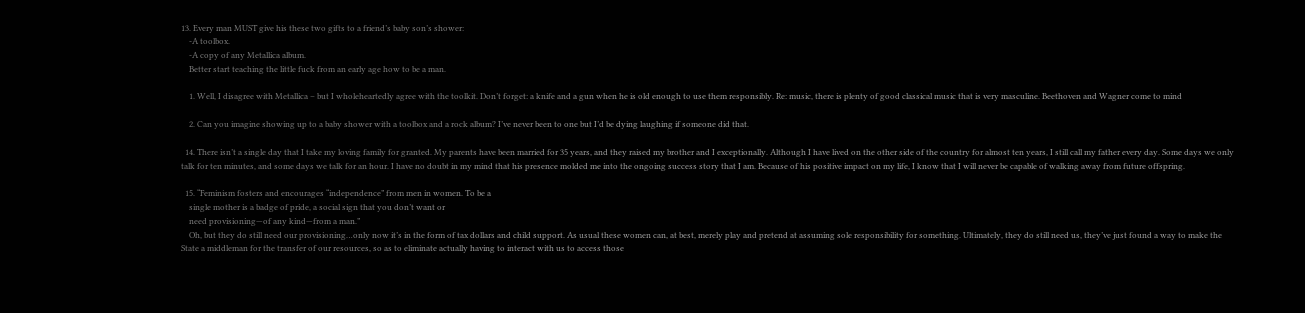13. Every man MUST give his these two gifts to a friend’s baby son’s shower:
    -A toolbox.
    -A copy of any Metallica album.
    Better start teaching the little fuck from an early age how to be a man.

    1. Well, I disagree with Metallica – but I wholeheartedly agree with the toolkit. Don’t forget: a knife and a gun when he is old enough to use them responsibly. Re: music, there is plenty of good classical music that is very masculine. Beethoven and Wagner come to mind

    2. Can you imagine showing up to a baby shower with a toolbox and a rock album? I’ve never been to one but I’d be dying laughing if someone did that.

  14. There isn’t a single day that I take my loving family for granted. My parents have been married for 35 years, and they raised my brother and I exceptionally. Although I have lived on the other side of the country for almost ten years, I still call my father every day. Some days we only talk for ten minutes, and some days we talk for an hour. I have no doubt in my mind that his presence molded me into the ongoing success story that I am. Because of his positive impact on my life, I know that I will never be capable of walking away from future offspring.

  15. “Feminism fosters and encourages “independence” from men in women. To be a
    single mother is a badge of pride, a social sign that you don’t want or
    need provisioning—of any kind—from a man.”
    Oh, but they do still need our provisioning…only now it’s in the form of tax dollars and child support. As usual these women can, at best, merely play and pretend at assuming sole responsibility for something. Ultimately, they do still need us, they’ve just found a way to make the State a middleman for the transfer of our resources, so as to eliminate actually having to interact with us to access those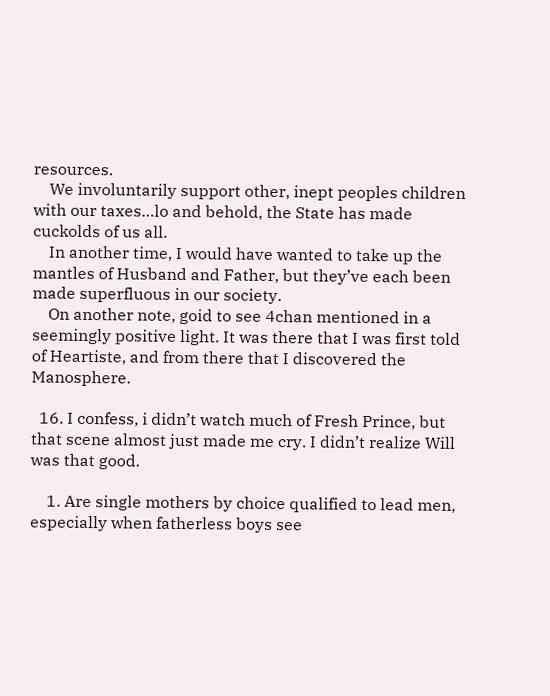resources.
    We involuntarily support other, inept peoples children with our taxes…lo and behold, the State has made cuckolds of us all.
    In another time, I would have wanted to take up the mantles of Husband and Father, but they’ve each been made superfluous in our society.
    On another note, goid to see 4chan mentioned in a seemingly positive light. It was there that I was first told of Heartiste, and from there that I discovered the Manosphere.

  16. I confess, i didn’t watch much of Fresh Prince, but that scene almost just made me cry. I didn’t realize Will was that good.

    1. Are single mothers by choice qualified to lead men, especially when fatherless boys see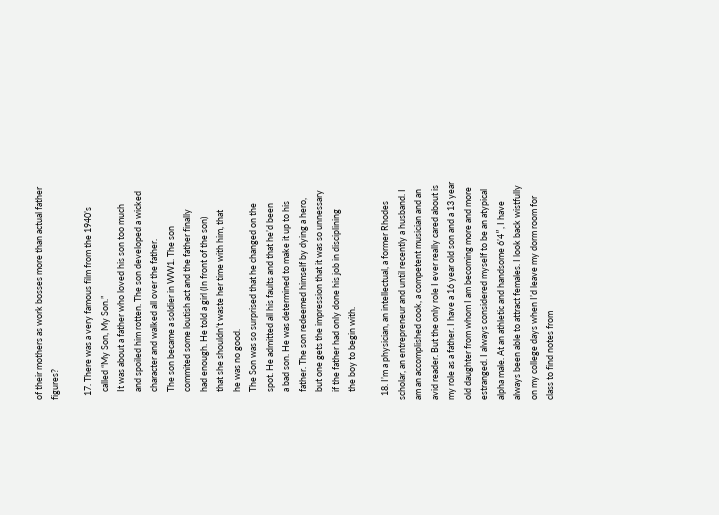of their mothers as work bosses more than actual father figures?

  17. There was a very famous film from the 1940’s
    called “My Son, My Son.”
    It was about a father who loved his son too much
    and spoiled him rotten. The son developed a wicked
    character and walked all over the father.
    The son became a soldier in WW1. The son
    commited some loutish act and the father finally
    had enough. He told a girl (In front of the son)
    that she shouldn’t waste her time with him, that
    he was no good.
    The Son was so surprised that he changed on the
    spot. He admitted all his faults and that he’d been
    a bad son. He was determined to make it up to his
    father. The son redeemed himself by dying a hero,
    but one gets the impression that it was so unnessary
    if the father had only done his job in disciplining
    the boy to begin with.

  18. I’m a physician, an intellectual, a former Rhodes scholar, an entrepreneur and until recently a husband. I am an accomplished cook, a competent musician and an avid reader. But the only role I ever really cared about is my role as a father. I have a 16 year old son and a 13 year old daughter from whom I am becoming more and more estranged. I always considered myself to be an atypical alpha male. At an athletic and handsome 6’4″, I have always been able to attract females. I look back wistfully on my college days when I’d leave my dorm room for class to find notes from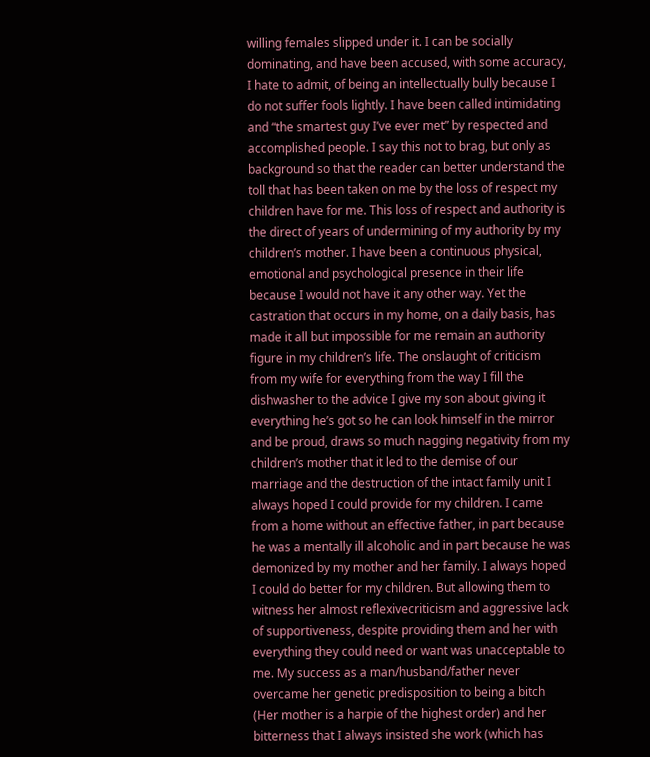willing females slipped under it. I can be socially dominating, and have been accused, with some accuracy, I hate to admit, of being an intellectually bully because I do not suffer fools lightly. I have been called intimidating and “the smartest guy I’ve ever met” by respected and accomplished people. I say this not to brag, but only as background so that the reader can better understand the toll that has been taken on me by the loss of respect my children have for me. This loss of respect and authority is the direct of years of undermining of my authority by my children’s mother. I have been a continuous physical, emotional and psychological presence in their life because I would not have it any other way. Yet the castration that occurs in my home, on a daily basis, has made it all but impossible for me remain an authority figure in my children’s life. The onslaught of criticism from my wife for everything from the way I fill the dishwasher to the advice I give my son about giving it everything he’s got so he can look himself in the mirror and be proud, draws so much nagging negativity from my children’s mother that it led to the demise of our marriage and the destruction of the intact family unit I always hoped I could provide for my children. I came from a home without an effective father, in part because he was a mentally ill alcoholic and in part because he was demonized by my mother and her family. I always hoped I could do better for my children. But allowing them to witness her almost reflexivecriticism and aggressive lack of supportiveness, despite providing them and her with everything they could need or want was unacceptable to me. My success as a man/husband/father never overcame her genetic predisposition to being a bitch (Her mother is a harpie of the highest order) and her bitterness that I always insisted she work (which has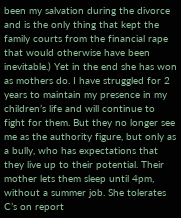been my salvation during the divorce and is the only thing that kept the family courts from the financial rape that would otherwise have been inevitable.) Yet in the end she has won as mothers do. I have struggled for 2 years to maintain my presence in my children’s life and will continue to fight for them. But they no longer see me as the authority figure, but only as a bully, who has expectations that they live up to their potential. Their mother lets them sleep until 4pm, without a summer job. She tolerates C’s on report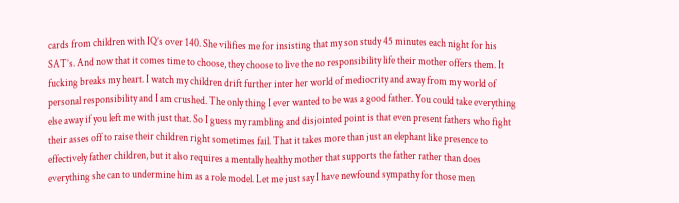cards from children with IQ’s over 140. She vilifies me for insisting that my son study 45 minutes each night for his SAT’s. And now that it comes time to choose, they choose to live the no responsibility life their mother offers them. It fucking breaks my heart. I watch my children drift further inter her world of mediocrity and away from my world of personal responsibility and I am crushed. The only thing I ever wanted to be was a good father. You could take everything else away if you left me with just that. So I guess my rambling and disjointed point is that even present fathers who fight their asses off to raise their children right sometimes fail. That it takes more than just an elephant like presence to effectively father children, but it also requires a mentally healthy mother that supports the father rather than does everything she can to undermine him as a role model. Let me just say I have newfound sympathy for those men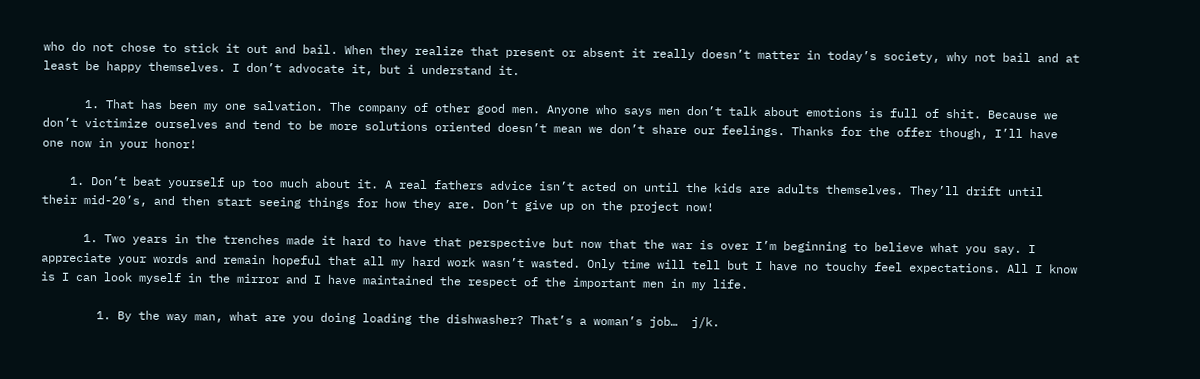who do not chose to stick it out and bail. When they realize that present or absent it really doesn’t matter in today’s society, why not bail and at least be happy themselves. I don’t advocate it, but i understand it.

      1. That has been my one salvation. The company of other good men. Anyone who says men don’t talk about emotions is full of shit. Because we don’t victimize ourselves and tend to be more solutions oriented doesn’t mean we don’t share our feelings. Thanks for the offer though, I’ll have one now in your honor!

    1. Don’t beat yourself up too much about it. A real fathers advice isn’t acted on until the kids are adults themselves. They’ll drift until their mid-20’s, and then start seeing things for how they are. Don’t give up on the project now!

      1. Two years in the trenches made it hard to have that perspective but now that the war is over I’m beginning to believe what you say. I appreciate your words and remain hopeful that all my hard work wasn’t wasted. Only time will tell but I have no touchy feel expectations. All I know is I can look myself in the mirror and I have maintained the respect of the important men in my life.

        1. By the way man, what are you doing loading the dishwasher? That’s a woman’s job…  j/k.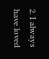2. I always have loved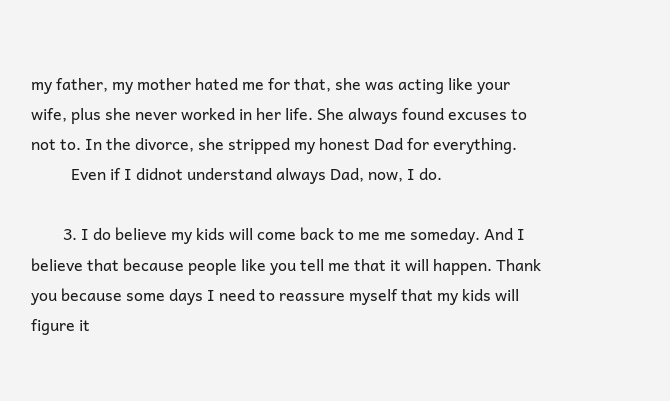my father, my mother hated me for that, she was acting like your wife, plus she never worked in her life. She always found excuses to not to. In the divorce, she stripped my honest Dad for everything.
          Even if I didnot understand always Dad, now, I do.

        3. I do believe my kids will come back to me me someday. And I believe that because people like you tell me that it will happen. Thank you because some days I need to reassure myself that my kids will figure it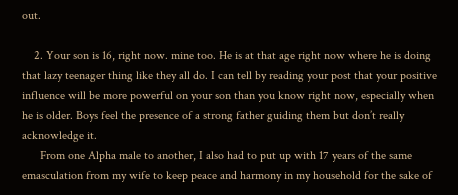out.

    2. Your son is 16, right now. mine too. He is at that age right now where he is doing that lazy teenager thing like they all do. I can tell by reading your post that your positive influence will be more powerful on your son than you know right now, especially when he is older. Boys feel the presence of a strong father guiding them but don’t really acknowledge it.
      From one Alpha male to another, I also had to put up with 17 years of the same emasculation from my wife to keep peace and harmony in my household for the sake of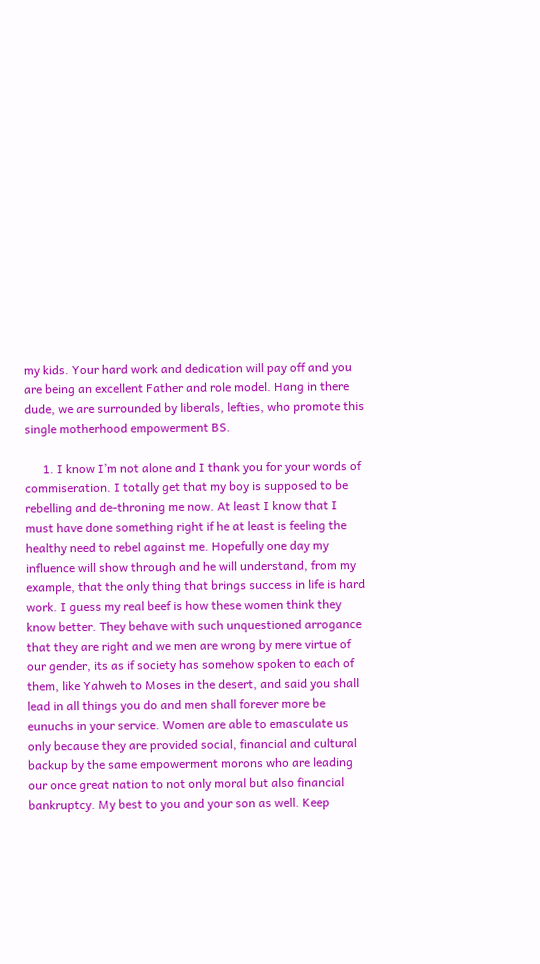my kids. Your hard work and dedication will pay off and you are being an excellent Father and role model. Hang in there dude, we are surrounded by liberals, lefties, who promote this single motherhood empowerment BS.

      1. I know I’m not alone and I thank you for your words of commiseration. I totally get that my boy is supposed to be rebelling and de-throning me now. At least I know that I must have done something right if he at least is feeling the healthy need to rebel against me. Hopefully one day my influence will show through and he will understand, from my example, that the only thing that brings success in life is hard work. I guess my real beef is how these women think they know better. They behave with such unquestioned arrogance that they are right and we men are wrong by mere virtue of our gender, its as if society has somehow spoken to each of them, like Yahweh to Moses in the desert, and said you shall lead in all things you do and men shall forever more be eunuchs in your service. Women are able to emasculate us only because they are provided social, financial and cultural backup by the same empowerment morons who are leading our once great nation to not only moral but also financial bankruptcy. My best to you and your son as well. Keep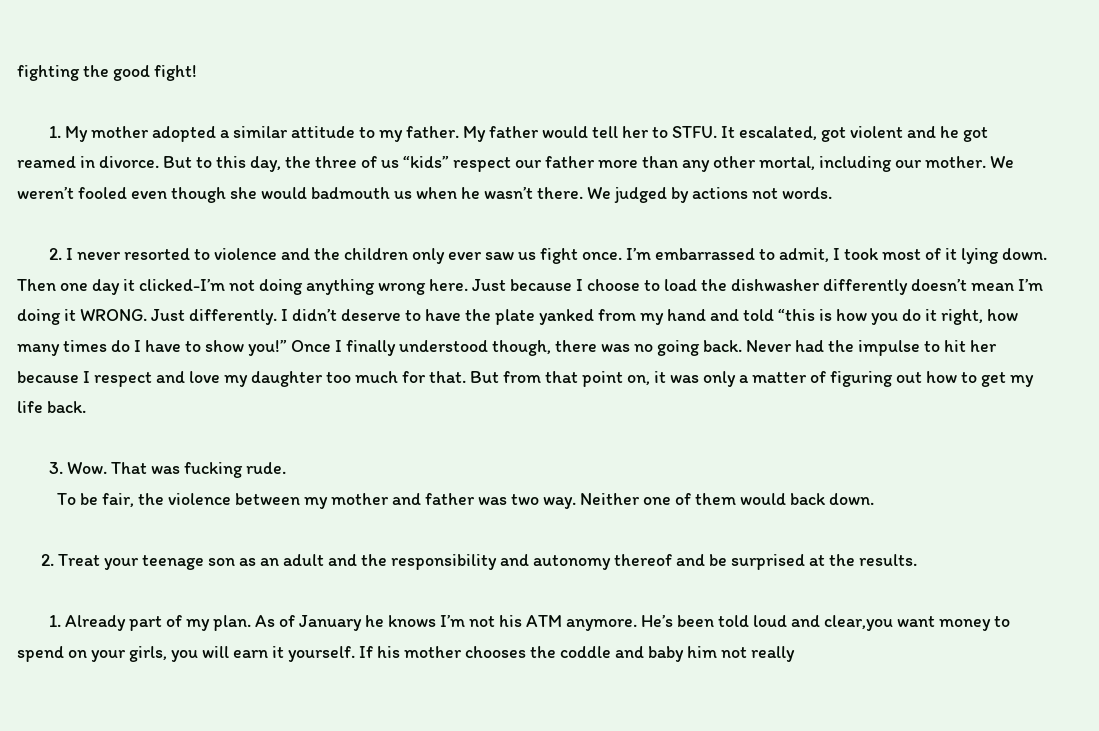fighting the good fight!

        1. My mother adopted a similar attitude to my father. My father would tell her to STFU. It escalated, got violent and he got reamed in divorce. But to this day, the three of us “kids” respect our father more than any other mortal, including our mother. We weren’t fooled even though she would badmouth us when he wasn’t there. We judged by actions not words.

        2. I never resorted to violence and the children only ever saw us fight once. I’m embarrassed to admit, I took most of it lying down. Then one day it clicked-I’m not doing anything wrong here. Just because I choose to load the dishwasher differently doesn’t mean I’m doing it WRONG. Just differently. I didn’t deserve to have the plate yanked from my hand and told “this is how you do it right, how many times do I have to show you!” Once I finally understood though, there was no going back. Never had the impulse to hit her because I respect and love my daughter too much for that. But from that point on, it was only a matter of figuring out how to get my life back.

        3. Wow. That was fucking rude.
          To be fair, the violence between my mother and father was two way. Neither one of them would back down.

      2. Treat your teenage son as an adult and the responsibility and autonomy thereof and be surprised at the results.

        1. Already part of my plan. As of January he knows I’m not his ATM anymore. He’s been told loud and clear,you want money to spend on your girls, you will earn it yourself. If his mother chooses the coddle and baby him not really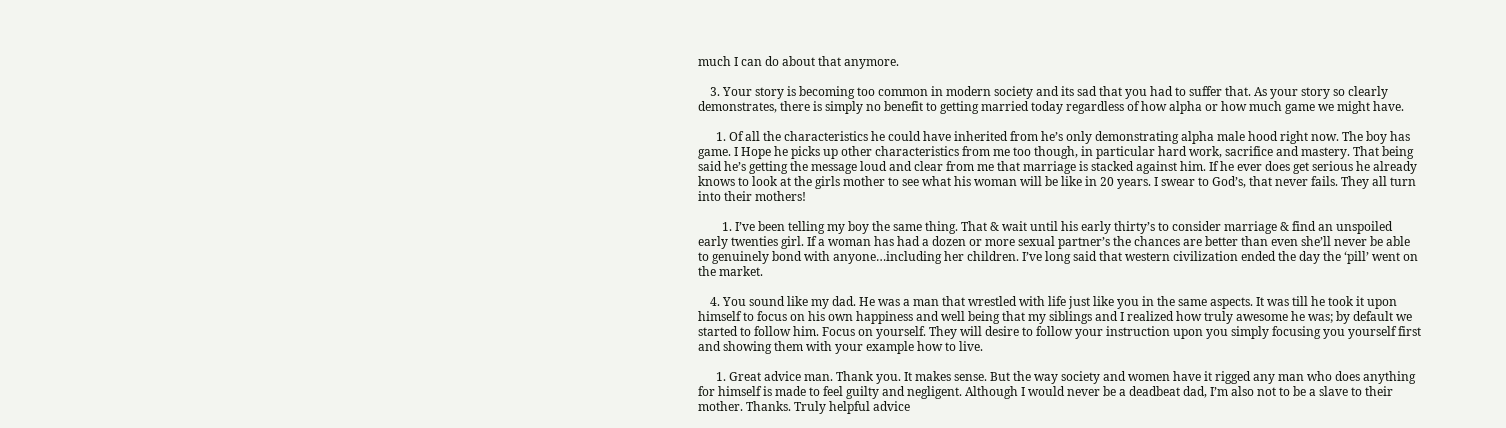much I can do about that anymore.

    3. Your story is becoming too common in modern society and its sad that you had to suffer that. As your story so clearly demonstrates, there is simply no benefit to getting married today regardless of how alpha or how much game we might have.

      1. Of all the characteristics he could have inherited from he’s only demonstrating alpha male hood right now. The boy has game. I Hope he picks up other characteristics from me too though, in particular hard work, sacrifice and mastery. That being said he’s getting the message loud and clear from me that marriage is stacked against him. If he ever does get serious he already knows to look at the girls mother to see what his woman will be like in 20 years. I swear to God’s, that never fails. They all turn into their mothers!

        1. I’ve been telling my boy the same thing. That & wait until his early thirty’s to consider marriage & find an unspoiled early twenties girl. If a woman has had a dozen or more sexual partner’s the chances are better than even she’ll never be able to genuinely bond with anyone…including her children. I’ve long said that western civilization ended the day the ‘pill’ went on the market.

    4. You sound like my dad. He was a man that wrestled with life just like you in the same aspects. It was till he took it upon himself to focus on his own happiness and well being that my siblings and I realized how truly awesome he was; by default we started to follow him. Focus on yourself. They will desire to follow your instruction upon you simply focusing you yourself first and showing them with your example how to live.

      1. Great advice man. Thank you. It makes sense. But the way society and women have it rigged any man who does anything for himself is made to feel guilty and negligent. Although I would never be a deadbeat dad, I’m also not to be a slave to their mother. Thanks. Truly helpful advice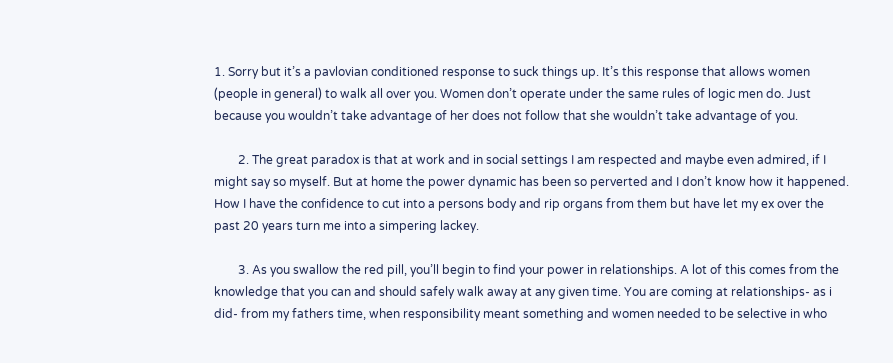1. Sorry but it’s a pavlovian conditioned response to suck things up. It’s this response that allows women (people in general) to walk all over you. Women don’t operate under the same rules of logic men do. Just because you wouldn’t take advantage of her does not follow that she wouldn’t take advantage of you.

        2. The great paradox is that at work and in social settings I am respected and maybe even admired, if I might say so myself. But at home the power dynamic has been so perverted and I don’t know how it happened. How I have the confidence to cut into a persons body and rip organs from them but have let my ex over the past 20 years turn me into a simpering lackey.

        3. As you swallow the red pill, you’ll begin to find your power in relationships. A lot of this comes from the knowledge that you can and should safely walk away at any given time. You are coming at relationships- as i did- from my fathers time, when responsibility meant something and women needed to be selective in who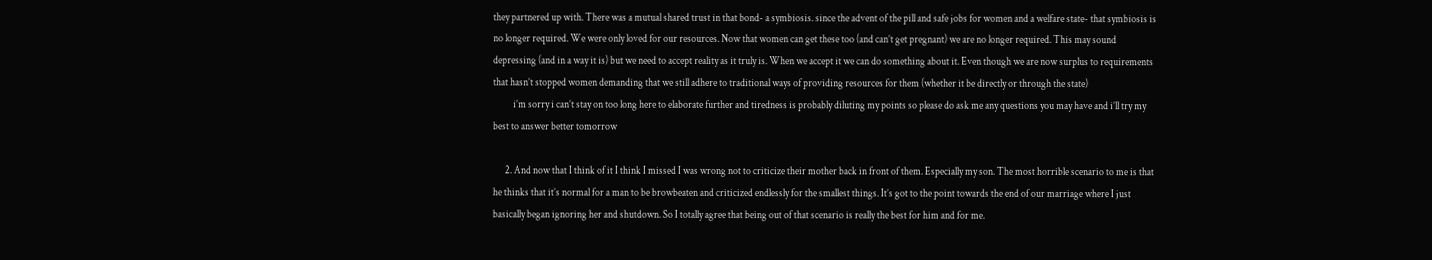they partnered up with. There was a mutual shared trust in that bond- a symbiosis. since the advent of the pill and safe jobs for women and a welfare state- that symbiosis is no longer required. We were only loved for our resources. Now that women can get these too (and can’t get pregnant) we are no longer required. This may sound depressing (and in a way it is) but we need to accept reality as it truly is. When we accept it we can do something about it. Even though we are now surplus to requirements that hasn’t stopped women demanding that we still adhere to traditional ways of providing resources for them (whether it be directly or through the state)
          i’m sorry i can’t stay on too long here to elaborate further and tiredness is probably diluting my points so please do ask me any questions you may have and i’ll try my best to answer better tomorrow

      2. And now that I think of it I think I missed I was wrong not to criticize their mother back in front of them. Especially my son. The most horrible scenario to me is that he thinks that it’s normal for a man to be browbeaten and criticized endlessly for the smallest things. It’s got to the point towards the end of our marriage where I just basically began ignoring her and shutdown. So I totally agree that being out of that scenario is really the best for him and for me.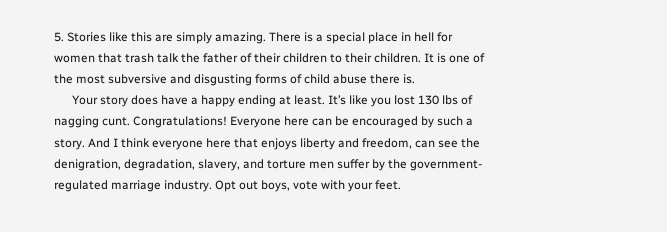5. Stories like this are simply amazing. There is a special place in hell for women that trash talk the father of their children to their children. It is one of the most subversive and disgusting forms of child abuse there is.
      Your story does have a happy ending at least. It’s like you lost 130 lbs of nagging cunt. Congratulations! Everyone here can be encouraged by such a story. And I think everyone here that enjoys liberty and freedom, can see the denigration, degradation, slavery, and torture men suffer by the government-regulated marriage industry. Opt out boys, vote with your feet.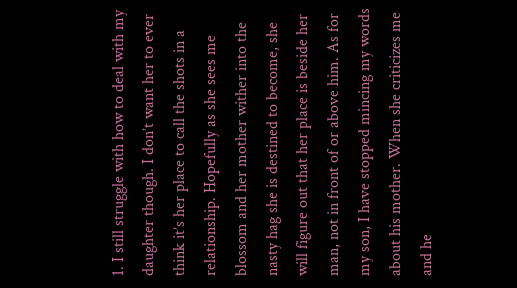1. I still struggle with how to deal with my daughter though. I don’t want her to ever think it’s her place to call the shots in a relationship. Hopefully as she sees me blossom and her mother wither into the nasty hag she is destined to become, she will figure out that her place is beside her man, not in front of or above him. As for my son, I have stopped mincing my words about his mother. When she criticizes me and he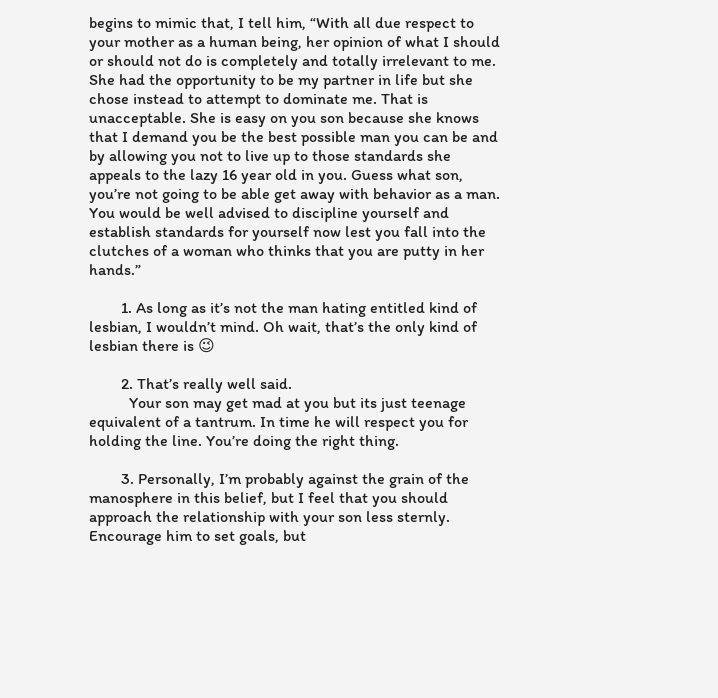begins to mimic that, I tell him, “With all due respect to your mother as a human being, her opinion of what I should or should not do is completely and totally irrelevant to me. She had the opportunity to be my partner in life but she chose instead to attempt to dominate me. That is unacceptable. She is easy on you son because she knows that I demand you be the best possible man you can be and by allowing you not to live up to those standards she appeals to the lazy 16 year old in you. Guess what son, you’re not going to be able get away with behavior as a man. You would be well advised to discipline yourself and establish standards for yourself now lest you fall into the clutches of a woman who thinks that you are putty in her hands.”

        1. As long as it’s not the man hating entitled kind of lesbian, I wouldn’t mind. Oh wait, that’s the only kind of lesbian there is 😉

        2. That’s really well said.
          Your son may get mad at you but its just teenage equivalent of a tantrum. In time he will respect you for holding the line. You’re doing the right thing.

        3. Personally, I’m probably against the grain of the manosphere in this belief, but I feel that you should approach the relationship with your son less sternly. Encourage him to set goals, but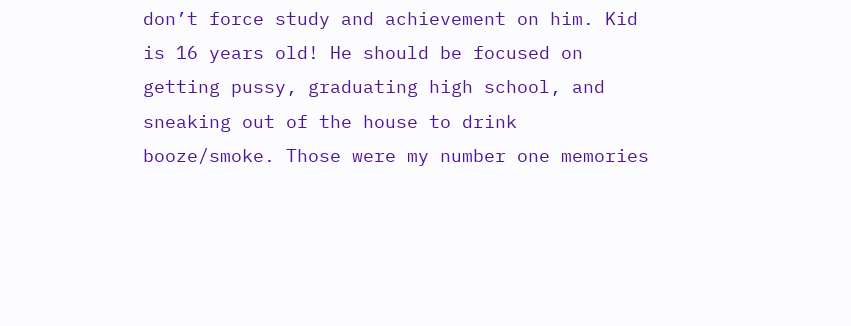don’t force study and achievement on him. Kid is 16 years old! He should be focused on getting pussy, graduating high school, and sneaking out of the house to drink booze/smoke. Those were my number one memories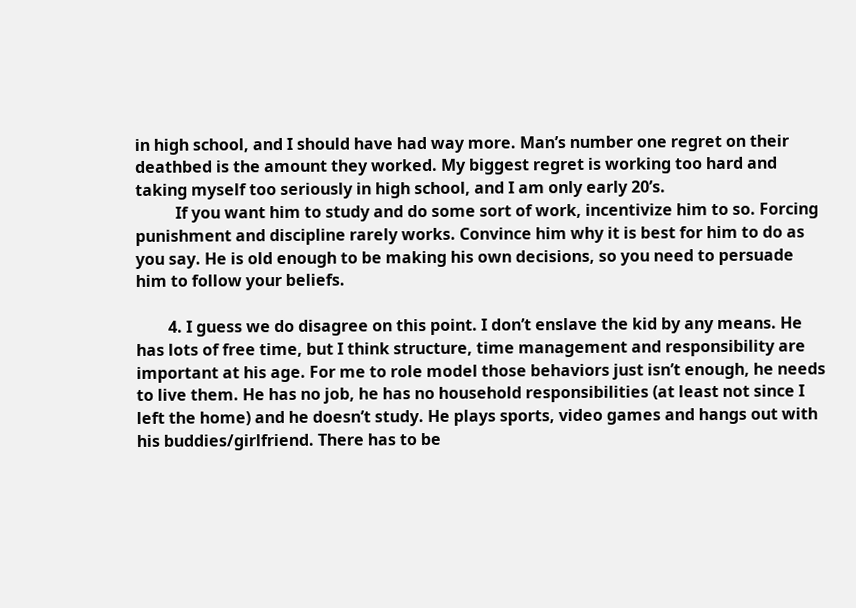in high school, and I should have had way more. Man’s number one regret on their deathbed is the amount they worked. My biggest regret is working too hard and taking myself too seriously in high school, and I am only early 20’s.
          If you want him to study and do some sort of work, incentivize him to so. Forcing punishment and discipline rarely works. Convince him why it is best for him to do as you say. He is old enough to be making his own decisions, so you need to persuade him to follow your beliefs.

        4. I guess we do disagree on this point. I don’t enslave the kid by any means. He has lots of free time, but I think structure, time management and responsibility are important at his age. For me to role model those behaviors just isn’t enough, he needs to live them. He has no job, he has no household responsibilities (at least not since I left the home) and he doesn’t study. He plays sports, video games and hangs out with his buddies/girlfriend. There has to be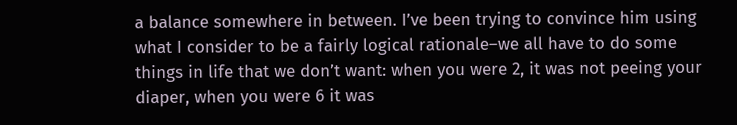a balance somewhere in between. I’ve been trying to convince him using what I consider to be a fairly logical rationale–we all have to do some things in life that we don’t want: when you were 2, it was not peeing your diaper, when you were 6 it was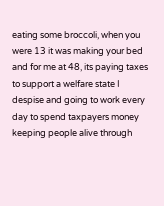eating some broccoli, when you were 13 it was making your bed and for me at 48, its paying taxes to support a welfare state I despise and going to work every day to spend taxpayers money keeping people alive through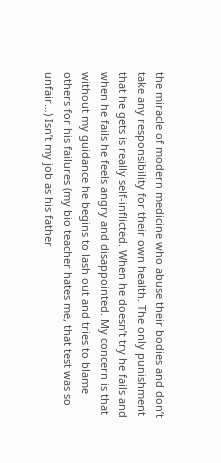the miracle of modern medicine who abuse their bodies and don’t take any responsibility for their own health. The only punishment that he gets is really self-inflicted. When he doesn’t try he fails and when he fails he feels angry and disappointed. My concern is that without my guidance he begins to lash out and tries to blame others for his failures (my bio teacher hates me, that test was so unfair…) Isn’t my job as his father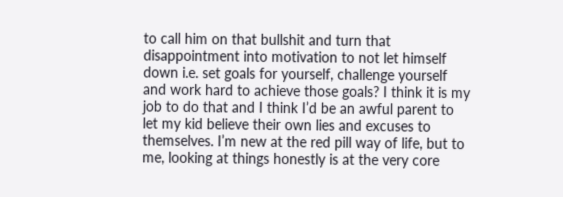to call him on that bullshit and turn that disappointment into motivation to not let himself down i.e. set goals for yourself, challenge yourself and work hard to achieve those goals? I think it is my job to do that and I think I’d be an awful parent to let my kid believe their own lies and excuses to themselves. I’m new at the red pill way of life, but to me, looking at things honestly is at the very core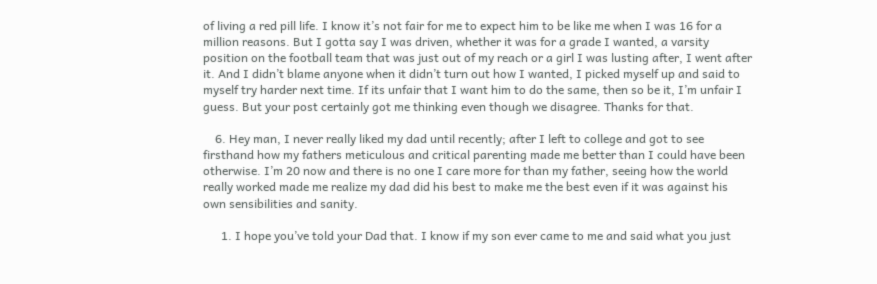of living a red pill life. I know it’s not fair for me to expect him to be like me when I was 16 for a million reasons. But I gotta say I was driven, whether it was for a grade I wanted, a varsity position on the football team that was just out of my reach or a girl I was lusting after, I went after it. And I didn’t blame anyone when it didn’t turn out how I wanted, I picked myself up and said to myself try harder next time. If its unfair that I want him to do the same, then so be it, I’m unfair I guess. But your post certainly got me thinking even though we disagree. Thanks for that.

    6. Hey man, I never really liked my dad until recently; after I left to college and got to see firsthand how my fathers meticulous and critical parenting made me better than I could have been otherwise. I’m 20 now and there is no one I care more for than my father, seeing how the world really worked made me realize my dad did his best to make me the best even if it was against his own sensibilities and sanity.

      1. I hope you’ve told your Dad that. I know if my son ever came to me and said what you just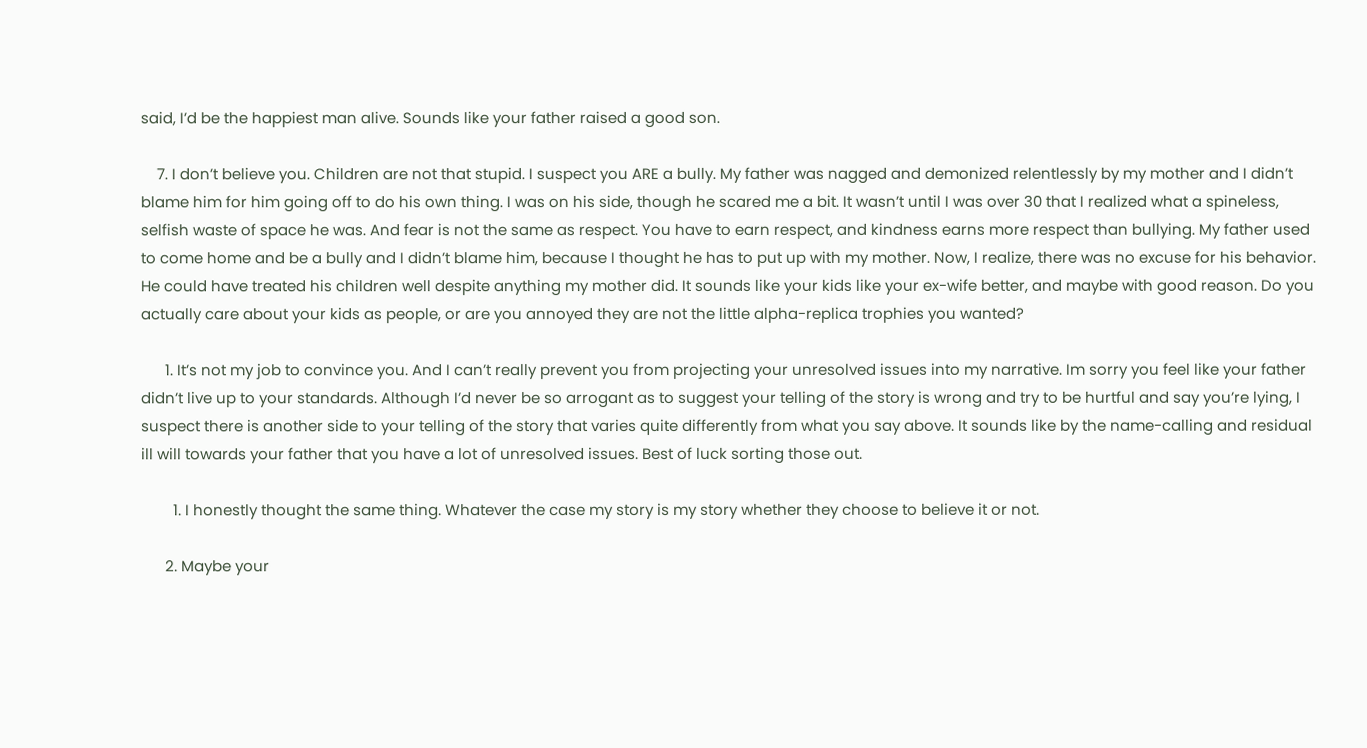said, I’d be the happiest man alive. Sounds like your father raised a good son.

    7. I don’t believe you. Children are not that stupid. I suspect you ARE a bully. My father was nagged and demonized relentlessly by my mother and I didn’t blame him for him going off to do his own thing. I was on his side, though he scared me a bit. It wasn’t until I was over 30 that I realized what a spineless, selfish waste of space he was. And fear is not the same as respect. You have to earn respect, and kindness earns more respect than bullying. My father used to come home and be a bully and I didn’t blame him, because I thought he has to put up with my mother. Now, I realize, there was no excuse for his behavior. He could have treated his children well despite anything my mother did. It sounds like your kids like your ex-wife better, and maybe with good reason. Do you actually care about your kids as people, or are you annoyed they are not the little alpha-replica trophies you wanted?

      1. It’s not my job to convince you. And I can’t really prevent you from projecting your unresolved issues into my narrative. Im sorry you feel like your father didn’t live up to your standards. Although I’d never be so arrogant as to suggest your telling of the story is wrong and try to be hurtful and say you’re lying, I suspect there is another side to your telling of the story that varies quite differently from what you say above. It sounds like by the name-calling and residual ill will towards your father that you have a lot of unresolved issues. Best of luck sorting those out.

        1. I honestly thought the same thing. Whatever the case my story is my story whether they choose to believe it or not.

      2. Maybe your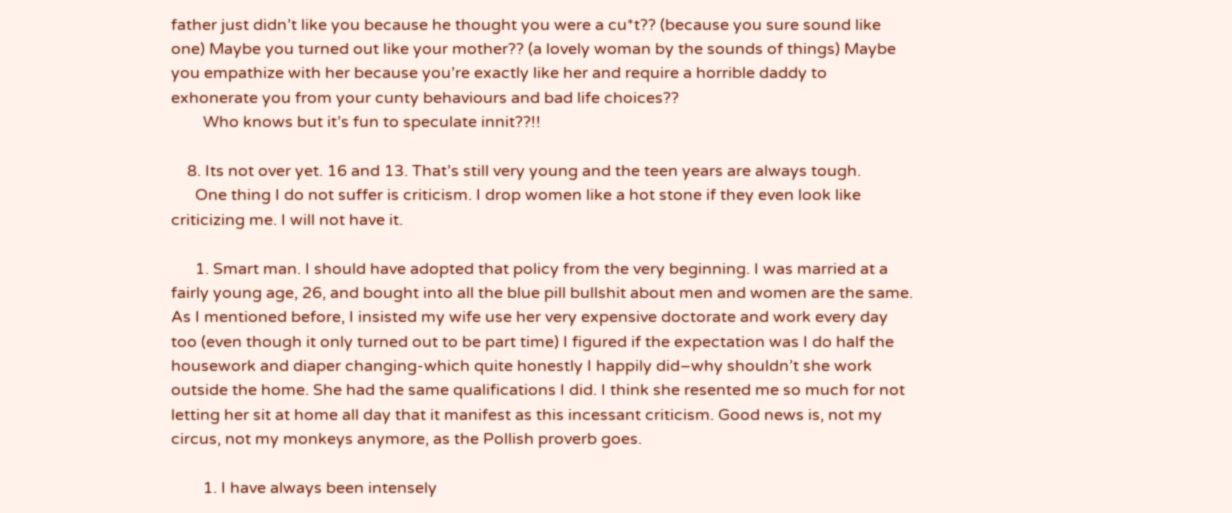father just didn’t like you because he thought you were a cu*t?? (because you sure sound like one) Maybe you turned out like your mother?? (a lovely woman by the sounds of things) Maybe you empathize with her because you’re exactly like her and require a horrible daddy to exhonerate you from your cunty behaviours and bad life choices??
        Who knows but it’s fun to speculate innit??!!

    8. Its not over yet. 16 and 13. That’s still very young and the teen years are always tough.
      One thing I do not suffer is criticism. I drop women like a hot stone if they even look like criticizing me. I will not have it.

      1. Smart man. I should have adopted that policy from the very beginning. I was married at a fairly young age, 26, and bought into all the blue pill bullshit about men and women are the same. As I mentioned before, I insisted my wife use her very expensive doctorate and work every day too (even though it only turned out to be part time) I figured if the expectation was I do half the housework and diaper changing-which quite honestly I happily did–why shouldn’t she work outside the home. She had the same qualifications I did. I think she resented me so much for not letting her sit at home all day that it manifest as this incessant criticism. Good news is, not my circus, not my monkeys anymore, as the Pollish proverb goes.

        1. I have always been intensely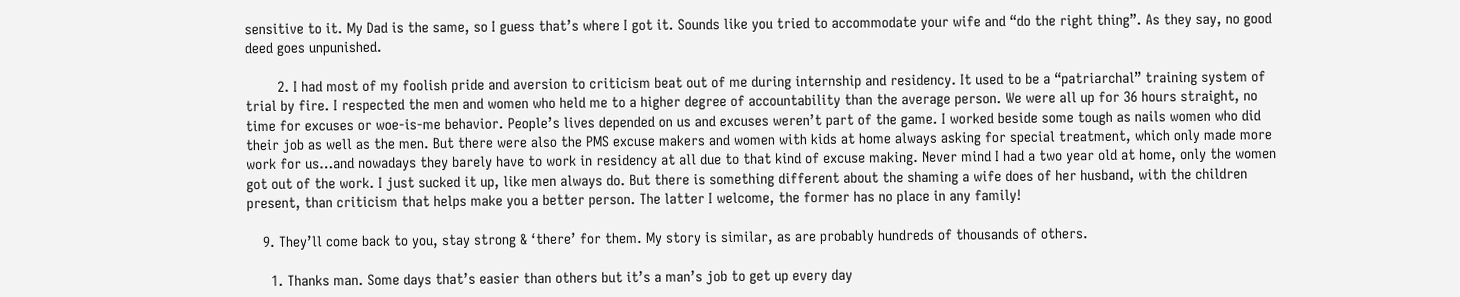sensitive to it. My Dad is the same, so I guess that’s where I got it. Sounds like you tried to accommodate your wife and “do the right thing”. As they say, no good deed goes unpunished.

        2. I had most of my foolish pride and aversion to criticism beat out of me during internship and residency. It used to be a “patriarchal” training system of trial by fire. I respected the men and women who held me to a higher degree of accountability than the average person. We were all up for 36 hours straight, no time for excuses or woe-is-me behavior. People’s lives depended on us and excuses weren’t part of the game. I worked beside some tough as nails women who did their job as well as the men. But there were also the PMS excuse makers and women with kids at home always asking for special treatment, which only made more work for us…and nowadays they barely have to work in residency at all due to that kind of excuse making. Never mind I had a two year old at home, only the women got out of the work. I just sucked it up, like men always do. But there is something different about the shaming a wife does of her husband, with the children present, than criticism that helps make you a better person. The latter I welcome, the former has no place in any family!

    9. They’ll come back to you, stay strong & ‘there’ for them. My story is similar, as are probably hundreds of thousands of others.

      1. Thanks man. Some days that’s easier than others but it’s a man’s job to get up every day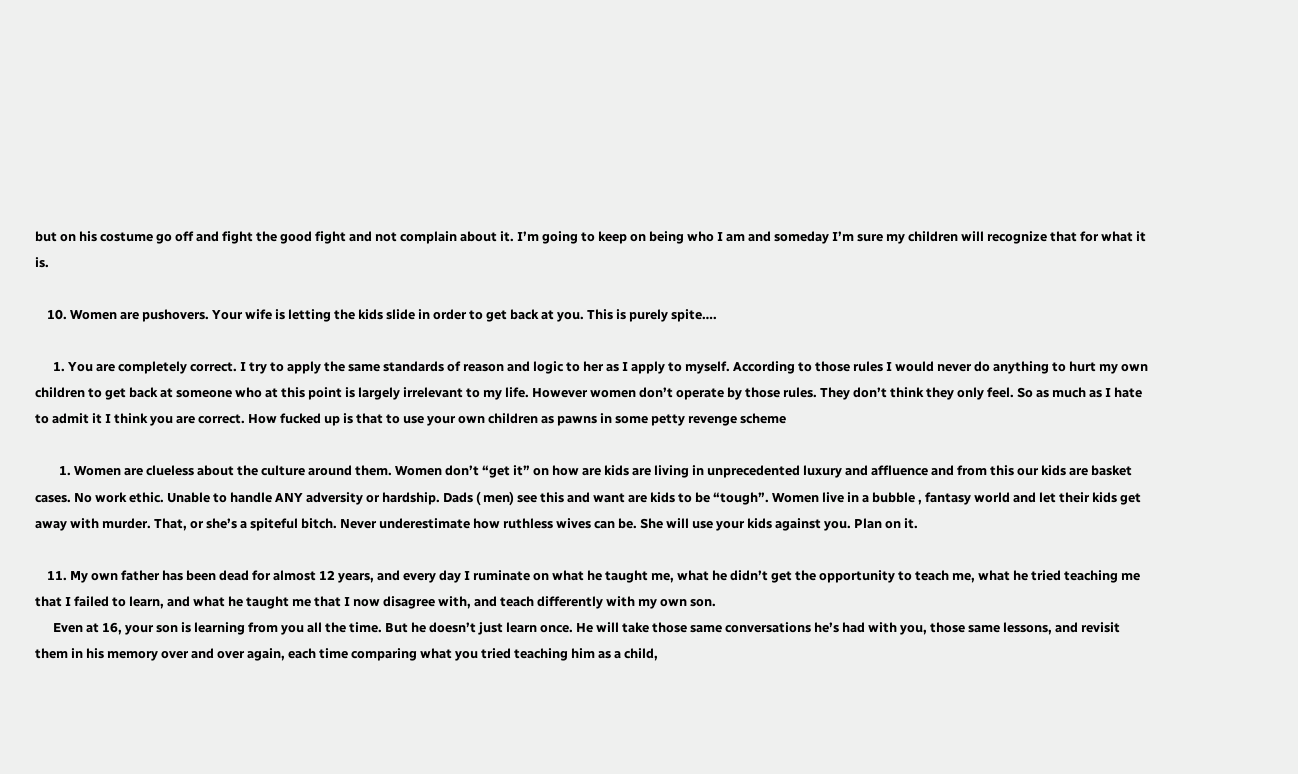but on his costume go off and fight the good fight and not complain about it. I’m going to keep on being who I am and someday I’m sure my children will recognize that for what it is.

    10. Women are pushovers. Your wife is letting the kids slide in order to get back at you. This is purely spite….

      1. You are completely correct. I try to apply the same standards of reason and logic to her as I apply to myself. According to those rules I would never do anything to hurt my own children to get back at someone who at this point is largely irrelevant to my life. However women don’t operate by those rules. They don’t think they only feel. So as much as I hate to admit it I think you are correct. How fucked up is that to use your own children as pawns in some petty revenge scheme

        1. Women are clueless about the culture around them. Women don’t “get it” on how are kids are living in unprecedented luxury and affluence and from this our kids are basket cases. No work ethic. Unable to handle ANY adversity or hardship. Dads ( men) see this and want are kids to be “tough”. Women live in a bubble , fantasy world and let their kids get away with murder. That, or she’s a spiteful bitch. Never underestimate how ruthless wives can be. She will use your kids against you. Plan on it.

    11. My own father has been dead for almost 12 years, and every day I ruminate on what he taught me, what he didn’t get the opportunity to teach me, what he tried teaching me that I failed to learn, and what he taught me that I now disagree with, and teach differently with my own son.
      Even at 16, your son is learning from you all the time. But he doesn’t just learn once. He will take those same conversations he’s had with you, those same lessons, and revisit them in his memory over and over again, each time comparing what you tried teaching him as a child,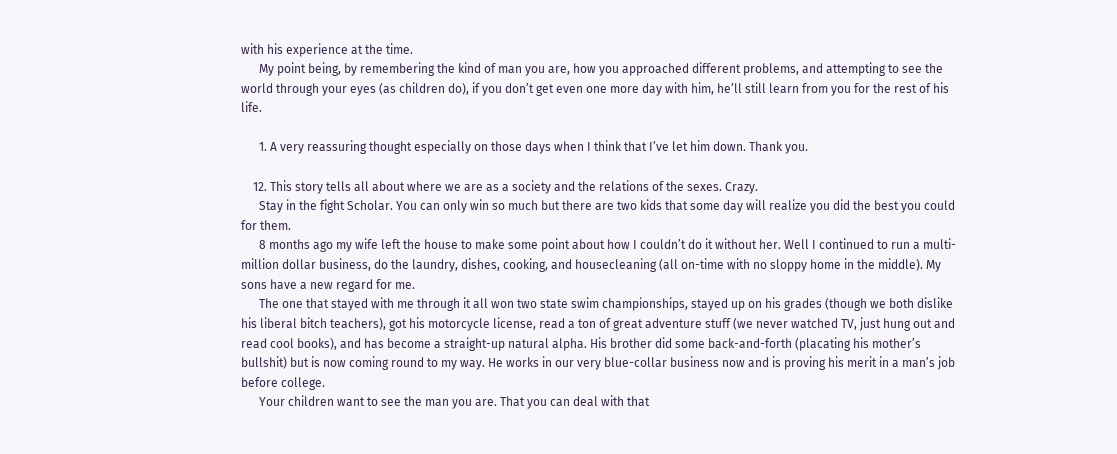with his experience at the time.
      My point being, by remembering the kind of man you are, how you approached different problems, and attempting to see the world through your eyes (as children do), if you don’t get even one more day with him, he’ll still learn from you for the rest of his life.

      1. A very reassuring thought especially on those days when I think that I’ve let him down. Thank you.

    12. This story tells all about where we are as a society and the relations of the sexes. Crazy.
      Stay in the fight Scholar. You can only win so much but there are two kids that some day will realize you did the best you could for them.
      8 months ago my wife left the house to make some point about how I couldn’t do it without her. Well I continued to run a multi-million dollar business, do the laundry, dishes, cooking, and housecleaning (all on-time with no sloppy home in the middle). My sons have a new regard for me.
      The one that stayed with me through it all won two state swim championships, stayed up on his grades (though we both dislike his liberal bitch teachers), got his motorcycle license, read a ton of great adventure stuff (we never watched TV, just hung out and read cool books), and has become a straight-up natural alpha. His brother did some back-and-forth (placating his mother’s bullshit) but is now coming round to my way. He works in our very blue-collar business now and is proving his merit in a man’s job before college.
      Your children want to see the man you are. That you can deal with that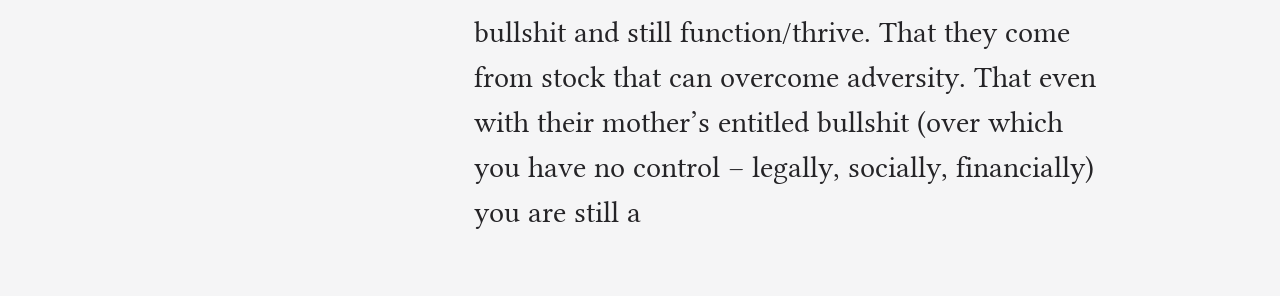bullshit and still function/thrive. That they come from stock that can overcome adversity. That even with their mother’s entitled bullshit (over which you have no control – legally, socially, financially) you are still a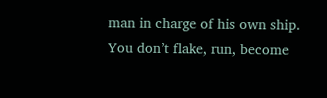man in charge of his own ship. You don’t flake, run, become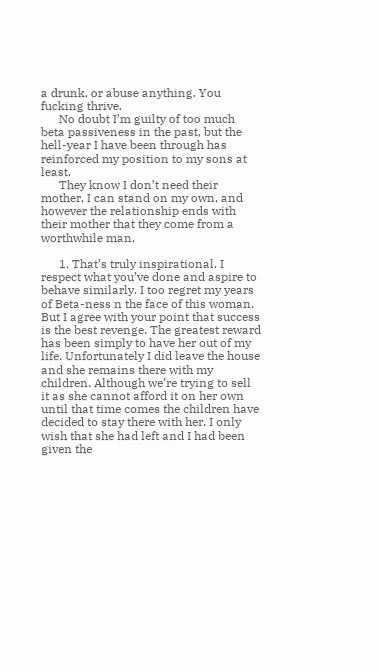a drunk, or abuse anything. You fucking thrive.
      No doubt I’m guilty of too much beta passiveness in the past, but the hell-year I have been through has reinforced my position to my sons at least.
      They know I don’t need their mother, I can stand on my own, and however the relationship ends with their mother that they come from a worthwhile man.

      1. That’s truly inspirational. I respect what you’ve done and aspire to behave similarly. I too regret my years of Beta-ness n the face of this woman. But I agree with your point that success is the best revenge. The greatest reward has been simply to have her out of my life. Unfortunately I did leave the house and she remains there with my children. Although we’re trying to sell it as she cannot afford it on her own until that time comes the children have decided to stay there with her. I only wish that she had left and I had been given the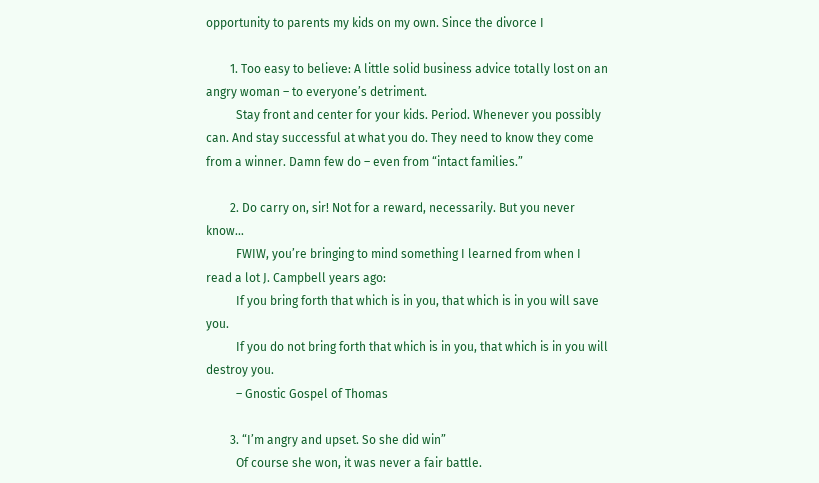opportunity to parents my kids on my own. Since the divorce I

        1. Too easy to believe: A little solid business advice totally lost on an angry woman – to everyone’s detriment.
          Stay front and center for your kids. Period. Whenever you possibly can. And stay successful at what you do. They need to know they come from a winner. Damn few do – even from “intact families.”

        2. Do carry on, sir! Not for a reward, necessarily. But you never know…
          FWIW, you’re bringing to mind something I learned from when I read a lot J. Campbell years ago:
          If you bring forth that which is in you, that which is in you will save you.
          If you do not bring forth that which is in you, that which is in you will destroy you.
          – Gnostic Gospel of Thomas

        3. “I’m angry and upset. So she did win”
          Of course she won, it was never a fair battle.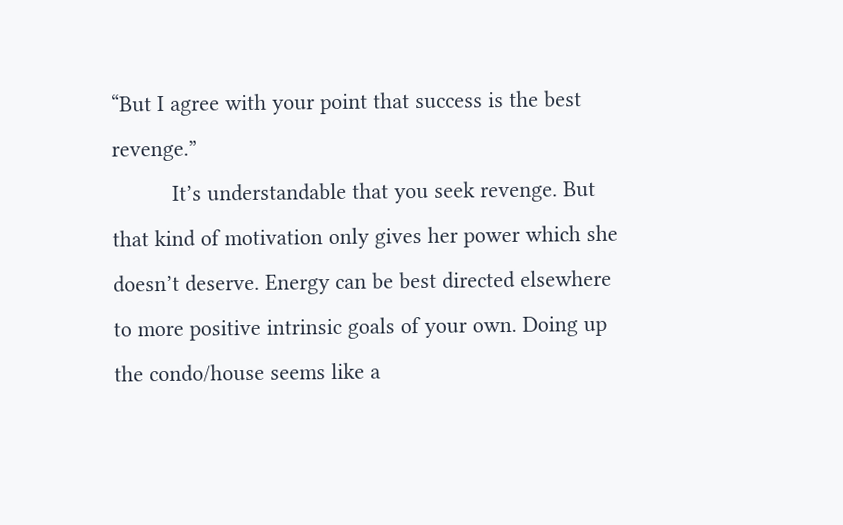“But I agree with your point that success is the best revenge.”
          It’s understandable that you seek revenge. But that kind of motivation only gives her power which she doesn’t deserve. Energy can be best directed elsewhere to more positive intrinsic goals of your own. Doing up the condo/house seems like a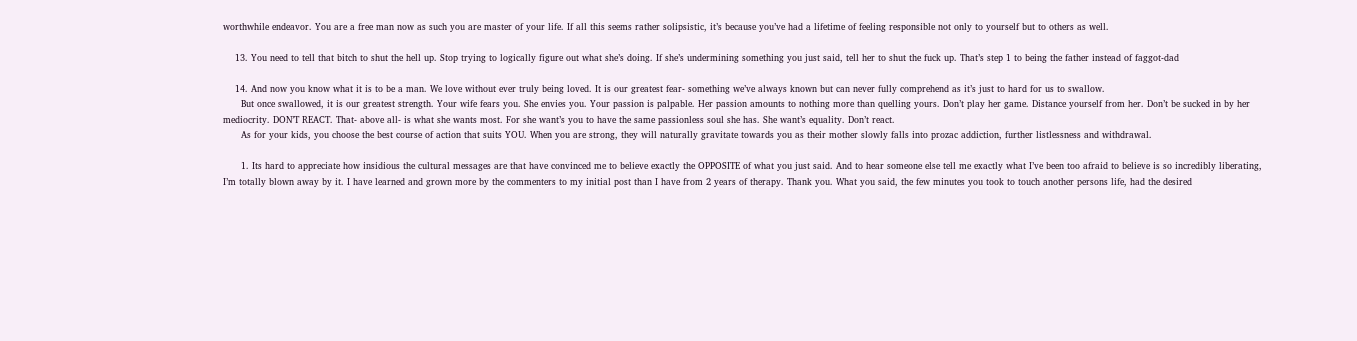worthwhile endeavor. You are a free man now as such you are master of your life. If all this seems rather solipsistic, it’s because you’ve had a lifetime of feeling responsible not only to yourself but to others as well.

    13. You need to tell that bitch to shut the hell up. Stop trying to logically figure out what she’s doing. If she’s undermining something you just said, tell her to shut the fuck up. That’s step 1 to being the father instead of faggot-dad

    14. And now you know what it is to be a man. We love without ever truly being loved. It is our greatest fear- something we’ve always known but can never fully comprehend as it’s just to hard for us to swallow.
      But once swallowed, it is our greatest strength. Your wife fears you. She envies you. Your passion is palpable. Her passion amounts to nothing more than quelling yours. Don’t play her game. Distance yourself from her. Don’t be sucked in by her mediocrity. DON’T REACT. That- above all- is what she wants most. For she want’s you to have the same passionless soul she has. She want’s equality. Don’t react.
      As for your kids, you choose the best course of action that suits YOU. When you are strong, they will naturally gravitate towards you as their mother slowly falls into prozac addiction, further listlessness and withdrawal.

      1. Its hard to appreciate how insidious the cultural messages are that have convinced me to believe exactly the OPPOSITE of what you just said. And to hear someone else tell me exactly what I’ve been too afraid to believe is so incredibly liberating, I’m totally blown away by it. I have learned and grown more by the commenters to my initial post than I have from 2 years of therapy. Thank you. What you said, the few minutes you took to touch another persons life, had the desired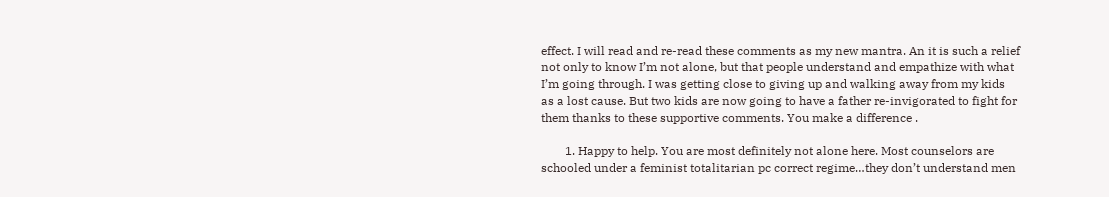effect. I will read and re-read these comments as my new mantra. An it is such a relief not only to know I’m not alone, but that people understand and empathize with what I’m going through. I was getting close to giving up and walking away from my kids as a lost cause. But two kids are now going to have a father re-invigorated to fight for them thanks to these supportive comments. You make a difference .

        1. Happy to help. You are most definitely not alone here. Most counselors are schooled under a feminist totalitarian pc correct regime…they don’t understand men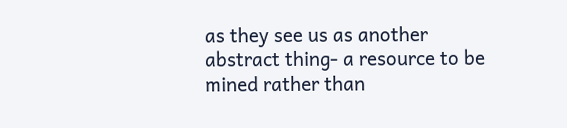as they see us as another abstract thing- a resource to be mined rather than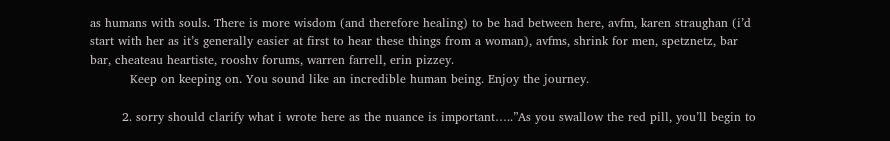as humans with souls. There is more wisdom (and therefore healing) to be had between here, avfm, karen straughan (i’d start with her as it’s generally easier at first to hear these things from a woman), avfms, shrink for men, spetznetz, bar bar, cheateau heartiste, rooshv forums, warren farrell, erin pizzey.
          Keep on keeping on. You sound like an incredible human being. Enjoy the journey.

        2. sorry should clarify what i wrote here as the nuance is important…..”As you swallow the red pill, you’ll begin to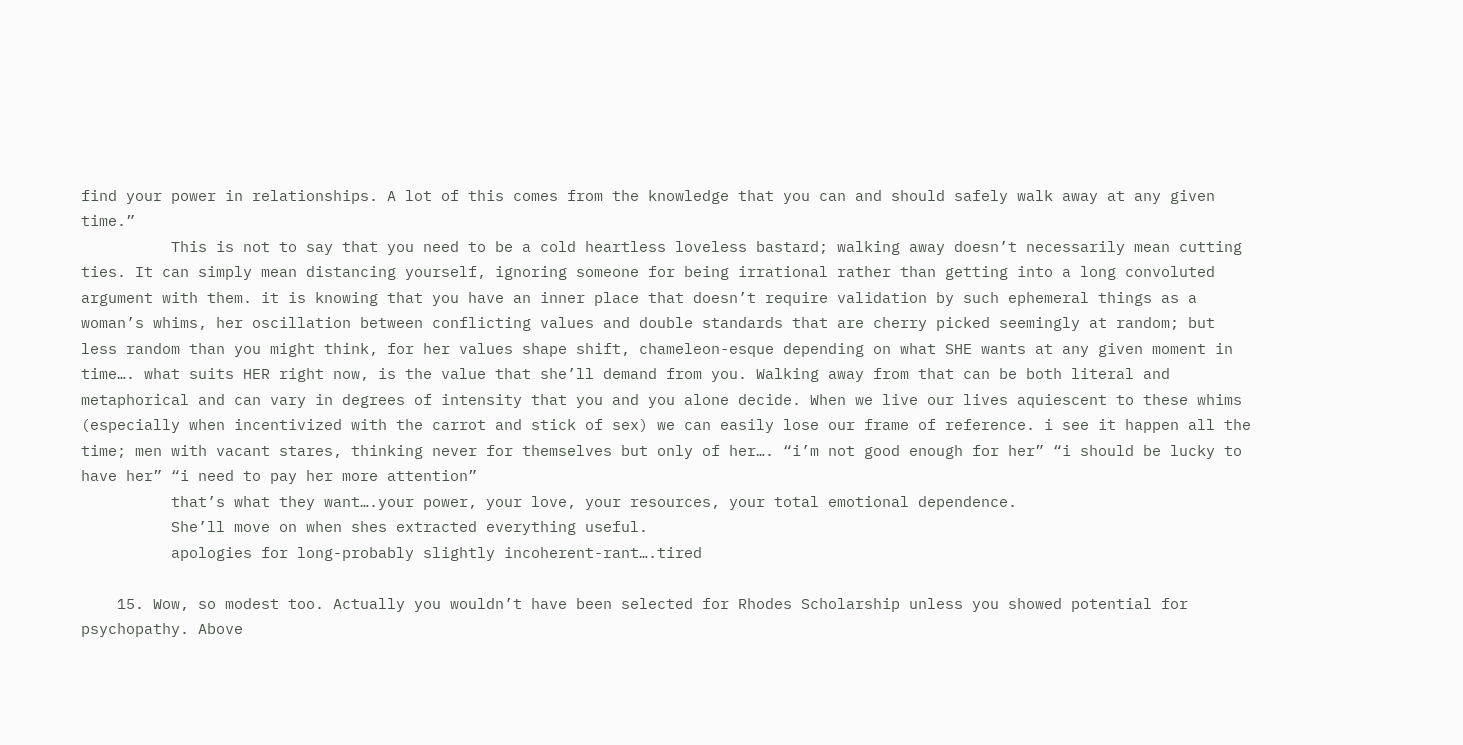find your power in relationships. A lot of this comes from the knowledge that you can and should safely walk away at any given time.”
          This is not to say that you need to be a cold heartless loveless bastard; walking away doesn’t necessarily mean cutting ties. It can simply mean distancing yourself, ignoring someone for being irrational rather than getting into a long convoluted argument with them. it is knowing that you have an inner place that doesn’t require validation by such ephemeral things as a woman’s whims, her oscillation between conflicting values and double standards that are cherry picked seemingly at random; but less random than you might think, for her values shape shift, chameleon-esque depending on what SHE wants at any given moment in time…. what suits HER right now, is the value that she’ll demand from you. Walking away from that can be both literal and metaphorical and can vary in degrees of intensity that you and you alone decide. When we live our lives aquiescent to these whims (especially when incentivized with the carrot and stick of sex) we can easily lose our frame of reference. i see it happen all the time; men with vacant stares, thinking never for themselves but only of her…. “i’m not good enough for her” “i should be lucky to have her” “i need to pay her more attention”
          that’s what they want….your power, your love, your resources, your total emotional dependence.
          She’ll move on when shes extracted everything useful.
          apologies for long-probably slightly incoherent-rant….tired

    15. Wow, so modest too. Actually you wouldn’t have been selected for Rhodes Scholarship unless you showed potential for psychopathy. Above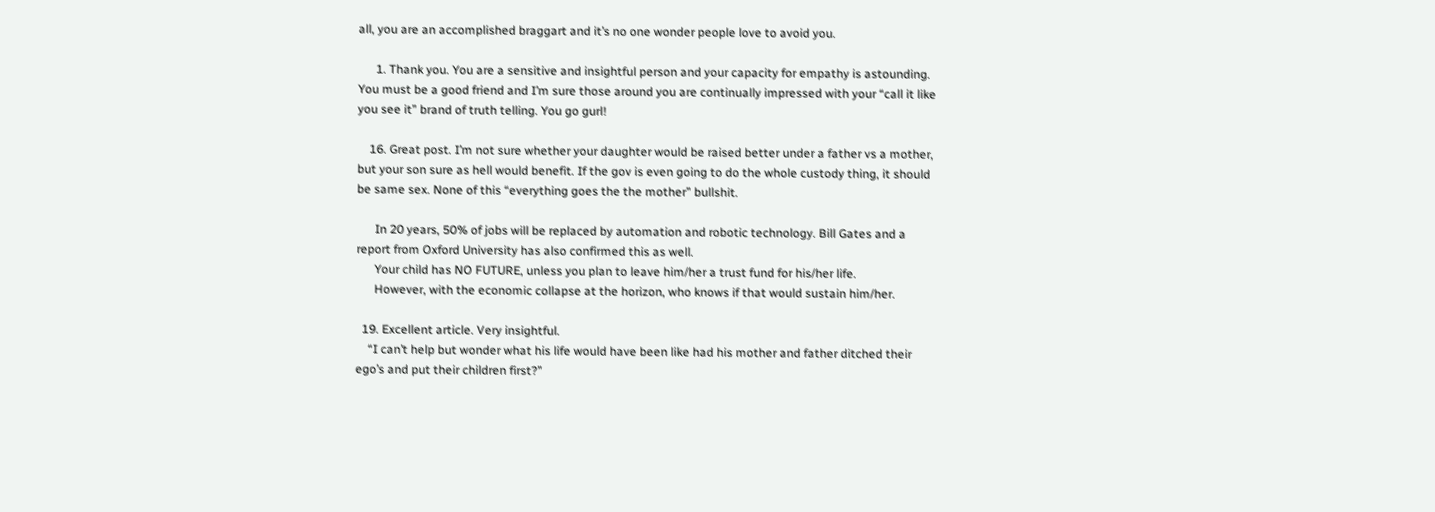all, you are an accomplished braggart and it’s no one wonder people love to avoid you.

      1. Thank you. You are a sensitive and insightful person and your capacity for empathy is astounding. You must be a good friend and I’m sure those around you are continually impressed with your “call it like you see it” brand of truth telling. You go gurl!

    16. Great post. I’m not sure whether your daughter would be raised better under a father vs a mother, but your son sure as hell would benefit. If the gov is even going to do the whole custody thing, it should be same sex. None of this “everything goes the the mother” bullshit.

      In 20 years, 50% of jobs will be replaced by automation and robotic technology. Bill Gates and a report from Oxford University has also confirmed this as well.
      Your child has NO FUTURE, unless you plan to leave him/her a trust fund for his/her life.
      However, with the economic collapse at the horizon, who knows if that would sustain him/her.

  19. Excellent article. Very insightful.
    “I can’t help but wonder what his life would have been like had his mother and father ditched their ego’s and put their children first?”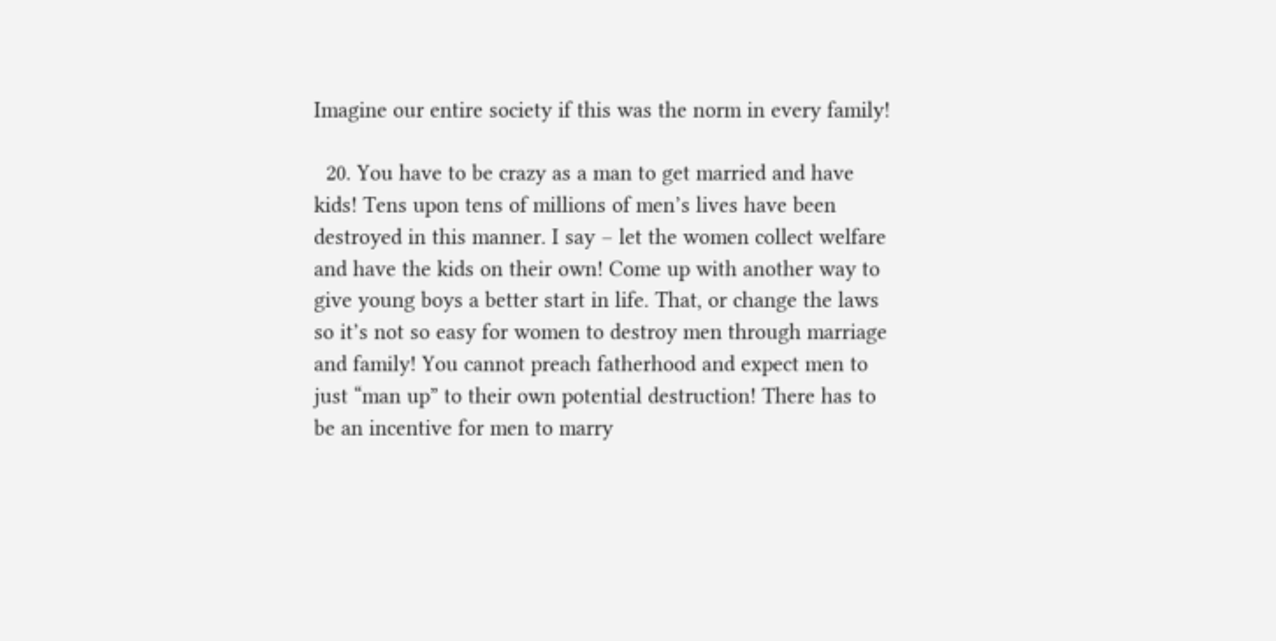Imagine our entire society if this was the norm in every family!

  20. You have to be crazy as a man to get married and have kids! Tens upon tens of millions of men’s lives have been destroyed in this manner. I say – let the women collect welfare and have the kids on their own! Come up with another way to give young boys a better start in life. That, or change the laws so it’s not so easy for women to destroy men through marriage and family! You cannot preach fatherhood and expect men to just “man up” to their own potential destruction! There has to be an incentive for men to marry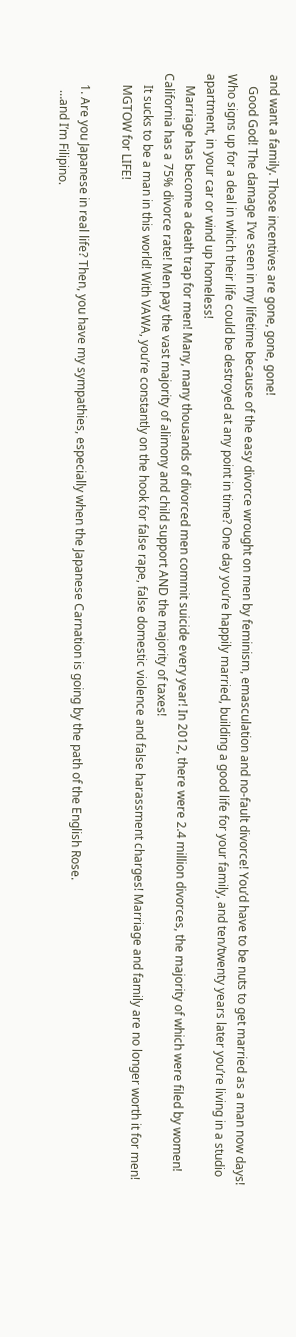and want a family. Those incentives are gone, gone, gone!
    Good God! The damage I’ve seen in my lifetime because of the easy divorce wrought on men by feminism, emasculation and no-fault divorce! You’d have to be nuts to get married as a man now days! Who signs up for a deal in which their life could be destroyed at any point in time? One day you’re happily married, building a good life for your family, and ten/twenty years later you’re living in a studio apartment, in your car or wind up homeless!
    Marriage has become a death trap for men! Many, many thousands of divorced men commit suicide every year! In 2012, there were 2.4 million divorces, the majority of which were filed by women! California has a 75% divorce rate! Men pay the vast majority of alimony and child support AND the majority of taxes!
    It sucks to be a man in this world! With VAWA, you’re constantly on the hook for false rape, false domestic violence and false harassment charges! Marriage and family are no longer worth it for men!
    MGTOW for LIFE!

    1. Are you Japanese in real life? Then, you have my sympathies, especially when the Japanese Carnation is going by the path of the English Rose.
      …and I’m Filipino.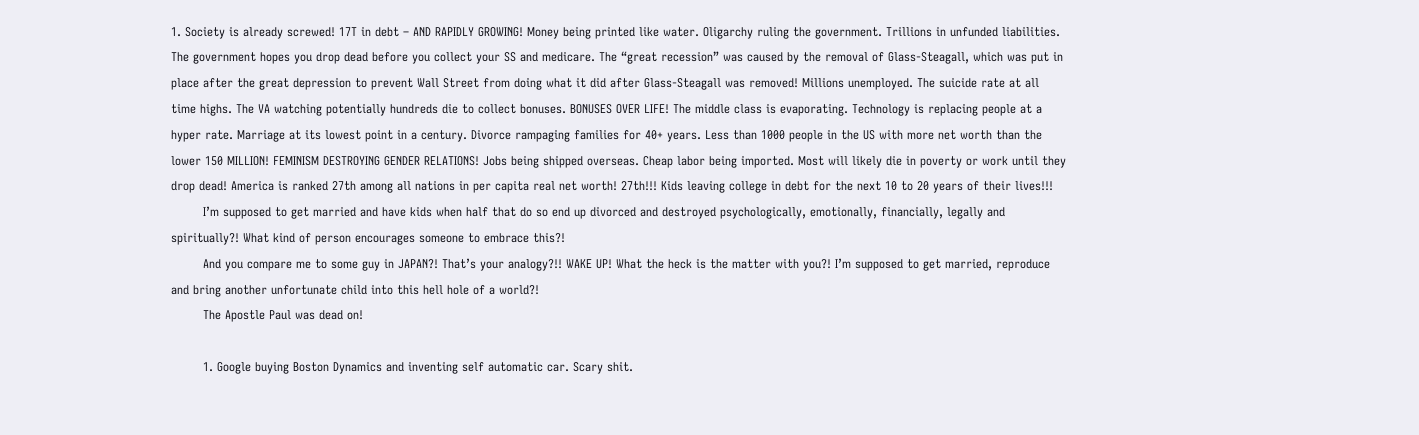1. Society is already screwed! 17T in debt – AND RAPIDLY GROWING! Money being printed like water. Oligarchy ruling the government. Trillions in unfunded liabilities. The government hopes you drop dead before you collect your SS and medicare. The “great recession” was caused by the removal of Glass-Steagall, which was put in place after the great depression to prevent Wall Street from doing what it did after Glass-Steagall was removed! Millions unemployed. The suicide rate at all time highs. The VA watching potentially hundreds die to collect bonuses. BONUSES OVER LIFE! The middle class is evaporating. Technology is replacing people at a hyper rate. Marriage at its lowest point in a century. Divorce rampaging families for 40+ years. Less than 1000 people in the US with more net worth than the lower 150 MILLION! FEMINISM DESTROYING GENDER RELATIONS! Jobs being shipped overseas. Cheap labor being imported. Most will likely die in poverty or work until they drop dead! America is ranked 27th among all nations in per capita real net worth! 27th!!! Kids leaving college in debt for the next 10 to 20 years of their lives!!!
        I’m supposed to get married and have kids when half that do so end up divorced and destroyed psychologically, emotionally, financially, legally and spiritually?! What kind of person encourages someone to embrace this?!
        And you compare me to some guy in JAPAN?! That’s your analogy?!! WAKE UP! What the heck is the matter with you?! I’m supposed to get married, reproduce and bring another unfortunate child into this hell hole of a world?!
        The Apostle Paul was dead on!

        1. Google buying Boston Dynamics and inventing self automatic car. Scary shit.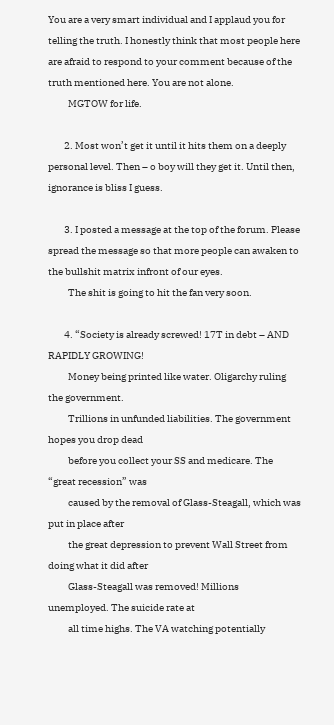You are a very smart individual and I applaud you for telling the truth. I honestly think that most people here are afraid to respond to your comment because of the truth mentioned here. You are not alone.
          MGTOW for life.

        2. Most won’t get it until it hits them on a deeply personal level. Then – o boy will they get it. Until then, ignorance is bliss I guess.

        3. I posted a message at the top of the forum. Please spread the message so that more people can awaken to the bullshit matrix infront of our eyes.
          The shit is going to hit the fan very soon.

        4. “Society is already screwed! 17T in debt – AND RAPIDLY GROWING!
          Money being printed like water. Oligarchy ruling the government.
          Trillions in unfunded liabilities. The government hopes you drop dead
          before you collect your SS and medicare. The “great recession” was
          caused by the removal of Glass-Steagall, which was put in place after
          the great depression to prevent Wall Street from doing what it did after
          Glass-Steagall was removed! Millions unemployed. The suicide rate at
          all time highs. The VA watching potentially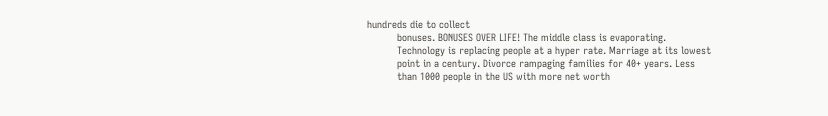hundreds die to collect
          bonuses. BONUSES OVER LIFE! The middle class is evaporating.
          Technology is replacing people at a hyper rate. Marriage at its lowest
          point in a century. Divorce rampaging families for 40+ years. Less
          than 1000 people in the US with more net worth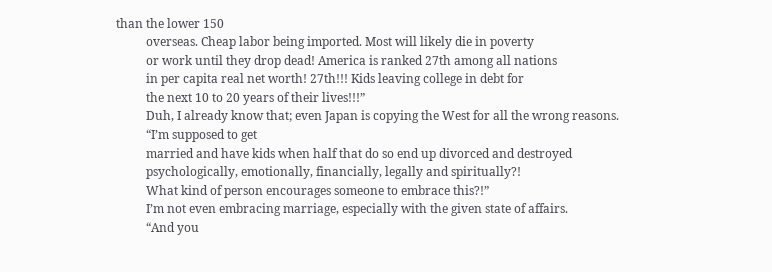than the lower 150
          overseas. Cheap labor being imported. Most will likely die in poverty
          or work until they drop dead! America is ranked 27th among all nations
          in per capita real net worth! 27th!!! Kids leaving college in debt for
          the next 10 to 20 years of their lives!!!”
          Duh, I already know that; even Japan is copying the West for all the wrong reasons.
          “I’m supposed to get
          married and have kids when half that do so end up divorced and destroyed
          psychologically, emotionally, financially, legally and spiritually?!
          What kind of person encourages someone to embrace this?!”
          I’m not even embracing marriage, especially with the given state of affairs.
          “And you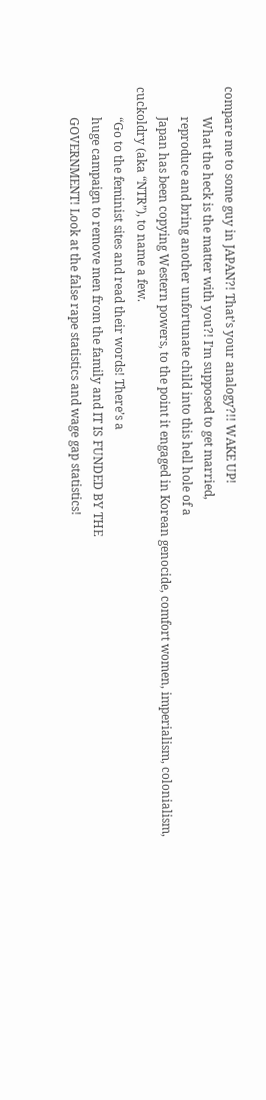compare me to some guy in JAPAN?! That’s your analogy?!! WAKE UP!
          What the heck is the matter with you?! I’m supposed to get married,
          reproduce and bring another unfortunate child into this hell hole of a
          Japan has been copying Western powers, to the point it engaged in Korean genocide, comfort women, imperialism, colonialism, cuckoldry (aka “NTR”), to name a few.
          “Go to the feminist sites and read their words! There’s a
          huge campaign to remove men from the family and IT IS FUNDED BY THE
          GOVERNMENT! Look at the false rape statistics and wage gap statistics!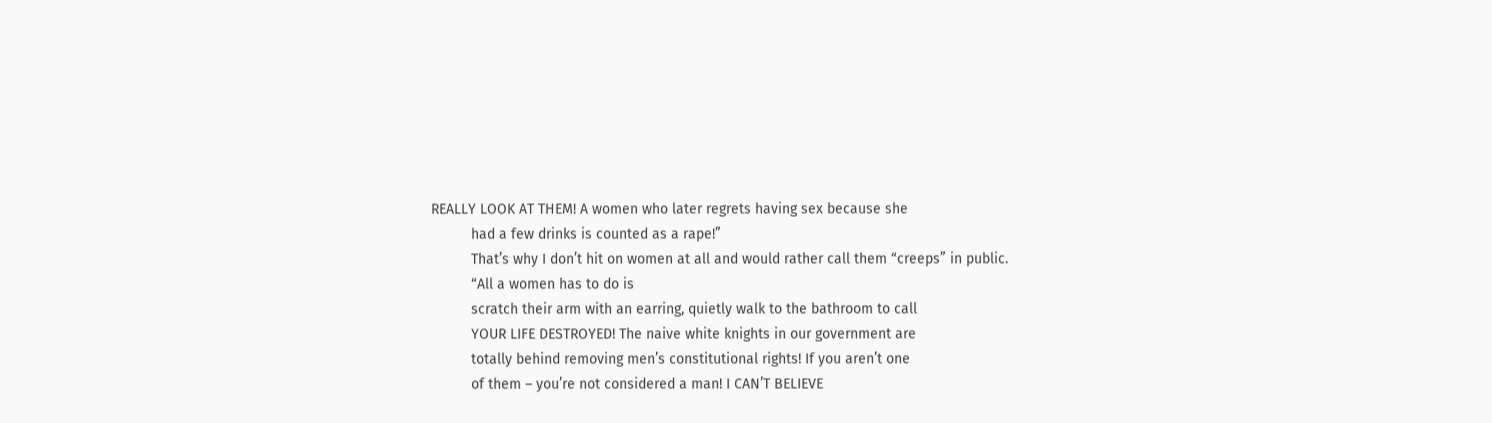REALLY LOOK AT THEM! A women who later regrets having sex because she
          had a few drinks is counted as a rape!”
          That’s why I don’t hit on women at all and would rather call them “creeps” in public.
          “All a women has to do is
          scratch their arm with an earring, quietly walk to the bathroom to call
          YOUR LIFE DESTROYED! The naive white knights in our government are
          totally behind removing men’s constitutional rights! If you aren’t one
          of them – you’re not considered a man! I CAN’T BELIEVE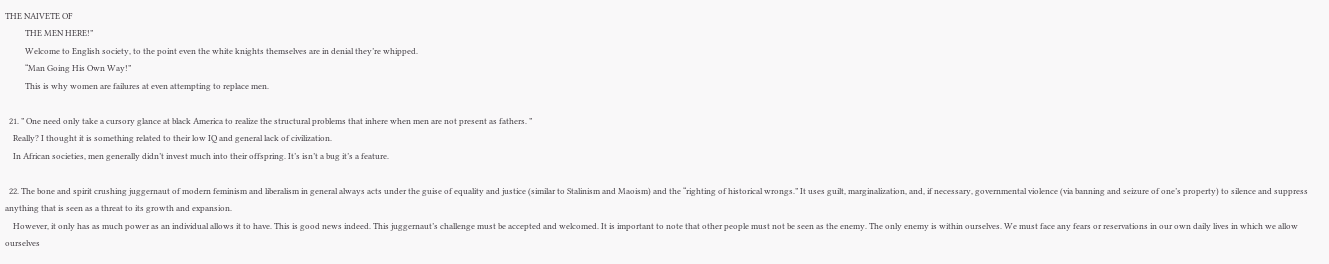THE NAIVETE OF
          THE MEN HERE!”
          Welcome to English society, to the point even the white knights themselves are in denial they’re whipped.
          “Man Going His Own Way!”
          This is why women are failures at even attempting to replace men.

  21. ” One need only take a cursory glance at black America to realize the structural problems that inhere when men are not present as fathers. ”
    Really? I thought it is something related to their low IQ and general lack of civilization.
    In African societies, men generally didn’t invest much into their offspring. It’s isn’t a bug it’s a feature.

  22. The bone and spirit crushing juggernaut of modern feminism and liberalism in general always acts under the guise of equality and justice (similar to Stalinism and Maoism) and the “righting of historical wrongs.” It uses guilt, marginalization, and, if necessary, governmental violence (via banning and seizure of one’s property) to silence and suppress anything that is seen as a threat to its growth and expansion.
    However, it only has as much power as an individual allows it to have. This is good news indeed. This juggernaut’s challenge must be accepted and welcomed. It is important to note that other people must not be seen as the enemy. The only enemy is within ourselves. We must face any fears or reservations in our own daily lives in which we allow ourselves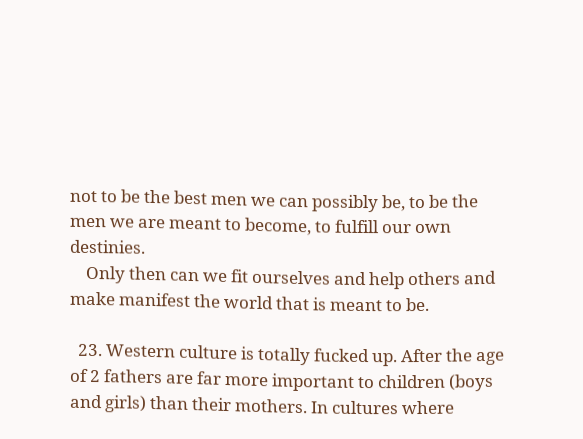not to be the best men we can possibly be, to be the men we are meant to become, to fulfill our own destinies.
    Only then can we fit ourselves and help others and make manifest the world that is meant to be.

  23. Western culture is totally fucked up. After the age of 2 fathers are far more important to children (boys and girls) than their mothers. In cultures where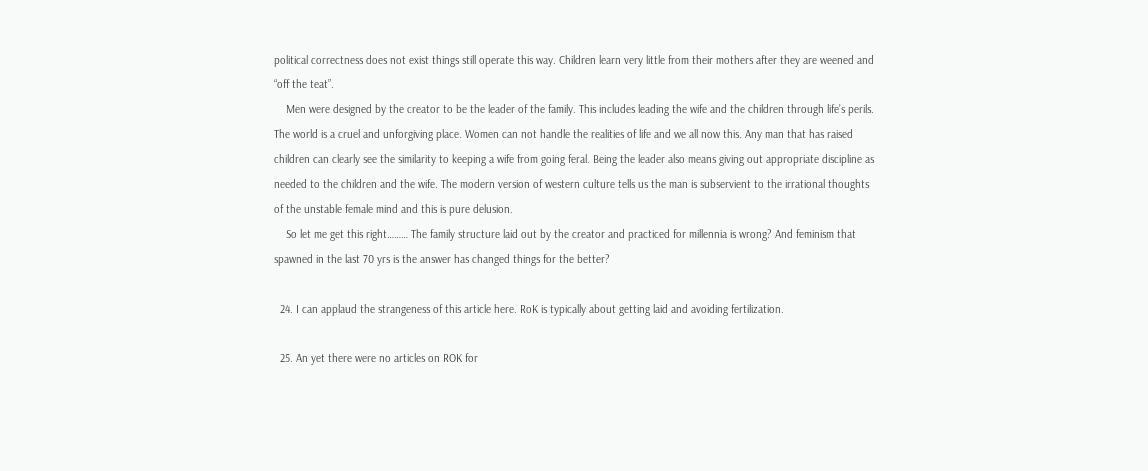political correctness does not exist things still operate this way. Children learn very little from their mothers after they are weened and “off the teat”.
    Men were designed by the creator to be the leader of the family. This includes leading the wife and the children through life’s perils. The world is a cruel and unforgiving place. Women can not handle the realities of life and we all now this. Any man that has raised children can clearly see the similarity to keeping a wife from going feral. Being the leader also means giving out appropriate discipline as needed to the children and the wife. The modern version of western culture tells us the man is subservient to the irrational thoughts of the unstable female mind and this is pure delusion.
    So let me get this right……… The family structure laid out by the creator and practiced for millennia is wrong? And feminism that spawned in the last 70 yrs is the answer has changed things for the better?

  24. I can applaud the strangeness of this article here. RoK is typically about getting laid and avoiding fertilization.

  25. An yet there were no articles on ROK for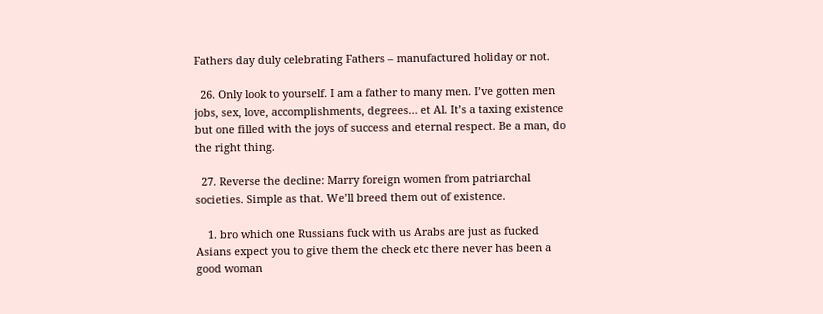Fathers day duly celebrating Fathers – manufactured holiday or not.

  26. Only look to yourself. I am a father to many men. I’ve gotten men jobs, sex, love, accomplishments, degrees… et Al. It’s a taxing existence but one filled with the joys of success and eternal respect. Be a man, do the right thing.

  27. Reverse the decline: Marry foreign women from patriarchal societies. Simple as that. We’ll breed them out of existence.

    1. bro which one Russians fuck with us Arabs are just as fucked Asians expect you to give them the check etc there never has been a good woman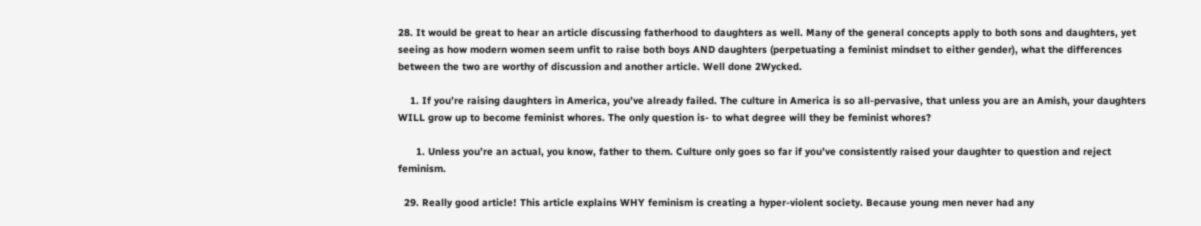28. It would be great to hear an article discussing fatherhood to daughters as well. Many of the general concepts apply to both sons and daughters, yet seeing as how modern women seem unfit to raise both boys AND daughters (perpetuating a feminist mindset to either gender), what the differences between the two are worthy of discussion and another article. Well done 2Wycked.

    1. If you’re raising daughters in America, you’ve already failed. The culture in America is so all-pervasive, that unless you are an Amish, your daughters WILL grow up to become feminist whores. The only question is- to what degree will they be feminist whores?

      1. Unless you’re an actual, you know, father to them. Culture only goes so far if you’ve consistently raised your daughter to question and reject feminism.

  29. Really good article! This article explains WHY feminism is creating a hyper-violent society. Because young men never had any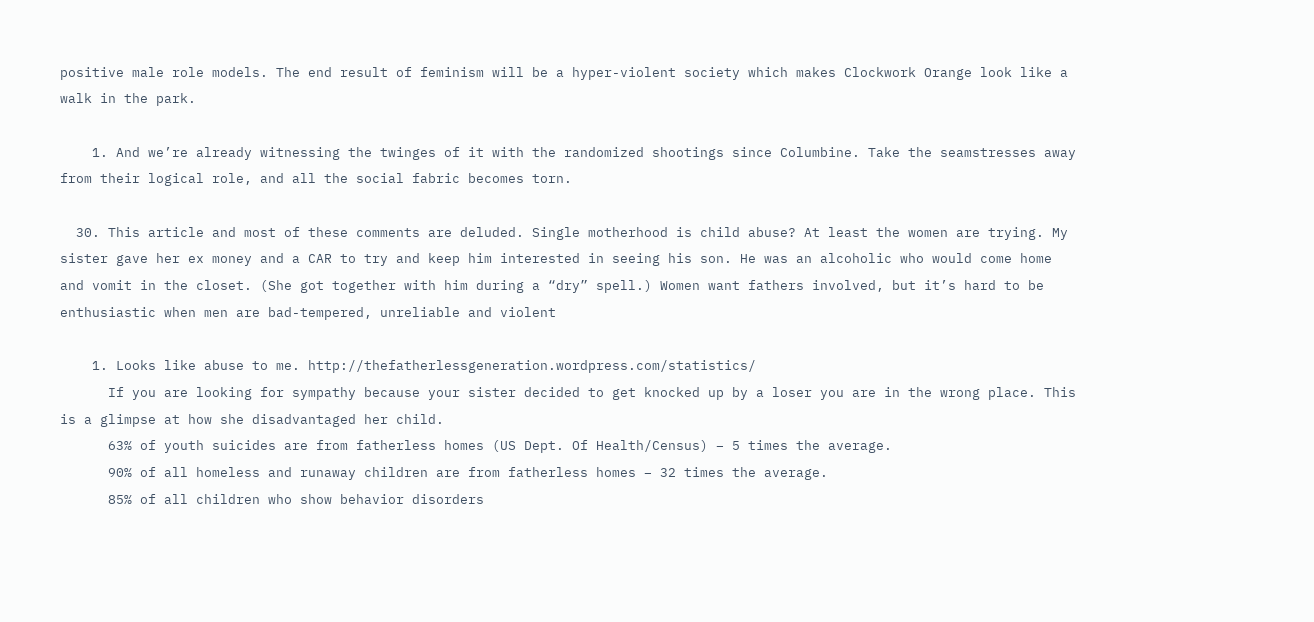positive male role models. The end result of feminism will be a hyper-violent society which makes Clockwork Orange look like a walk in the park.

    1. And we’re already witnessing the twinges of it with the randomized shootings since Columbine. Take the seamstresses away from their logical role, and all the social fabric becomes torn.

  30. This article and most of these comments are deluded. Single motherhood is child abuse? At least the women are trying. My sister gave her ex money and a CAR to try and keep him interested in seeing his son. He was an alcoholic who would come home and vomit in the closet. (She got together with him during a “dry” spell.) Women want fathers involved, but it’s hard to be enthusiastic when men are bad-tempered, unreliable and violent

    1. Looks like abuse to me. http://thefatherlessgeneration.wordpress.com/statistics/
      If you are looking for sympathy because your sister decided to get knocked up by a loser you are in the wrong place. This is a glimpse at how she disadvantaged her child.
      63% of youth suicides are from fatherless homes (US Dept. Of Health/Census) – 5 times the average.
      90% of all homeless and runaway children are from fatherless homes – 32 times the average.
      85% of all children who show behavior disorders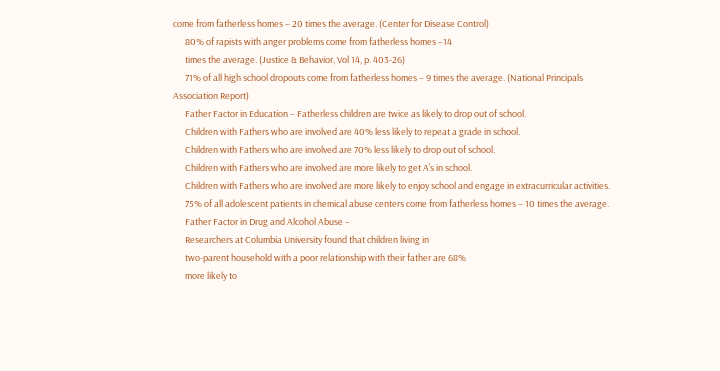come from fatherless homes – 20 times the average. (Center for Disease Control)
      80% of rapists with anger problems come from fatherless homes –14
      times the average. (Justice & Behavior, Vol 14, p. 403-26)
      71% of all high school dropouts come from fatherless homes – 9 times the average. (National Principals Association Report)
      Father Factor in Education – Fatherless children are twice as likely to drop out of school.
      Children with Fathers who are involved are 40% less likely to repeat a grade in school.
      Children with Fathers who are involved are 70% less likely to drop out of school.
      Children with Fathers who are involved are more likely to get A’s in school.
      Children with Fathers who are involved are more likely to enjoy school and engage in extracurricular activities.
      75% of all adolescent patients in chemical abuse centers come from fatherless homes – 10 times the average.
      Father Factor in Drug and Alcohol Abuse –
      Researchers at Columbia University found that children living in
      two-parent household with a poor relationship with their father are 68%
      more likely to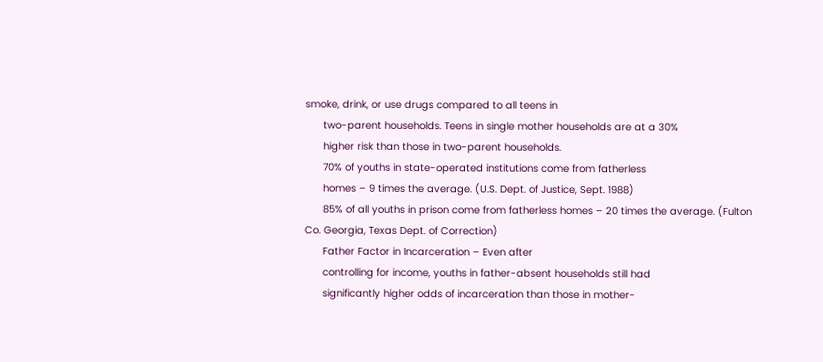smoke, drink, or use drugs compared to all teens in
      two-parent households. Teens in single mother households are at a 30%
      higher risk than those in two-parent households.
      70% of youths in state-operated institutions come from fatherless
      homes – 9 times the average. (U.S. Dept. of Justice, Sept. 1988)
      85% of all youths in prison come from fatherless homes – 20 times the average. (Fulton Co. Georgia, Texas Dept. of Correction)
      Father Factor in Incarceration – Even after
      controlling for income, youths in father-absent households still had
      significantly higher odds of incarceration than those in mother-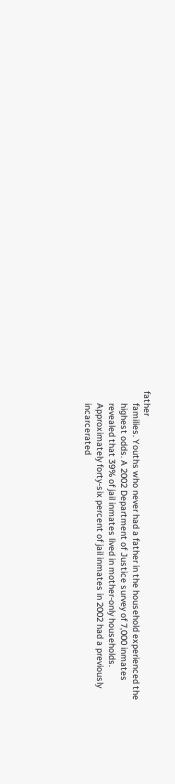father
      families. Youths who never had a father in the household experienced the
      highest odds. A 2002 Department of Justice survey of 7,000 inmates
      revealed that 39% of jail inmates lived in mother-only households.
      Approximately forty-six percent of jail inmates in 2002 had a previously
      incarcerated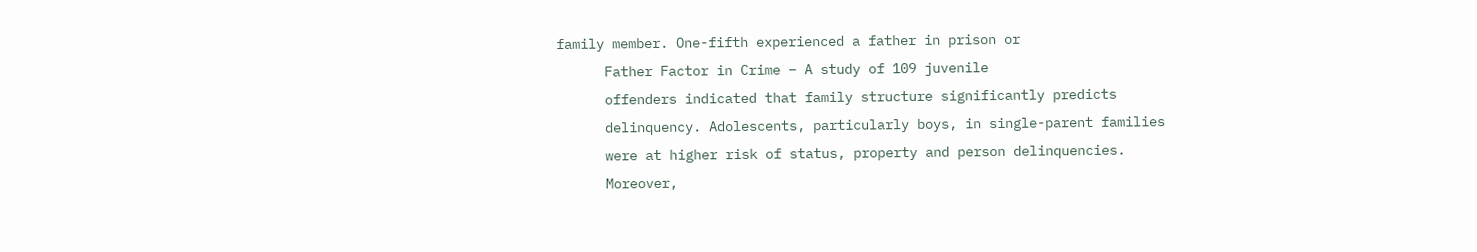family member. One-fifth experienced a father in prison or
      Father Factor in Crime – A study of 109 juvenile
      offenders indicated that family structure significantly predicts
      delinquency. Adolescents, particularly boys, in single-parent families
      were at higher risk of status, property and person delinquencies.
      Moreover,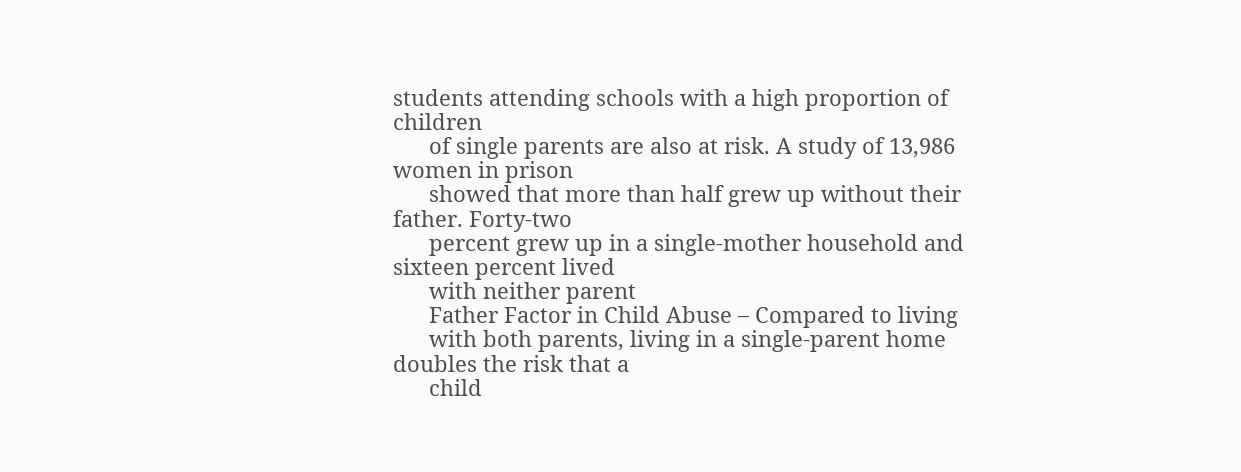students attending schools with a high proportion of children
      of single parents are also at risk. A study of 13,986 women in prison
      showed that more than half grew up without their father. Forty-two
      percent grew up in a single-mother household and sixteen percent lived
      with neither parent
      Father Factor in Child Abuse – Compared to living
      with both parents, living in a single-parent home doubles the risk that a
      child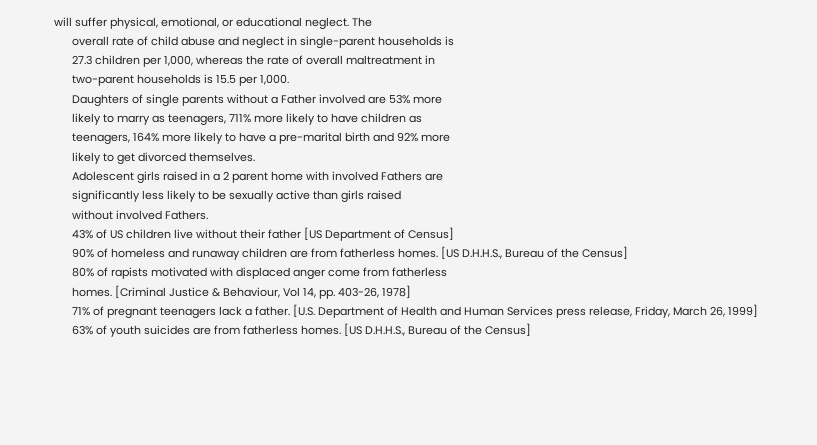will suffer physical, emotional, or educational neglect. The
      overall rate of child abuse and neglect in single-parent households is
      27.3 children per 1,000, whereas the rate of overall maltreatment in
      two-parent households is 15.5 per 1,000.
      Daughters of single parents without a Father involved are 53% more
      likely to marry as teenagers, 711% more likely to have children as
      teenagers, 164% more likely to have a pre-marital birth and 92% more
      likely to get divorced themselves.
      Adolescent girls raised in a 2 parent home with involved Fathers are
      significantly less likely to be sexually active than girls raised
      without involved Fathers.
      43% of US children live without their father [US Department of Census]
      90% of homeless and runaway children are from fatherless homes. [US D.H.H.S., Bureau of the Census]
      80% of rapists motivated with displaced anger come from fatherless
      homes. [Criminal Justice & Behaviour, Vol 14, pp. 403-26, 1978]
      71% of pregnant teenagers lack a father. [U.S. Department of Health and Human Services press release, Friday, March 26, 1999]
      63% of youth suicides are from fatherless homes. [US D.H.H.S., Bureau of the Census]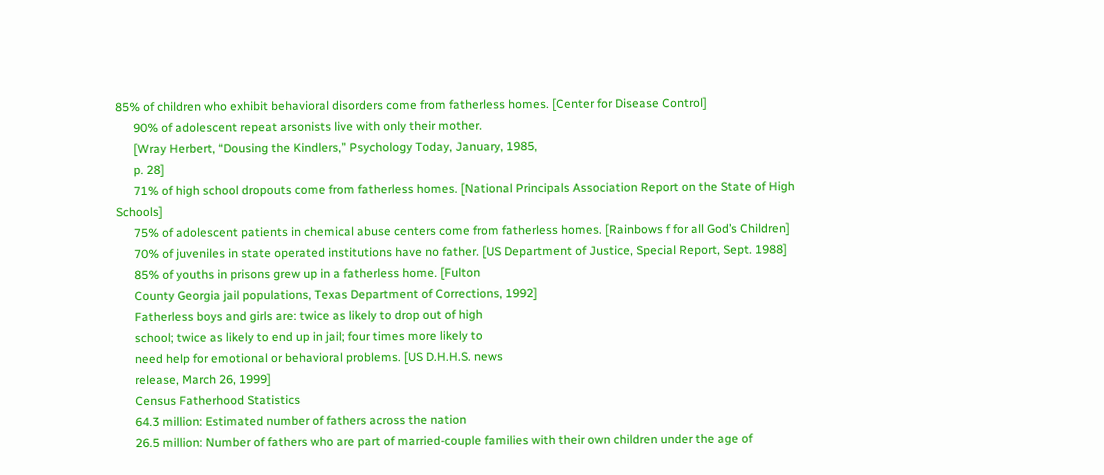85% of children who exhibit behavioral disorders come from fatherless homes. [Center for Disease Control]
      90% of adolescent repeat arsonists live with only their mother.
      [Wray Herbert, “Dousing the Kindlers,” Psychology Today, January, 1985,
      p. 28]
      71% of high school dropouts come from fatherless homes. [National Principals Association Report on the State of High Schools]
      75% of adolescent patients in chemical abuse centers come from fatherless homes. [Rainbows f for all God’s Children]
      70% of juveniles in state operated institutions have no father. [US Department of Justice, Special Report, Sept. 1988]
      85% of youths in prisons grew up in a fatherless home. [Fulton
      County Georgia jail populations, Texas Department of Corrections, 1992]
      Fatherless boys and girls are: twice as likely to drop out of high
      school; twice as likely to end up in jail; four times more likely to
      need help for emotional or behavioral problems. [US D.H.H.S. news
      release, March 26, 1999]
      Census Fatherhood Statistics
      64.3 million: Estimated number of fathers across the nation
      26.5 million: Number of fathers who are part of married-couple families with their own children under the age of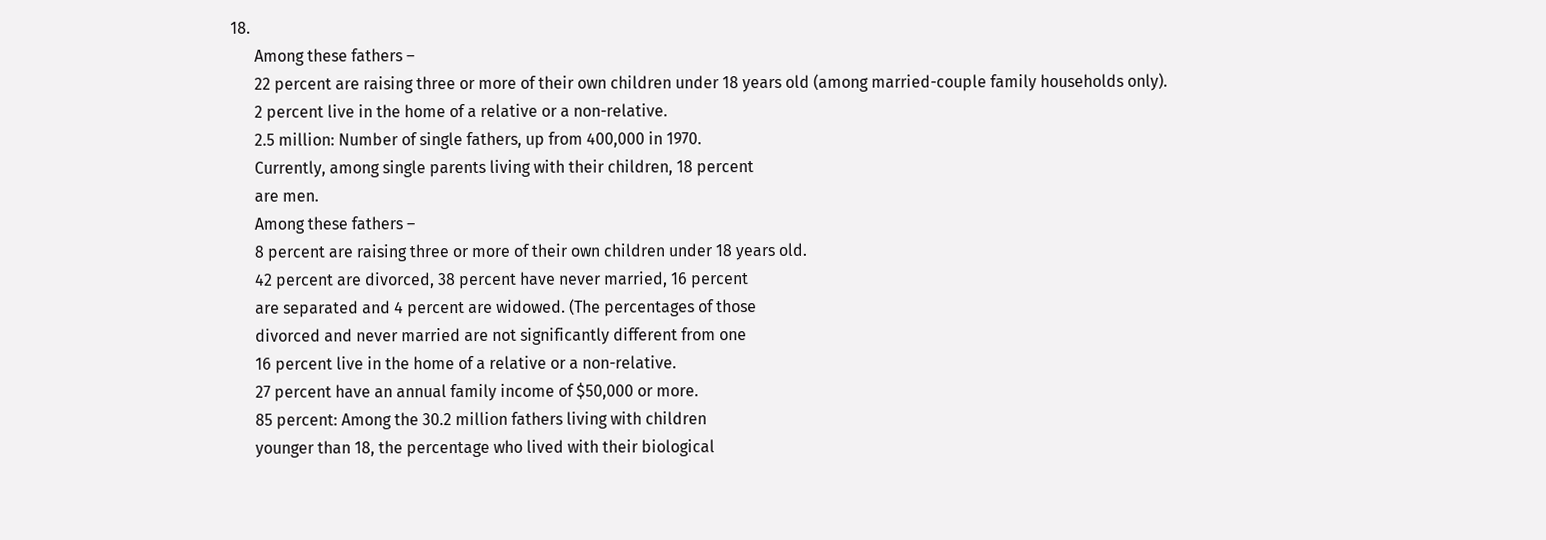18.
      Among these fathers –
      22 percent are raising three or more of their own children under 18 years old (among married-couple family households only).
      2 percent live in the home of a relative or a non-relative.
      2.5 million: Number of single fathers, up from 400,000 in 1970.
      Currently, among single parents living with their children, 18 percent
      are men.
      Among these fathers –
      8 percent are raising three or more of their own children under 18 years old.
      42 percent are divorced, 38 percent have never married, 16 percent
      are separated and 4 percent are widowed. (The percentages of those
      divorced and never married are not significantly different from one
      16 percent live in the home of a relative or a non-relative.
      27 percent have an annual family income of $50,000 or more.
      85 percent: Among the 30.2 million fathers living with children
      younger than 18, the percentage who lived with their biological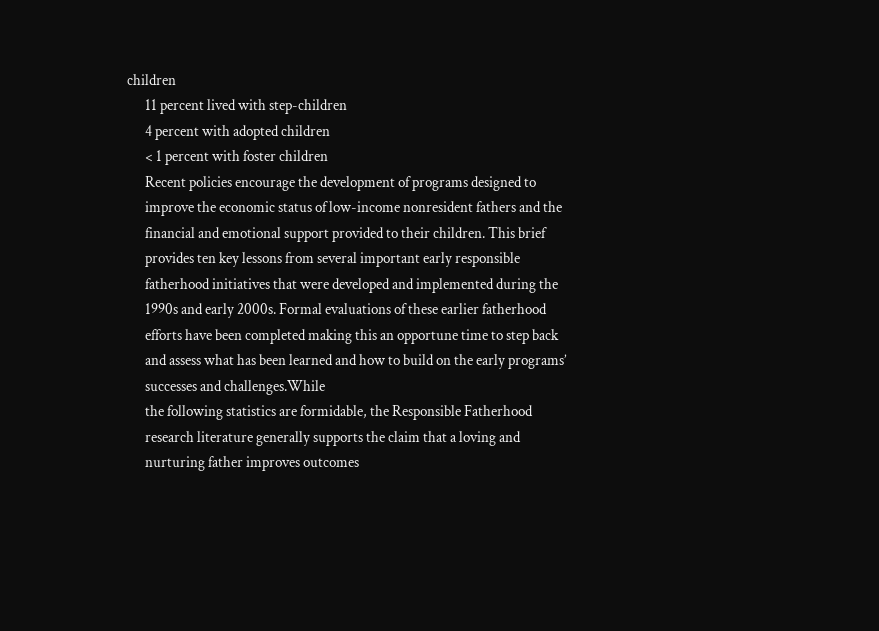children
      11 percent lived with step-children
      4 percent with adopted children
      < 1 percent with foster children
      Recent policies encourage the development of programs designed to
      improve the economic status of low-income nonresident fathers and the
      financial and emotional support provided to their children. This brief
      provides ten key lessons from several important early responsible
      fatherhood initiatives that were developed and implemented during the
      1990s and early 2000s. Formal evaluations of these earlier fatherhood
      efforts have been completed making this an opportune time to step back
      and assess what has been learned and how to build on the early programs’
      successes and challenges.While
      the following statistics are formidable, the Responsible Fatherhood
      research literature generally supports the claim that a loving and
      nurturing father improves outcomes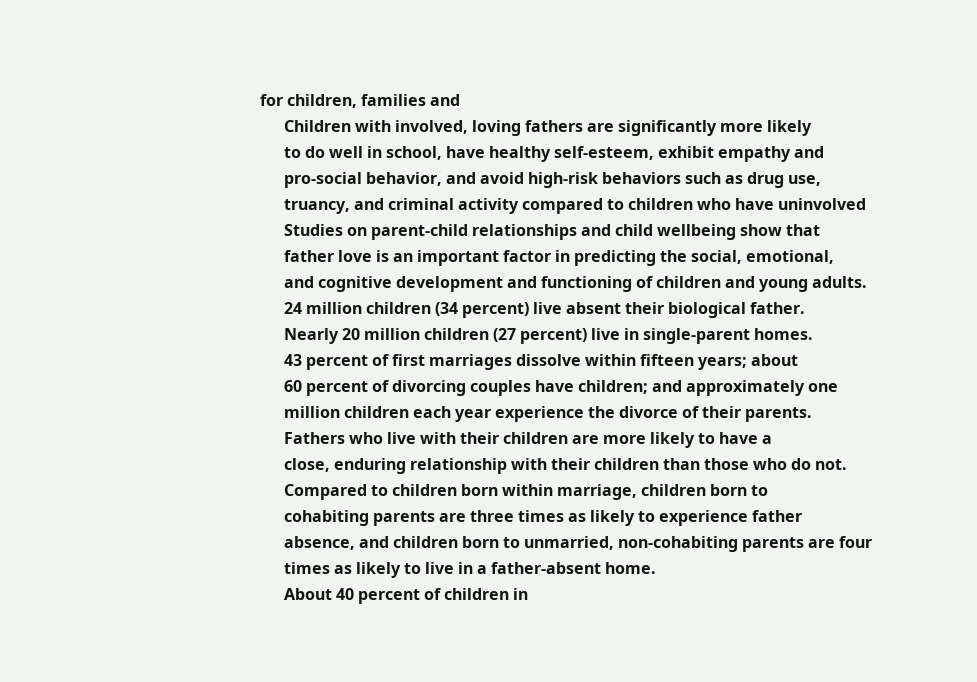for children, families and
      Children with involved, loving fathers are significantly more likely
      to do well in school, have healthy self-esteem, exhibit empathy and
      pro-social behavior, and avoid high-risk behaviors such as drug use,
      truancy, and criminal activity compared to children who have uninvolved
      Studies on parent-child relationships and child wellbeing show that
      father love is an important factor in predicting the social, emotional,
      and cognitive development and functioning of children and young adults.
      24 million children (34 percent) live absent their biological father.
      Nearly 20 million children (27 percent) live in single-parent homes.
      43 percent of first marriages dissolve within fifteen years; about
      60 percent of divorcing couples have children; and approximately one
      million children each year experience the divorce of their parents.
      Fathers who live with their children are more likely to have a
      close, enduring relationship with their children than those who do not.
      Compared to children born within marriage, children born to
      cohabiting parents are three times as likely to experience father
      absence, and children born to unmarried, non-cohabiting parents are four
      times as likely to live in a father-absent home.
      About 40 percent of children in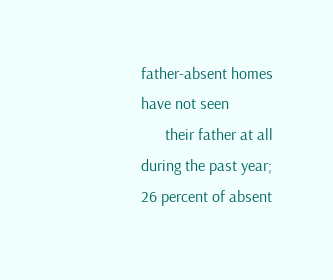father-absent homes have not seen
      their father at all during the past year; 26 percent of absent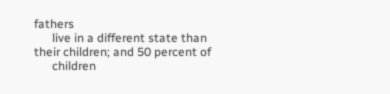fathers
      live in a different state than their children; and 50 percent of
      children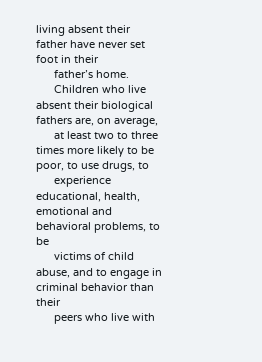living absent their father have never set foot in their
      father’s home.
      Children who live absent their biological fathers are, on average,
      at least two to three times more likely to be poor, to use drugs, to
      experience educational, health, emotional and behavioral problems, to be
      victims of child abuse, and to engage in criminal behavior than their
      peers who live with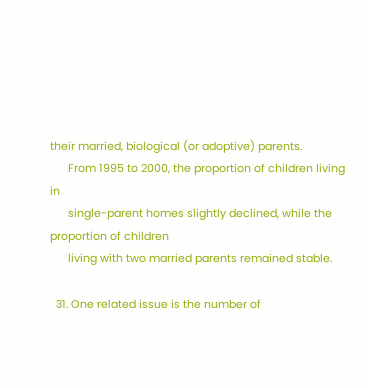their married, biological (or adoptive) parents.
      From 1995 to 2000, the proportion of children living in
      single-parent homes slightly declined, while the proportion of children
      living with two married parents remained stable.

  31. One related issue is the number of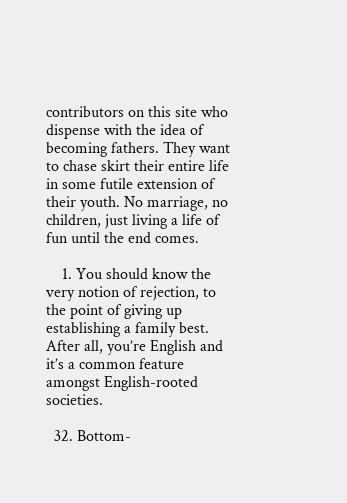contributors on this site who dispense with the idea of becoming fathers. They want to chase skirt their entire life in some futile extension of their youth. No marriage, no children, just living a life of fun until the end comes.

    1. You should know the very notion of rejection, to the point of giving up establishing a family best. After all, you’re English and it’s a common feature amongst English-rooted societies.

  32. Bottom-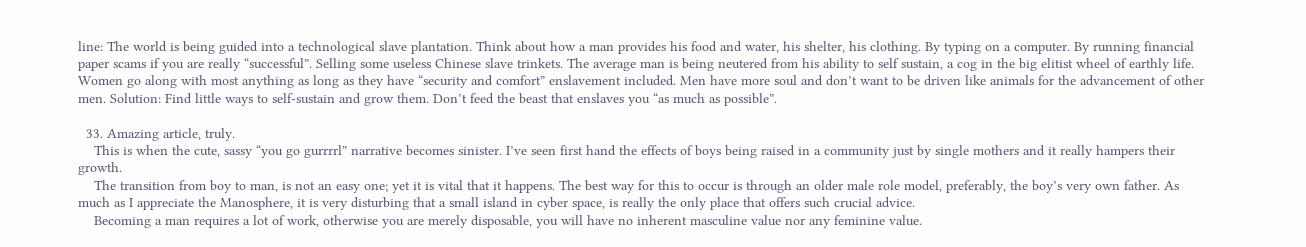line: The world is being guided into a technological slave plantation. Think about how a man provides his food and water, his shelter, his clothing. By typing on a computer. By running financial paper scams if you are really “successful”. Selling some useless Chinese slave trinkets. The average man is being neutered from his ability to self sustain, a cog in the big elitist wheel of earthly life. Women go along with most anything as long as they have “security and comfort” enslavement included. Men have more soul and don’t want to be driven like animals for the advancement of other men. Solution: Find little ways to self-sustain and grow them. Don’t feed the beast that enslaves you “as much as possible”.

  33. Amazing article, truly.
    This is when the cute, sassy “you go gurrrrl” narrative becomes sinister. I’ve seen first hand the effects of boys being raised in a community just by single mothers and it really hampers their growth.
    The transition from boy to man, is not an easy one; yet it is vital that it happens. The best way for this to occur is through an older male role model, preferably, the boy’s very own father. As much as I appreciate the Manosphere, it is very disturbing that a small island in cyber space, is really the only place that offers such crucial advice.
    Becoming a man requires a lot of work, otherwise you are merely disposable, you will have no inherent masculine value nor any feminine value.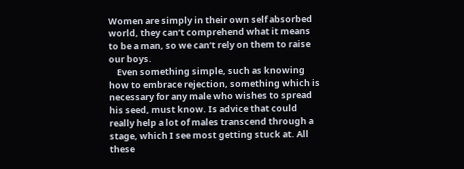Women are simply in their own self absorbed world, they can’t comprehend what it means to be a man, so we can’t rely on them to raise our boys.
    Even something simple, such as knowing how to embrace rejection, something which is necessary for any male who wishes to spread his seed, must know. Is advice that could really help a lot of males transcend through a stage, which I see most getting stuck at. All these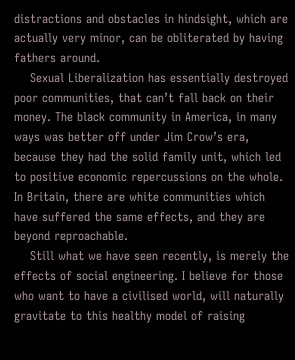distractions and obstacles in hindsight, which are actually very minor, can be obliterated by having fathers around.
    Sexual Liberalization has essentially destroyed poor communities, that can’t fall back on their money. The black community in America, in many ways was better off under Jim Crow’s era, because they had the solid family unit, which led to positive economic repercussions on the whole. In Britain, there are white communities which have suffered the same effects, and they are beyond reproachable.
    Still what we have seen recently, is merely the effects of social engineering. I believe for those who want to have a civilised world, will naturally gravitate to this healthy model of raising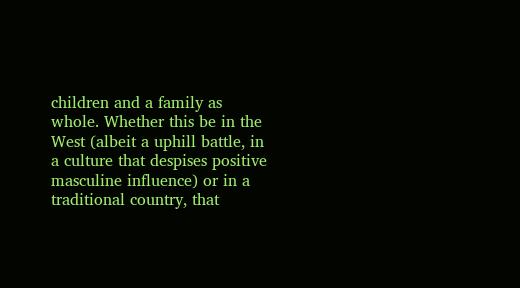children and a family as whole. Whether this be in the West (albeit a uphill battle, in a culture that despises positive masculine influence) or in a traditional country, that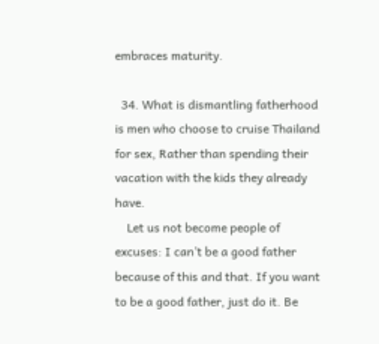embraces maturity.

  34. What is dismantling fatherhood is men who choose to cruise Thailand for sex, Rather than spending their vacation with the kids they already have.
    Let us not become people of excuses: I can’t be a good father because of this and that. If you want to be a good father, just do it. Be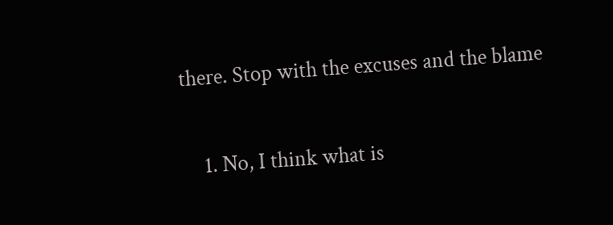there. Stop with the excuses and the blame

    1. No, I think what is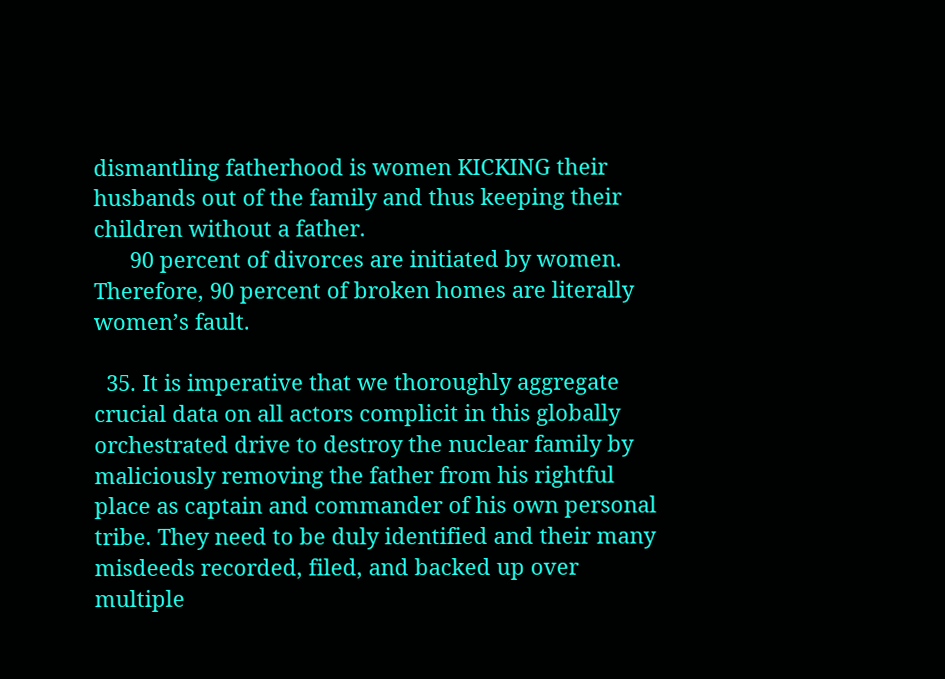dismantling fatherhood is women KICKING their husbands out of the family and thus keeping their children without a father.
      90 percent of divorces are initiated by women. Therefore, 90 percent of broken homes are literally women’s fault.

  35. It is imperative that we thoroughly aggregate crucial data on all actors complicit in this globally orchestrated drive to destroy the nuclear family by maliciously removing the father from his rightful place as captain and commander of his own personal tribe. They need to be duly identified and their many misdeeds recorded, filed, and backed up over multiple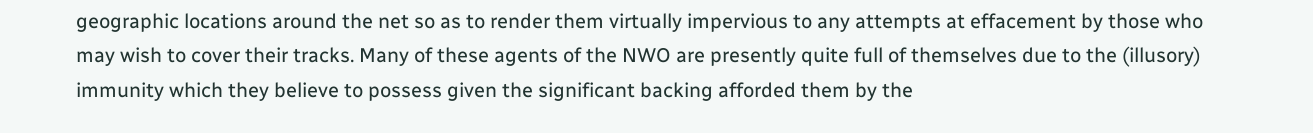geographic locations around the net so as to render them virtually impervious to any attempts at effacement by those who may wish to cover their tracks. Many of these agents of the NWO are presently quite full of themselves due to the (illusory) immunity which they believe to possess given the significant backing afforded them by the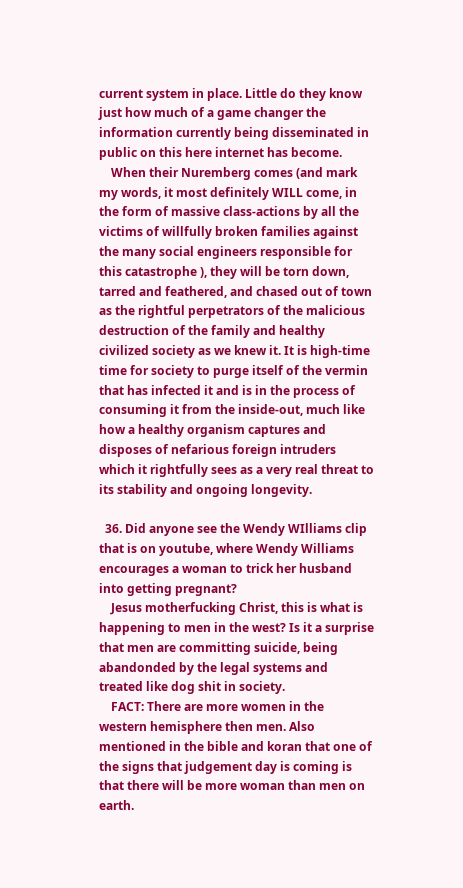current system in place. Little do they know just how much of a game changer the information currently being disseminated in public on this here internet has become.
    When their Nuremberg comes (and mark my words, it most definitely WILL come, in the form of massive class-actions by all the victims of willfully broken families against the many social engineers responsible for this catastrophe ), they will be torn down, tarred and feathered, and chased out of town as the rightful perpetrators of the malicious destruction of the family and healthy civilized society as we knew it. It is high-time time for society to purge itself of the vermin that has infected it and is in the process of consuming it from the inside-out, much like how a healthy organism captures and disposes of nefarious foreign intruders which it rightfully sees as a very real threat to its stability and ongoing longevity.

  36. Did anyone see the Wendy WIlliams clip that is on youtube, where Wendy Williams encourages a woman to trick her husband into getting pregnant?
    Jesus motherfucking Christ, this is what is happening to men in the west? Is it a surprise that men are committing suicide, being abandonded by the legal systems and treated like dog shit in society.
    FACT: There are more women in the western hemisphere then men. Also mentioned in the bible and koran that one of the signs that judgement day is coming is that there will be more woman than men on earth.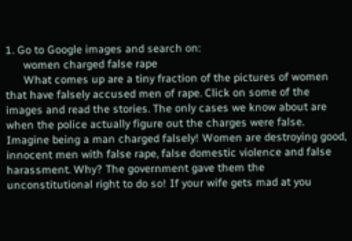1. Go to Google images and search on:
      women charged false rape
      What comes up are a tiny fraction of the pictures of women that have falsely accused men of rape. Click on some of the images and read the stories. The only cases we know about are when the police actually figure out the charges were false. Imagine being a man charged falsely! Women are destroying good, innocent men with false rape, false domestic violence and false harassment. Why? The government gave them the unconstitutional right to do so! If your wife gets mad at you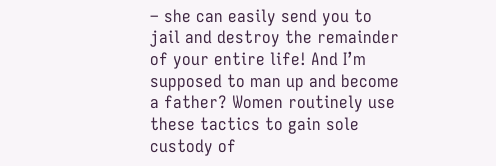– she can easily send you to jail and destroy the remainder of your entire life! And I’m supposed to man up and become a father? Women routinely use these tactics to gain sole custody of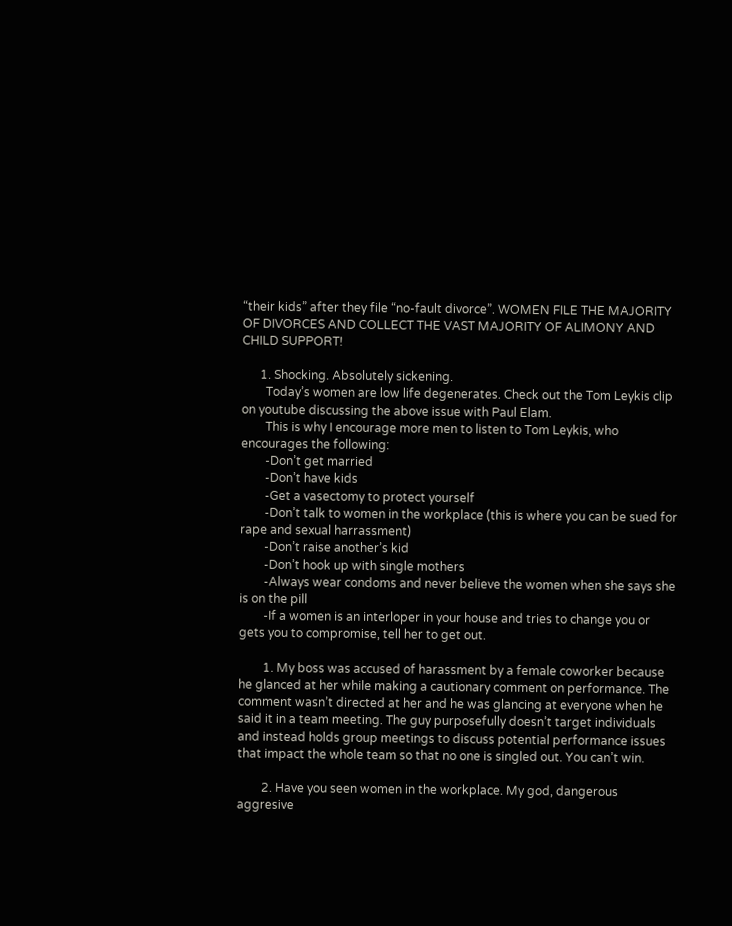“their kids” after they file “no-fault divorce”. WOMEN FILE THE MAJORITY OF DIVORCES AND COLLECT THE VAST MAJORITY OF ALIMONY AND CHILD SUPPORT!

      1. Shocking. Absolutely sickening.
        Today’s women are low life degenerates. Check out the Tom Leykis clip on youtube discussing the above issue with Paul Elam.
        This is why I encourage more men to listen to Tom Leykis, who encourages the following:
        -Don’t get married
        -Don’t have kids
        -Get a vasectomy to protect yourself
        -Don’t talk to women in the workplace (this is where you can be sued for rape and sexual harrassment)
        -Don’t raise another’s kid
        -Don’t hook up with single mothers
        -Always wear condoms and never believe the women when she says she is on the pill
        -If a women is an interloper in your house and tries to change you or gets you to compromise, tell her to get out.

        1. My boss was accused of harassment by a female coworker because he glanced at her while making a cautionary comment on performance. The comment wasn’t directed at her and he was glancing at everyone when he said it in a team meeting. The guy purposefully doesn’t target individuals and instead holds group meetings to discuss potential performance issues that impact the whole team so that no one is singled out. You can’t win.

        2. Have you seen women in the workplace. My god, dangerous aggresive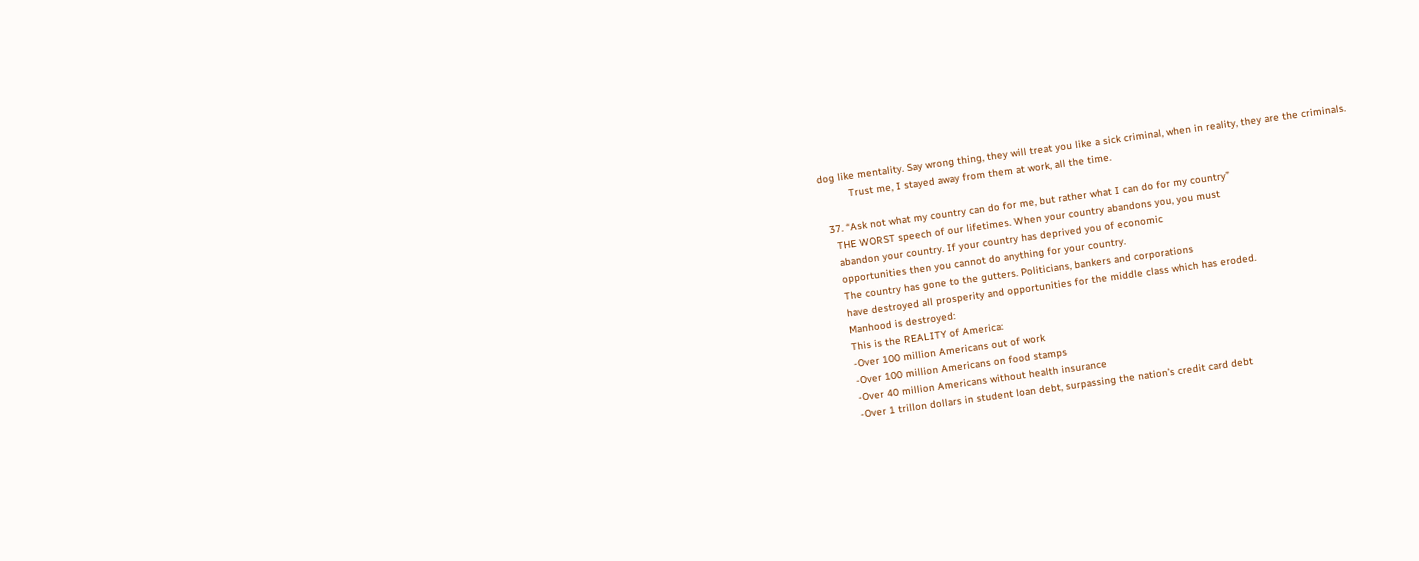dog like mentality. Say wrong thing, they will treat you like a sick criminal, when in reality, they are the criminals.
          Trust me, I stayed away from them at work, all the time.

  37. “Ask not what my country can do for me, but rather what I can do for my country”
    THE WORST speech of our lifetimes. When your country abandons you, you must
    abandon your country. If your country has deprived you of economic
    opportunities then you cannot do anything for your country.
    The country has gone to the gutters. Politicians, bankers and corporations
    have destroyed all prosperity and opportunities for the middle class which has eroded.
    Manhood is destroyed:
    This is the REALITY of America:
    -Over 100 million Americans out of work
    -Over 100 million Americans on food stamps
    -Over 40 million Americans without health insurance
    -Over 1 trillon dollars in student loan debt, surpassing the nation’s credit card debt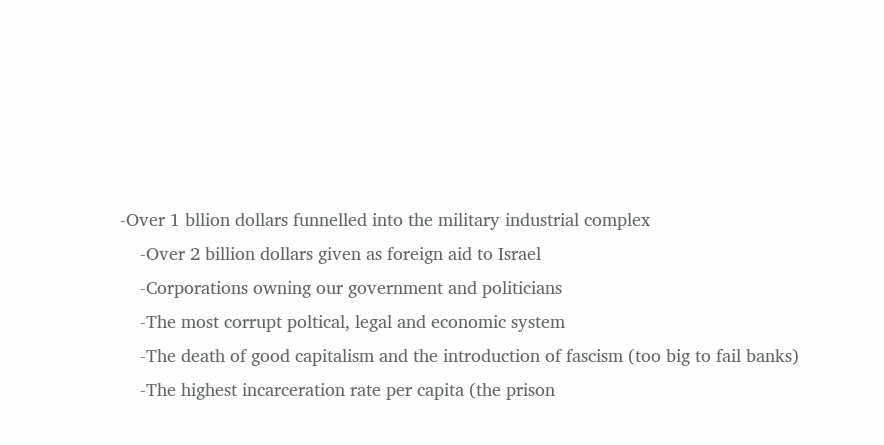-Over 1 bllion dollars funnelled into the military industrial complex
    -Over 2 billion dollars given as foreign aid to Israel
    -Corporations owning our government and politicians
    -The most corrupt poltical, legal and economic system
    -The death of good capitalism and the introduction of fascism (too big to fail banks)
    -The highest incarceration rate per capita (the prison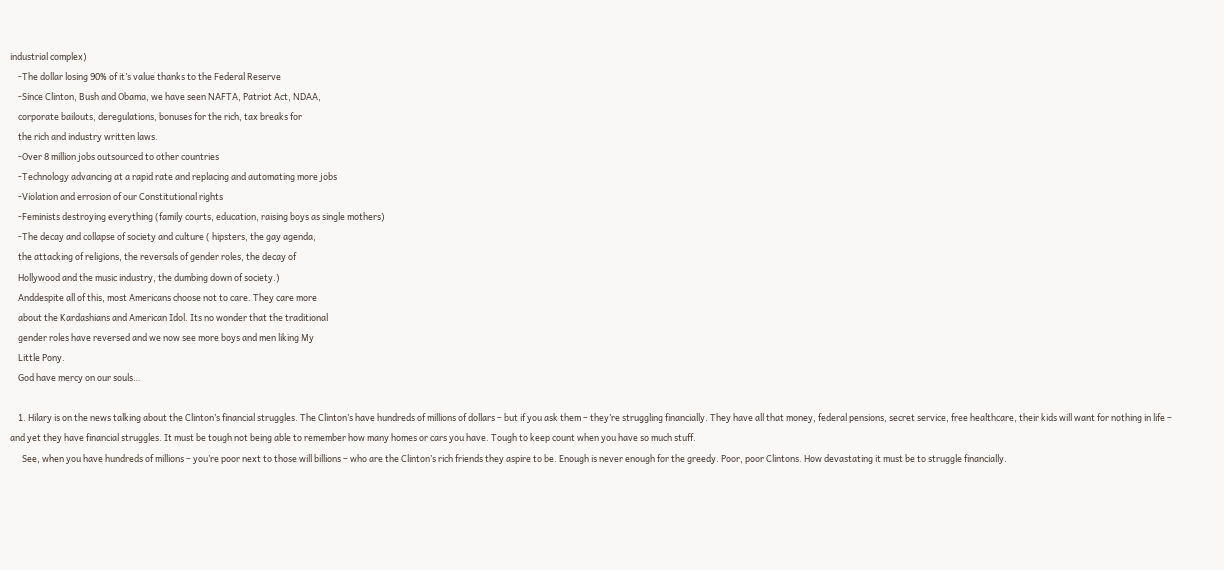industrial complex)
    -The dollar losing 90% of it’s value thanks to the Federal Reserve
    -Since Clinton, Bush and Obama, we have seen NAFTA, Patriot Act, NDAA,
    corporate bailouts, deregulations, bonuses for the rich, tax breaks for
    the rich and industry written laws.
    -Over 8 million jobs outsourced to other countries
    -Technology advancing at a rapid rate and replacing and automating more jobs
    -Violation and errosion of our Constitutional rights
    -Feminists destroying everything (family courts, education, raising boys as single mothers)
    -The decay and collapse of society and culture ( hipsters, the gay agenda,
    the attacking of religions, the reversals of gender roles, the decay of
    Hollywood and the music industry, the dumbing down of society.)
    Anddespite all of this, most Americans choose not to care. They care more
    about the Kardashians and American Idol. Its no wonder that the traditional
    gender roles have reversed and we now see more boys and men liking My
    Little Pony.
    God have mercy on our souls…

    1. Hilary is on the news talking about the Clinton’s financial struggles. The Clinton’s have hundreds of millions of dollars – but if you ask them – they’re struggling financially. They have all that money, federal pensions, secret service, free healthcare, their kids will want for nothing in life – and yet they have financial struggles. It must be tough not being able to remember how many homes or cars you have. Tough to keep count when you have so much stuff.
      See, when you have hundreds of millions – you’re poor next to those will billions – who are the Clinton’s rich friends they aspire to be. Enough is never enough for the greedy. Poor, poor Clintons. How devastating it must be to struggle financially.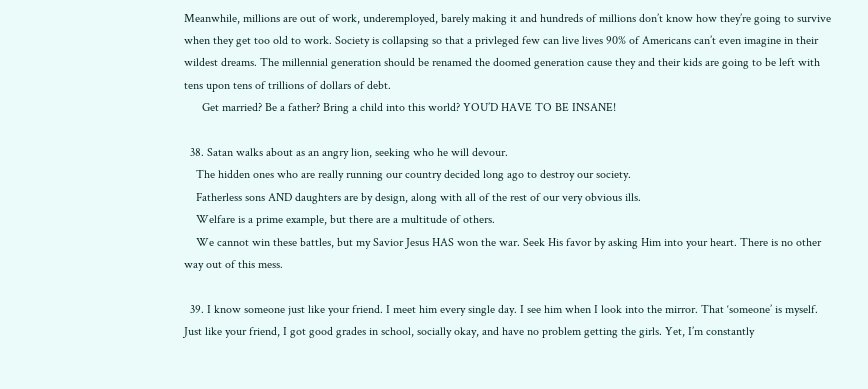Meanwhile, millions are out of work, underemployed, barely making it and hundreds of millions don’t know how they’re going to survive when they get too old to work. Society is collapsing so that a privleged few can live lives 90% of Americans can’t even imagine in their wildest dreams. The millennial generation should be renamed the doomed generation cause they and their kids are going to be left with tens upon tens of trillions of dollars of debt.
      Get married? Be a father? Bring a child into this world? YOU’D HAVE TO BE INSANE!

  38. Satan walks about as an angry lion, seeking who he will devour.
    The hidden ones who are really running our country decided long ago to destroy our society.
    Fatherless sons AND daughters are by design, along with all of the rest of our very obvious ills.
    Welfare is a prime example, but there are a multitude of others.
    We cannot win these battles, but my Savior Jesus HAS won the war. Seek His favor by asking Him into your heart. There is no other way out of this mess.

  39. I know someone just like your friend. I meet him every single day. I see him when I look into the mirror. That ‘someone’ is myself. Just like your friend, I got good grades in school, socially okay, and have no problem getting the girls. Yet, I’m constantly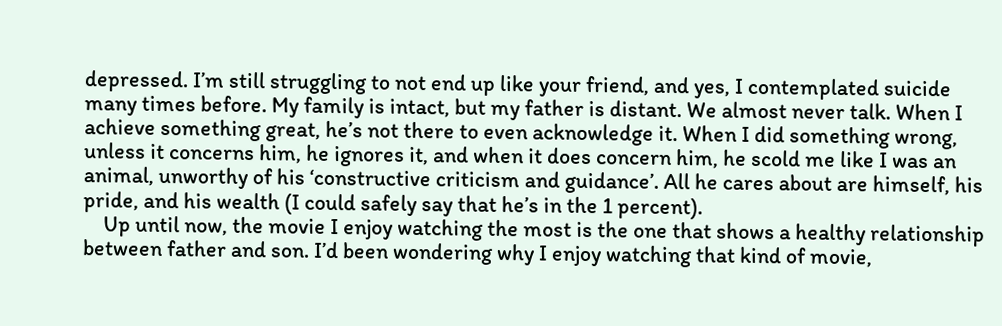depressed. I’m still struggling to not end up like your friend, and yes, I contemplated suicide many times before. My family is intact, but my father is distant. We almost never talk. When I achieve something great, he’s not there to even acknowledge it. When I did something wrong, unless it concerns him, he ignores it, and when it does concern him, he scold me like I was an animal, unworthy of his ‘constructive criticism and guidance’. All he cares about are himself, his pride, and his wealth (I could safely say that he’s in the 1 percent).
    Up until now, the movie I enjoy watching the most is the one that shows a healthy relationship between father and son. I’d been wondering why I enjoy watching that kind of movie,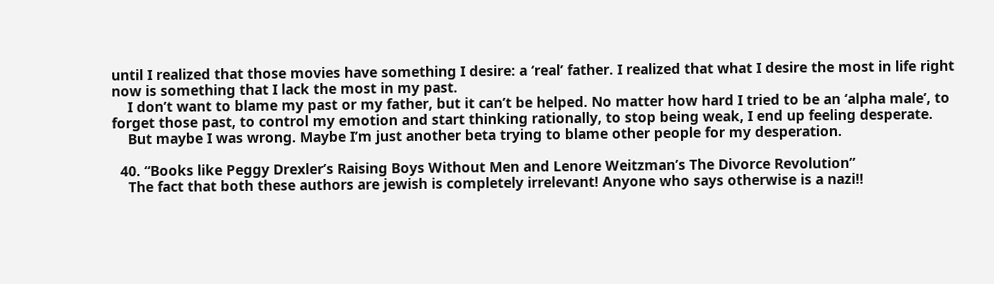until I realized that those movies have something I desire: a ‘real’ father. I realized that what I desire the most in life right now is something that I lack the most in my past.
    I don’t want to blame my past or my father, but it can’t be helped. No matter how hard I tried to be an ‘alpha male’, to forget those past, to control my emotion and start thinking rationally, to stop being weak, I end up feeling desperate.
    But maybe I was wrong. Maybe I’m just another beta trying to blame other people for my desperation.

  40. “Books like Peggy Drexler’s Raising Boys Without Men and Lenore Weitzman’s The Divorce Revolution”
    The fact that both these authors are jewish is completely irrelevant! Anyone who says otherwise is a nazi!!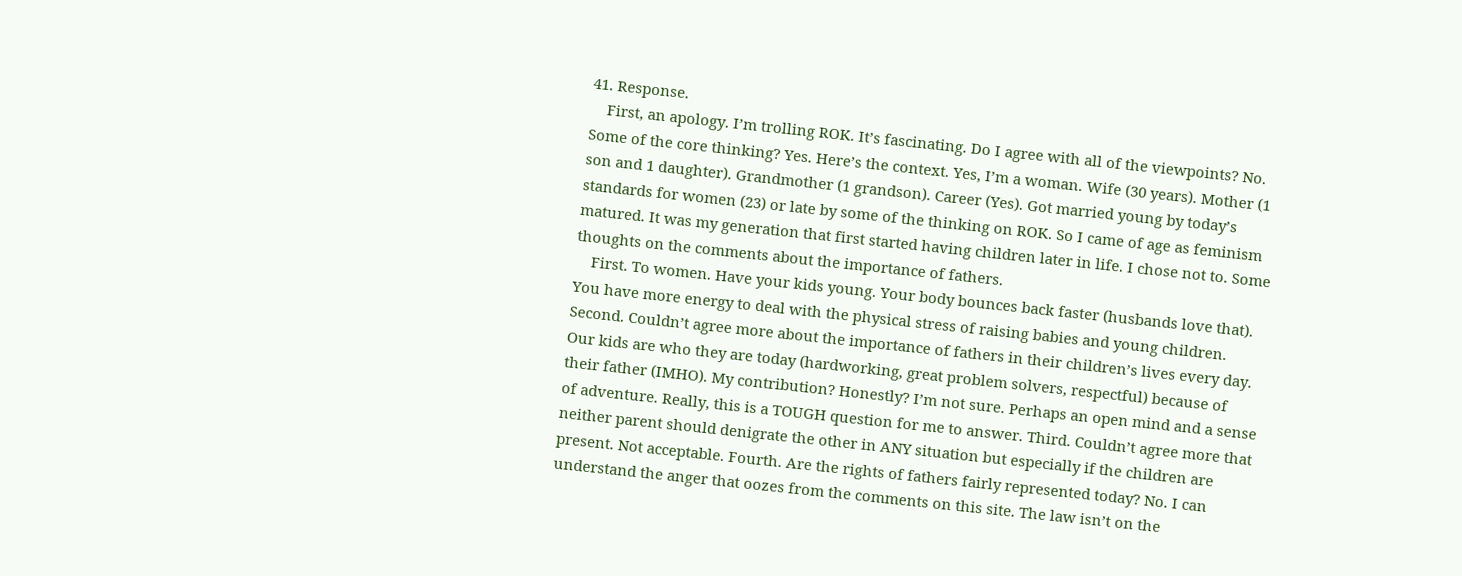41. Response.
    First, an apology. I’m trolling ROK. It’s fascinating. Do I agree with all of the viewpoints? No. Some of the core thinking? Yes. Here’s the context. Yes, I’m a woman. Wife (30 years). Mother (1 son and 1 daughter). Grandmother (1 grandson). Career (Yes). Got married young by today’s standards for women (23) or late by some of the thinking on ROK. So I came of age as feminism matured. It was my generation that first started having children later in life. I chose not to. Some thoughts on the comments about the importance of fathers.
    First. To women. Have your kids young. Your body bounces back faster (husbands love that). You have more energy to deal with the physical stress of raising babies and young children. Second. Couldn’t agree more about the importance of fathers in their children’s lives every day. Our kids are who they are today (hardworking, great problem solvers, respectful) because of their father (IMHO). My contribution? Honestly? I’m not sure. Perhaps an open mind and a sense of adventure. Really, this is a TOUGH question for me to answer. Third. Couldn’t agree more that neither parent should denigrate the other in ANY situation but especially if the children are present. Not acceptable. Fourth. Are the rights of fathers fairly represented today? No. I can understand the anger that oozes from the comments on this site. The law isn’t on the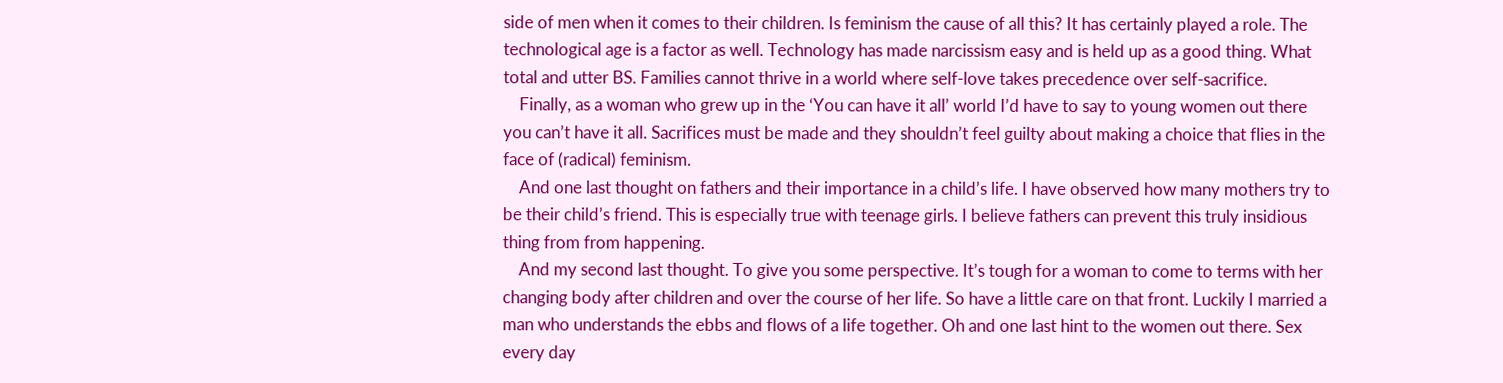side of men when it comes to their children. Is feminism the cause of all this? It has certainly played a role. The technological age is a factor as well. Technology has made narcissism easy and is held up as a good thing. What total and utter BS. Families cannot thrive in a world where self-love takes precedence over self-sacrifice.
    Finally, as a woman who grew up in the ‘You can have it all’ world I’d have to say to young women out there you can’t have it all. Sacrifices must be made and they shouldn’t feel guilty about making a choice that flies in the face of (radical) feminism.
    And one last thought on fathers and their importance in a child’s life. I have observed how many mothers try to be their child’s friend. This is especially true with teenage girls. I believe fathers can prevent this truly insidious thing from from happening.
    And my second last thought. To give you some perspective. It’s tough for a woman to come to terms with her changing body after children and over the course of her life. So have a little care on that front. Luckily I married a man who understands the ebbs and flows of a life together. Oh and one last hint to the women out there. Sex every day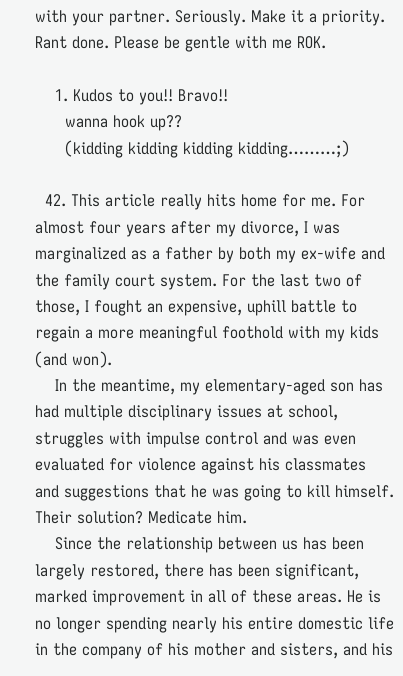with your partner. Seriously. Make it a priority. Rant done. Please be gentle with me ROK.

    1. Kudos to you!! Bravo!!
      wanna hook up??
      (kidding kidding kidding kidding………;)

  42. This article really hits home for me. For almost four years after my divorce, I was marginalized as a father by both my ex-wife and the family court system. For the last two of those, I fought an expensive, uphill battle to regain a more meaningful foothold with my kids (and won).
    In the meantime, my elementary-aged son has had multiple disciplinary issues at school, struggles with impulse control and was even evaluated for violence against his classmates and suggestions that he was going to kill himself. Their solution? Medicate him.
    Since the relationship between us has been largely restored, there has been significant, marked improvement in all of these areas. He is no longer spending nearly his entire domestic life in the company of his mother and sisters, and his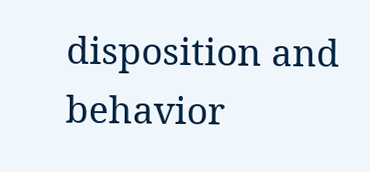disposition and behavior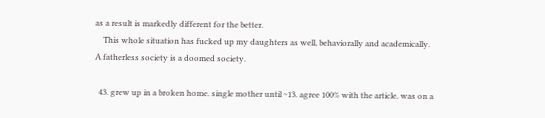as a result is markedly different for the better.
    This whole situation has fucked up my daughters as well, behaviorally and academically. A fatherless society is a doomed society.

  43. grew up in a broken home. single mother until ~13. agree 100% with the article. was on a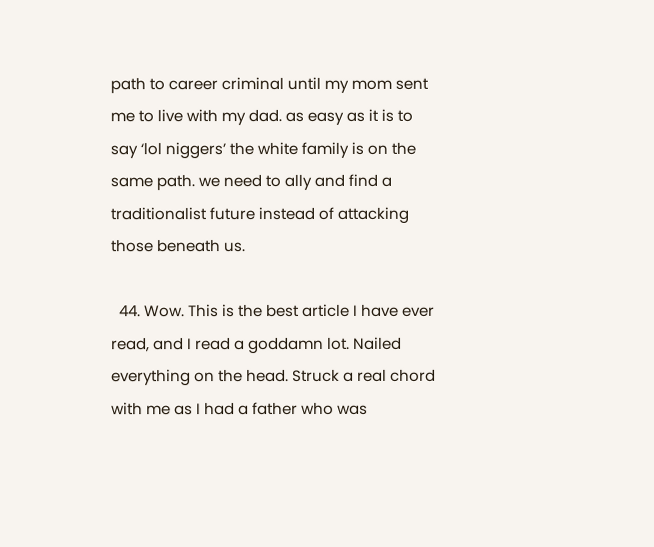path to career criminal until my mom sent me to live with my dad. as easy as it is to say ‘lol niggers’ the white family is on the same path. we need to ally and find a traditionalist future instead of attacking those beneath us.

  44. Wow. This is the best article I have ever read, and I read a goddamn lot. Nailed everything on the head. Struck a real chord with me as I had a father who was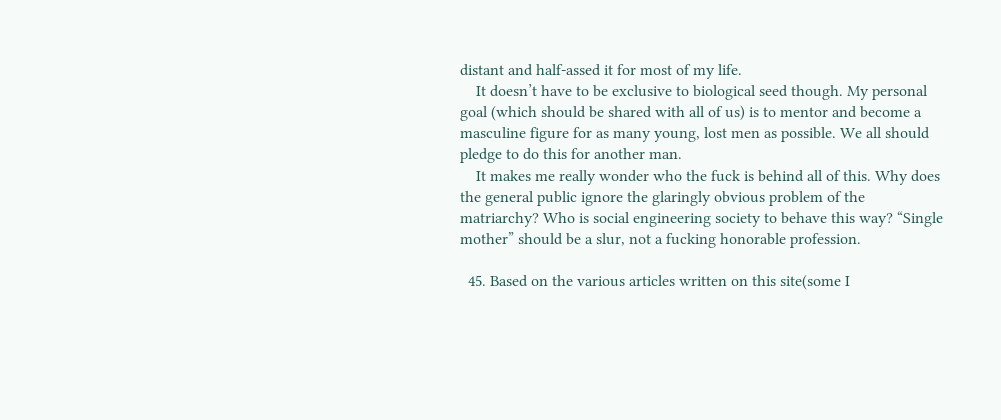distant and half-assed it for most of my life.
    It doesn’t have to be exclusive to biological seed though. My personal goal (which should be shared with all of us) is to mentor and become a masculine figure for as many young, lost men as possible. We all should pledge to do this for another man.
    It makes me really wonder who the fuck is behind all of this. Why does the general public ignore the glaringly obvious problem of the matriarchy? Who is social engineering society to behave this way? “Single mother” should be a slur, not a fucking honorable profession.

  45. Based on the various articles written on this site(some I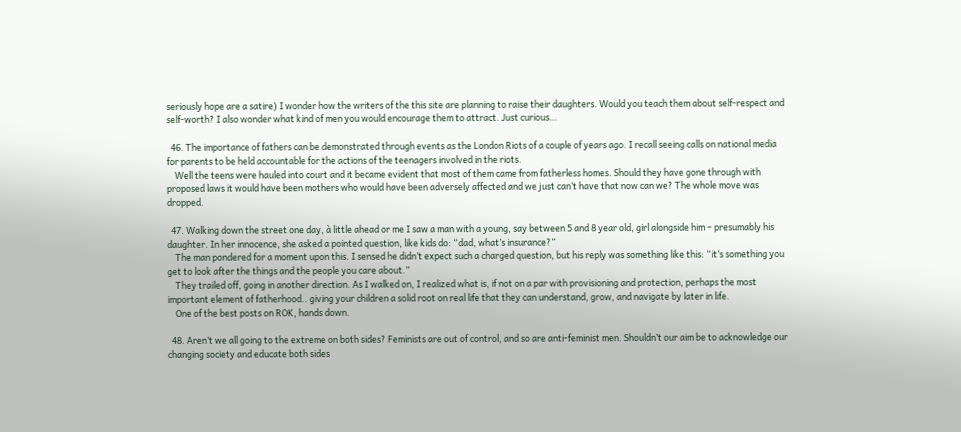seriously hope are a satire) I wonder how the writers of the this site are planning to raise their daughters. Would you teach them about self-respect and self-worth? I also wonder what kind of men you would encourage them to attract. Just curious…

  46. The importance of fathers can be demonstrated through events as the London Riots of a couple of years ago. I recall seeing calls on national media for parents to be held accountable for the actions of the teenagers involved in the riots.
    Well the teens were hauled into court and it became evident that most of them came from fatherless homes. Should they have gone through with proposed laws it would have been mothers who would have been adversely affected and we just can’t have that now can we? The whole move was dropped.

  47. Walking down the street one day, à little ahead or me I saw a man with a young, say between 5 and 8 year old, girl alongside him – presumably his daughter. In her innocence, she asked a pointed question, like kids do: “dad, what’s insurance?”
    The man pondered for a moment upon this. I sensed he didn’t expect such a charged question, but his reply was something like this: “it’s something you get to look after the things and the people you care about.”
    They trailed off, going in another direction. As I walked on, I realized what is, if not on a par with provisioning and protection, perhaps the most important element of fatherhood.. giving your children a solid root on real life that they can understand, grow, and navigate by later in life.
    One of the best posts on ROK, hands down.

  48. Aren’t we all going to the extreme on both sides? Feminists are out of control, and so are anti-feminist men. Shouldn’t our aim be to acknowledge our changing society and educate both sides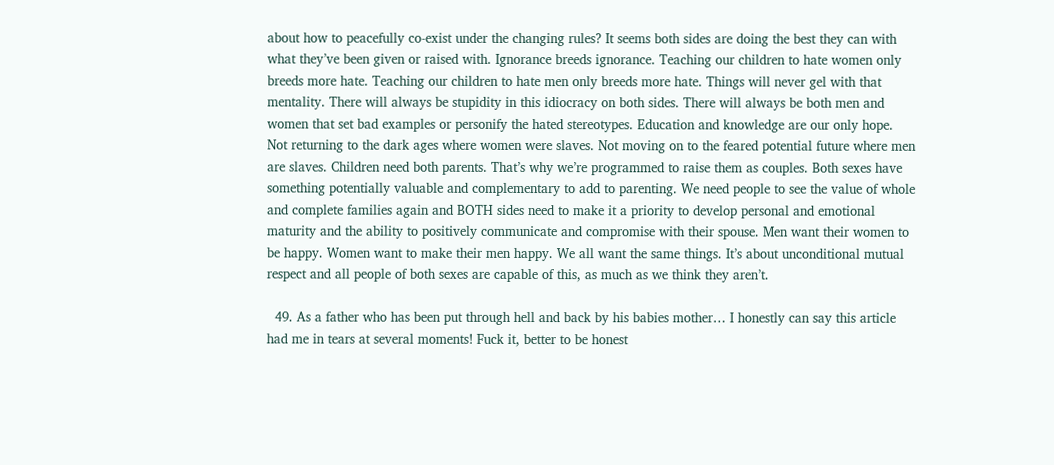about how to peacefully co-exist under the changing rules? It seems both sides are doing the best they can with what they’ve been given or raised with. Ignorance breeds ignorance. Teaching our children to hate women only breeds more hate. Teaching our children to hate men only breeds more hate. Things will never gel with that mentality. There will always be stupidity in this idiocracy on both sides. There will always be both men and women that set bad examples or personify the hated stereotypes. Education and knowledge are our only hope. Not returning to the dark ages where women were slaves. Not moving on to the feared potential future where men are slaves. Children need both parents. That’s why we’re programmed to raise them as couples. Both sexes have something potentially valuable and complementary to add to parenting. We need people to see the value of whole and complete families again and BOTH sides need to make it a priority to develop personal and emotional maturity and the ability to positively communicate and compromise with their spouse. Men want their women to be happy. Women want to make their men happy. We all want the same things. It’s about unconditional mutual respect and all people of both sexes are capable of this, as much as we think they aren’t.

  49. As a father who has been put through hell and back by his babies mother… I honestly can say this article had me in tears at several moments! Fuck it, better to be honest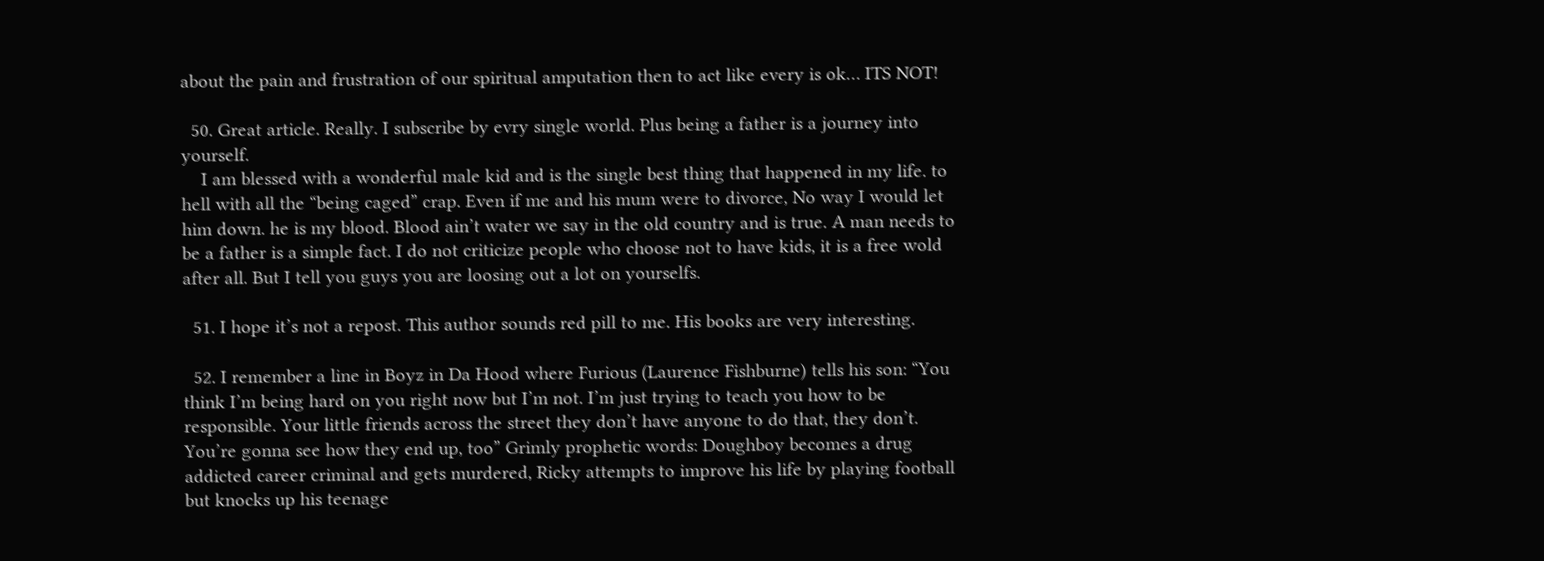about the pain and frustration of our spiritual amputation then to act like every is ok… ITS NOT!

  50. Great article. Really. I subscribe by evry single world. Plus being a father is a journey into yourself.
    I am blessed with a wonderful male kid and is the single best thing that happened in my life. to hell with all the “being caged” crap. Even if me and his mum were to divorce, No way I would let him down. he is my blood. Blood ain’t water we say in the old country and is true. A man needs to be a father is a simple fact. I do not criticize people who choose not to have kids, it is a free wold after all. But I tell you guys you are loosing out a lot on yourselfs.

  51. I hope it’s not a repost. This author sounds red pill to me. His books are very interesting.

  52. I remember a line in Boyz in Da Hood where Furious (Laurence Fishburne) tells his son: “You think I’m being hard on you right now but I’m not. I’m just trying to teach you how to be responsible. Your little friends across the street they don’t have anyone to do that, they don’t. You’re gonna see how they end up, too” Grimly prophetic words: Doughboy becomes a drug addicted career criminal and gets murdered, Ricky attempts to improve his life by playing football but knocks up his teenage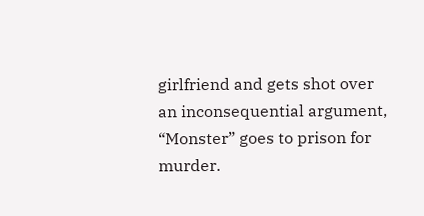girlfriend and gets shot over an inconsequential argument, “Monster” goes to prison for murder.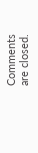Comments are closed.